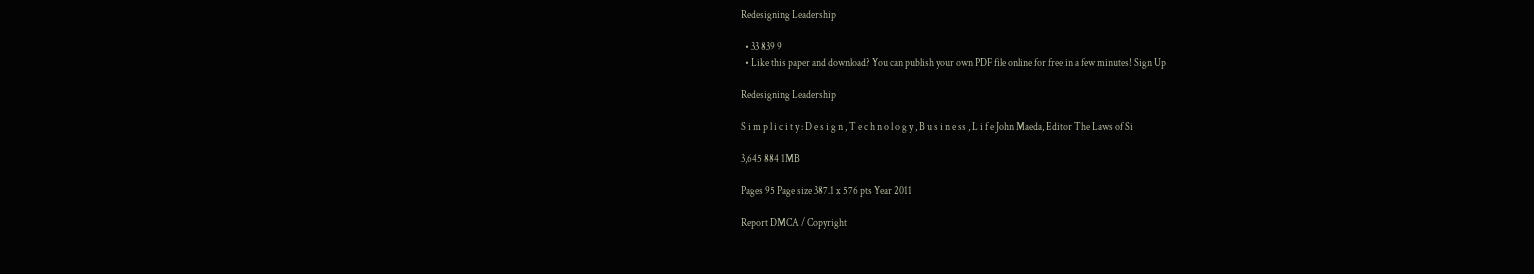Redesigning Leadership

  • 33 839 9
  • Like this paper and download? You can publish your own PDF file online for free in a few minutes! Sign Up

Redesigning Leadership

S i m p l i c i t y : D e s i g n , T e c h n o l o g y , B u s i n e ss , L i f e John Maeda, Editor The Laws of Si

3,645 884 1MB

Pages 95 Page size 387.1 x 576 pts Year 2011

Report DMCA / Copyright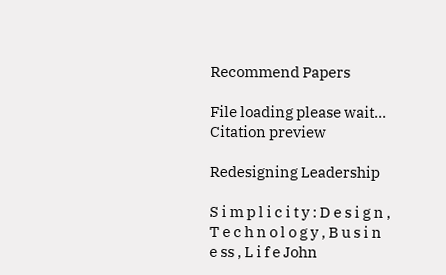Recommend Papers

File loading please wait...
Citation preview

Redesigning Leadership

S i m p l i c i t y : D e s i g n , T e c h n o l o g y , B u s i n e ss , L i f e John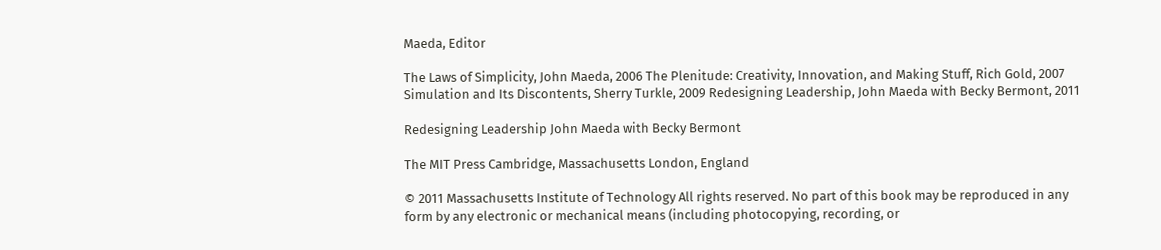Maeda, Editor

The Laws of Simplicity, John Maeda, 2006 The Plenitude: Creativity, Innovation, and Making Stuff, Rich Gold, 2007 Simulation and Its Discontents, Sherry Turkle, 2009 Redesigning Leadership, John Maeda with Becky Bermont, 2011

Redesigning Leadership John Maeda with Becky Bermont

The MIT Press Cambridge, Massachusetts London, England

© 2011 Massachusetts Institute of Technology All rights reserved. No part of this book may be reproduced in any form by any electronic or mechanical means (including photocopying, recording, or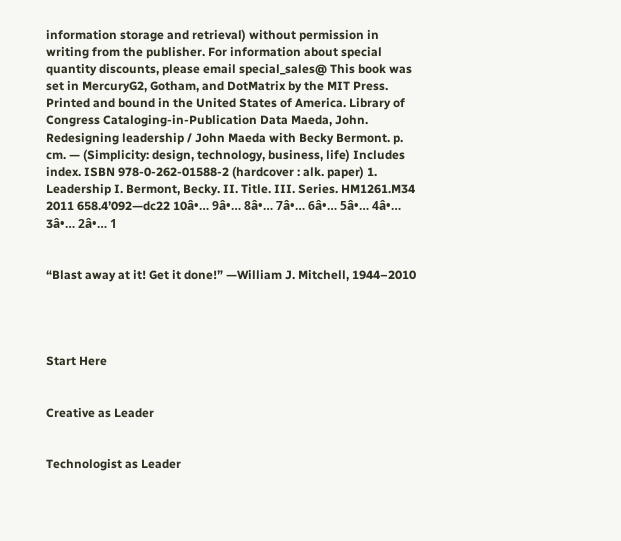information storage and retrieval) without permission in writing from the publisher. For information about special quantity discounts, please email special_sales@ This book was set in MercuryG2, Gotham, and DotMatrix by the MIT Press. Printed and bound in the United States of America. Library of Congress Cataloging-in-Publication Data Maeda, John. Redesigning leadership / John Maeda with Becky Bermont. p. cm. — (Simplicity: design, technology, business, life) Includes index. ISBN 978-0-262-01588-2 (hardcover : alk. paper) 1. Leadership I. Bermont, Becky. II. Title. III. Series. HM1261.M34 2011 658.4’092—dc22 10â•… 9â•… 8â•… 7â•… 6â•… 5â•… 4â•… 3â•… 2â•… 1


“Blast away at it! Get it done!” —William J. Mitchell, 1944–2010




Start Here


Creative as Leader


Technologist as Leader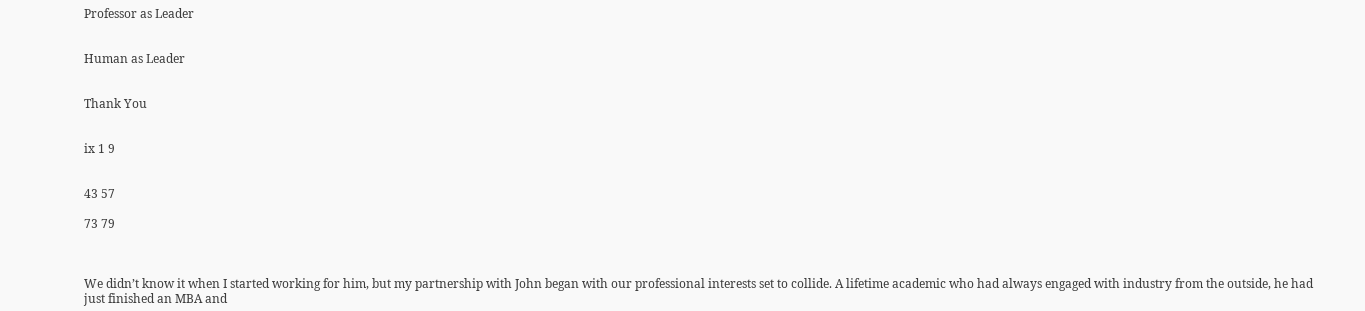Professor as Leader


Human as Leader


Thank You


ix 1 9


43 57

73 79



We didn’t know it when I started working for him, but my partnership with John began with our professional interests set to collide. A lifetime academic who had always engaged with industry from the outside, he had just finished an MBA and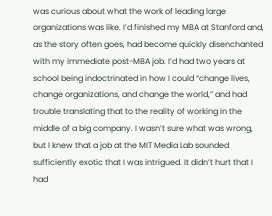was curious about what the work of leading large organizations was like. I’d finished my MBA at Stanford and, as the story often goes, had become quickly disenchanted with my immediate post-MBA job. I’d had two years at school being indoctrinated in how I could “change lives, change organizations, and change the world,” and had trouble translating that to the reality of working in the middle of a big company. I wasn’t sure what was wrong, but I knew that a job at the MIT Media Lab sounded sufficiently exotic that I was intrigued. It didn’t hurt that I had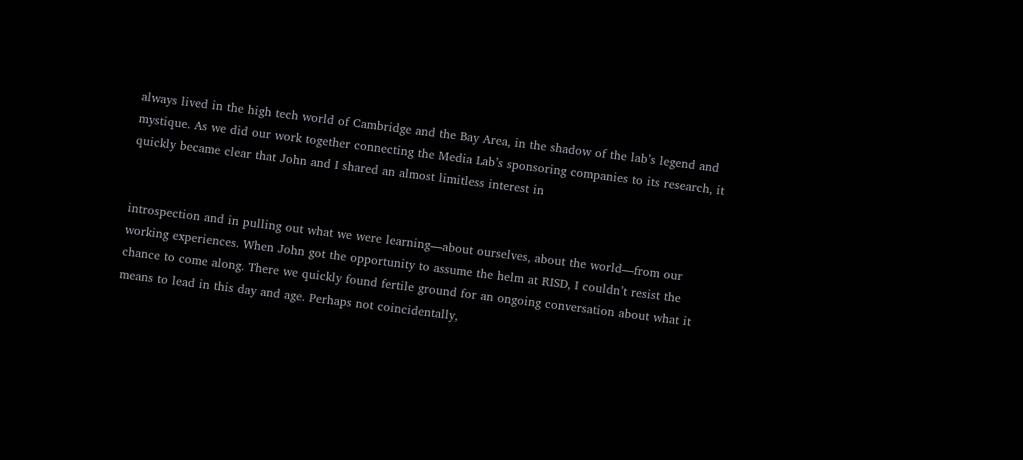always lived in the high tech world of Cambridge and the Bay Area, in the shadow of the lab’s legend and mystique. As we did our work together connecting the Media Lab’s sponsoring companies to its research, it quickly became clear that John and I shared an almost limitless interest in


introspection and in pulling out what we were learning—about ourselves, about the world—from our working experiences. When John got the opportunity to assume the helm at RISD, I couldn’t resist the chance to come along. There we quickly found fertile ground for an ongoing conversation about what it means to lead in this day and age. Perhaps not coincidentally,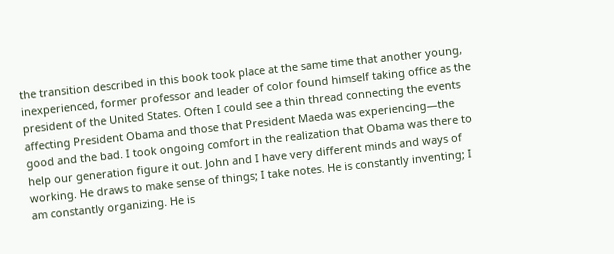the transition described in this book took place at the same time that another young, inexperienced, former professor and leader of color found himself taking office as the president of the United States. Often I could see a thin thread connecting the events affecting President Obama and those that President Maeda was experiencing—the good and the bad. I took ongoing comfort in the realization that Obama was there to help our generation figure it out. John and I have very different minds and ways of working. He draws to make sense of things; I take notes. He is constantly inventing; I am constantly organizing. He is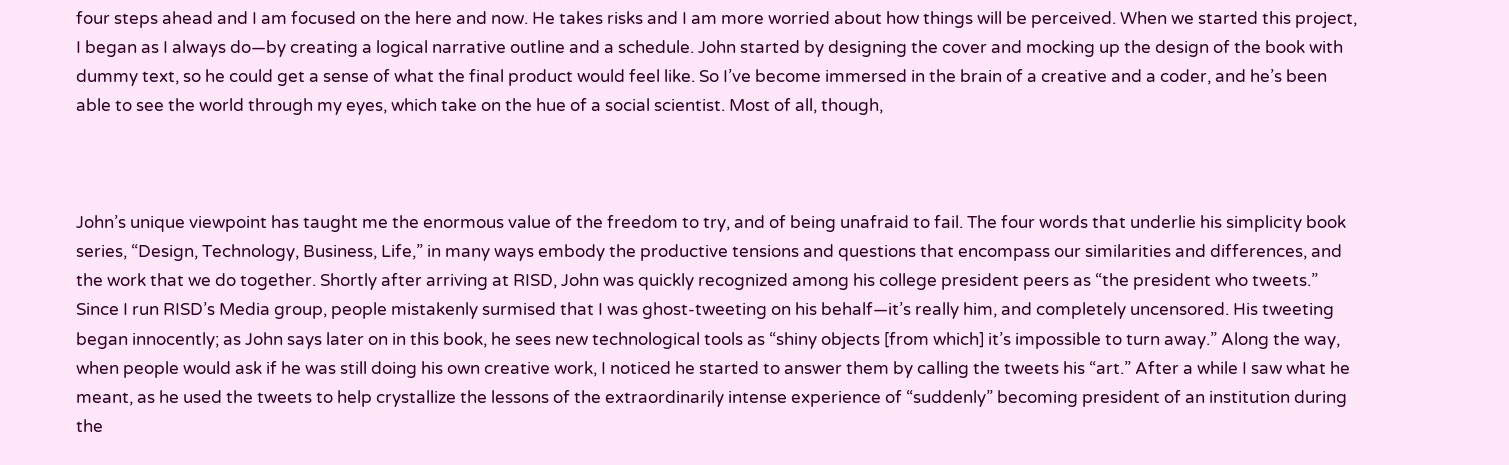four steps ahead and I am focused on the here and now. He takes risks and I am more worried about how things will be perceived. When we started this project, I began as I always do—by creating a logical narrative outline and a schedule. John started by designing the cover and mocking up the design of the book with dummy text, so he could get a sense of what the final product would feel like. So I’ve become immersed in the brain of a creative and a coder, and he’s been able to see the world through my eyes, which take on the hue of a social scientist. Most of all, though,



John’s unique viewpoint has taught me the enormous value of the freedom to try, and of being unafraid to fail. The four words that underlie his simplicity book series, “Design, Technology, Business, Life,” in many ways embody the productive tensions and questions that encompass our similarities and differences, and the work that we do together. Shortly after arriving at RISD, John was quickly recognized among his college president peers as “the president who tweets.” Since I run RISD’s Media group, people mistakenly surmised that I was ghost-tweeting on his behalf—it’s really him, and completely uncensored. His tweeting began innocently; as John says later on in this book, he sees new technological tools as “shiny objects [from which] it’s impossible to turn away.” Along the way, when people would ask if he was still doing his own creative work, I noticed he started to answer them by calling the tweets his “art.” After a while I saw what he meant, as he used the tweets to help crystallize the lessons of the extraordinarily intense experience of “suddenly” becoming president of an institution during the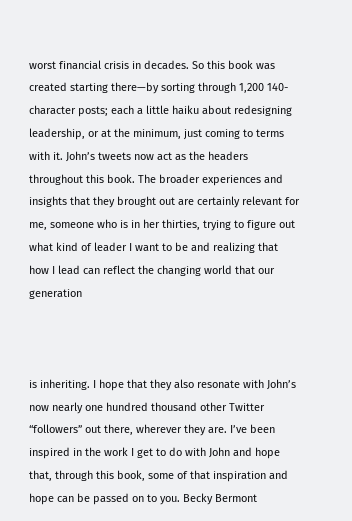worst financial crisis in decades. So this book was created starting there—by sorting through 1,200 140-character posts; each a little haiku about redesigning leadership, or at the minimum, just coming to terms with it. John’s tweets now act as the headers throughout this book. The broader experiences and insights that they brought out are certainly relevant for me, someone who is in her thirties, trying to figure out what kind of leader I want to be and realizing that how I lead can reflect the changing world that our generation



is inheriting. I hope that they also resonate with John’s now nearly one hundred thousand other Twitter “followers” out there, wherever they are. I’ve been inspired in the work I get to do with John and hope that, through this book, some of that inspiration and hope can be passed on to you. Becky Bermont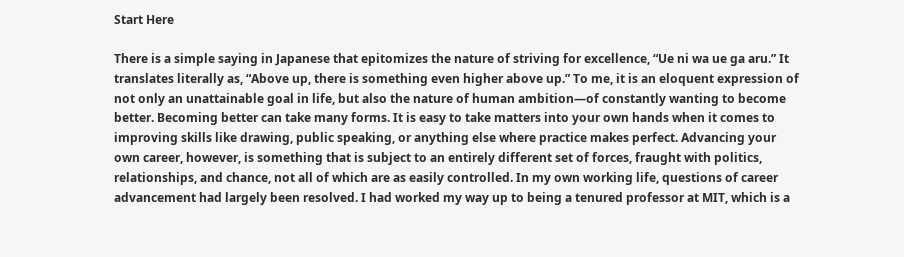Start Here

There is a simple saying in Japanese that epitomizes the nature of striving for excellence, “Ue ni wa ue ga aru.” It translates literally as, “Above up, there is something even higher above up.” To me, it is an eloquent expression of not only an unattainable goal in life, but also the nature of human ambition—of constantly wanting to become better. Becoming better can take many forms. It is easy to take matters into your own hands when it comes to improving skills like drawing, public speaking, or anything else where practice makes perfect. Advancing your own career, however, is something that is subject to an entirely different set of forces, fraught with politics, relationships, and chance, not all of which are as easily controlled. In my own working life, questions of career advancement had largely been resolved. I had worked my way up to being a tenured professor at MIT, which is a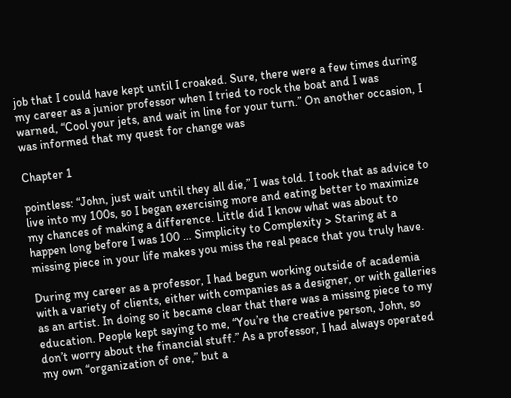job that I could have kept until I croaked. Sure, there were a few times during my career as a junior professor when I tried to rock the boat and I was warned, “Cool your jets, and wait in line for your turn.” On another occasion, I was informed that my quest for change was

Chapter 1

pointless: “John, just wait until they all die,” I was told. I took that as advice to live into my 100s, so I began exercising more and eating better to maximize my chances of making a difference. Little did I know what was about to happen long before I was 100 … Simplicity to Complexity > Staring at a missing piece in your life makes you miss the real peace that you truly have.

During my career as a professor, I had begun working outside of academia with a variety of clients, either with companies as a designer, or with galleries as an artist. In doing so it became clear that there was a missing piece to my education. People kept saying to me, “You’re the creative person, John, so don’t worry about the financial stuff.” As a professor, I had always operated my own “organization of one,” but a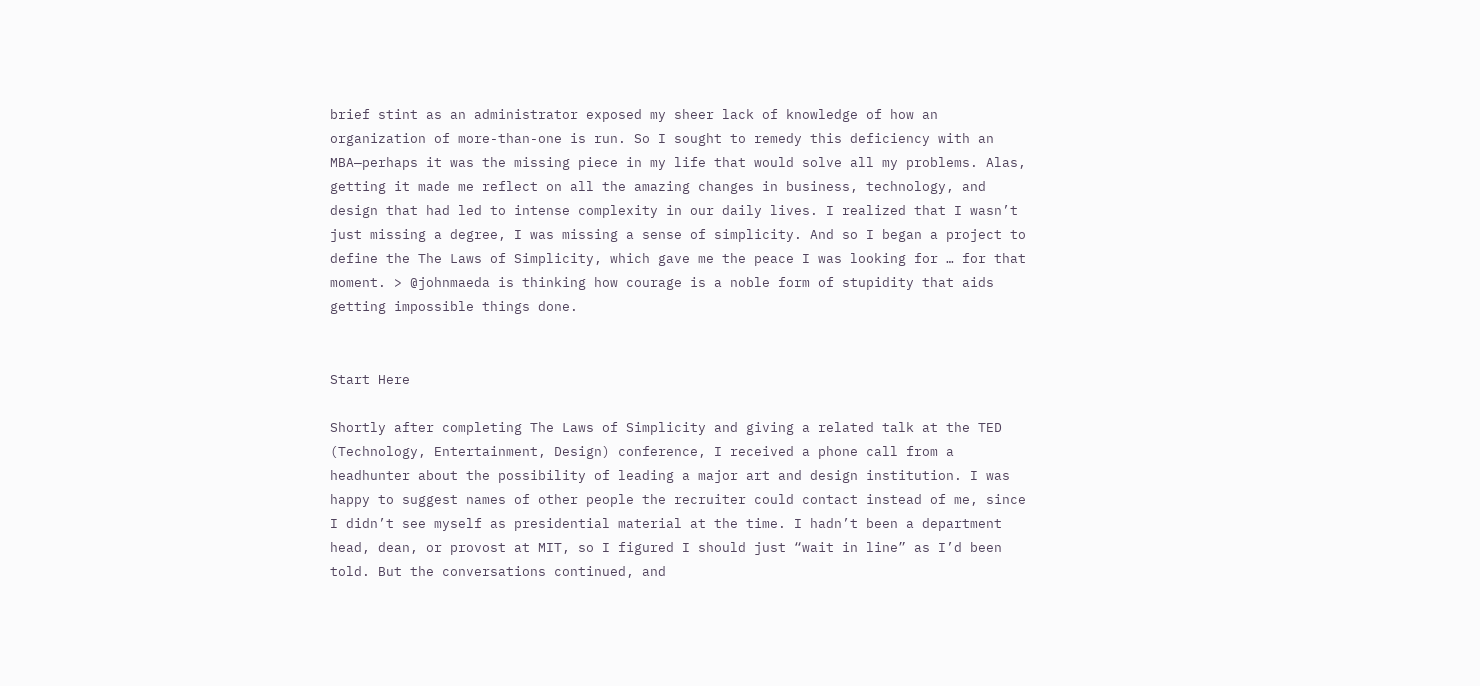brief stint as an administrator exposed my sheer lack of knowledge of how an organization of more-than-one is run. So I sought to remedy this deficiency with an MBA—perhaps it was the missing piece in my life that would solve all my problems. Alas, getting it made me reflect on all the amazing changes in business, technology, and design that had led to intense complexity in our daily lives. I realized that I wasn’t just missing a degree, I was missing a sense of simplicity. And so I began a project to define the The Laws of Simplicity, which gave me the peace I was looking for … for that moment. > @johnmaeda is thinking how courage is a noble form of stupidity that aids getting impossible things done.


Start Here

Shortly after completing The Laws of Simplicity and giving a related talk at the TED (Technology, Entertainment, Design) conference, I received a phone call from a headhunter about the possibility of leading a major art and design institution. I was happy to suggest names of other people the recruiter could contact instead of me, since I didn’t see myself as presidential material at the time. I hadn’t been a department head, dean, or provost at MIT, so I figured I should just “wait in line” as I’d been told. But the conversations continued, and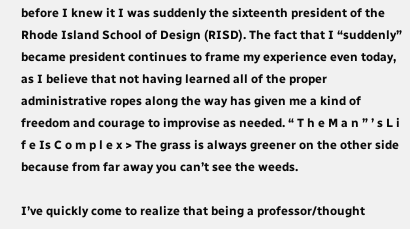before I knew it I was suddenly the sixteenth president of the Rhode Island School of Design (RISD). The fact that I “suddenly” became president continues to frame my experience even today, as I believe that not having learned all of the proper administrative ropes along the way has given me a kind of freedom and courage to improvise as needed. “ T h e M a n ” ’ s L i f e Is C o m p l e x > The grass is always greener on the other side because from far away you can’t see the weeds.

I’ve quickly come to realize that being a professor/thought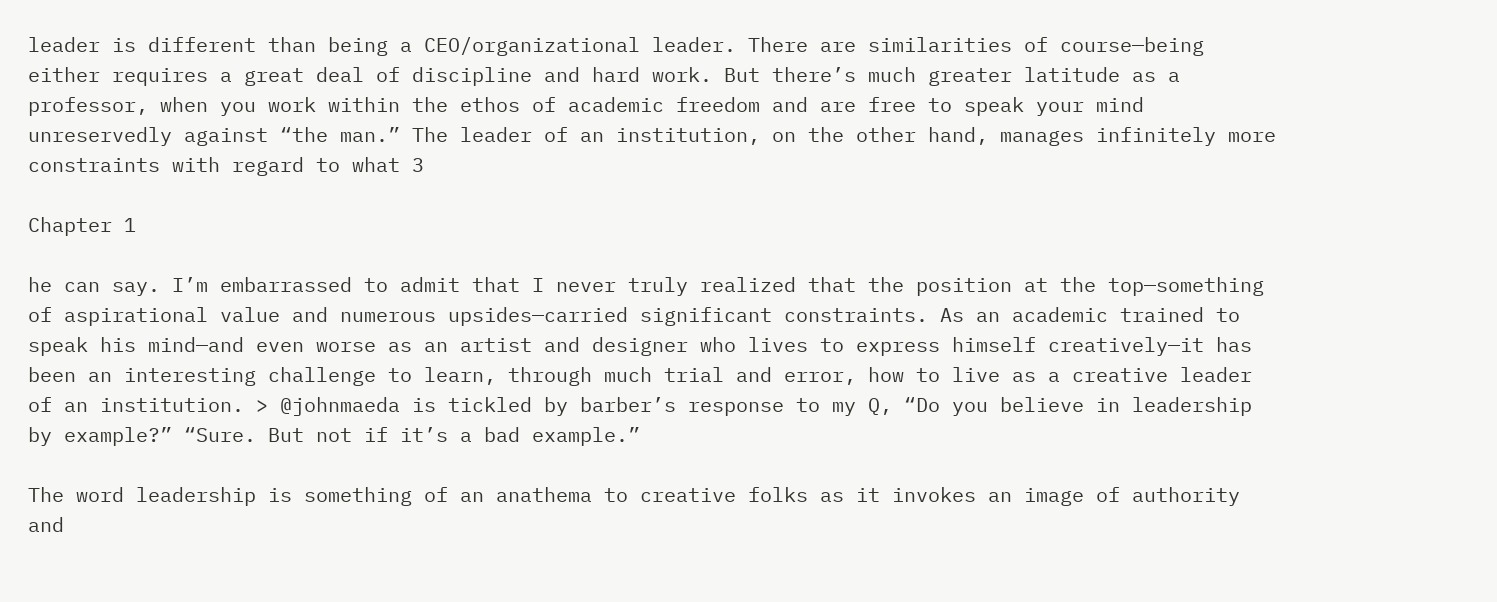leader is different than being a CEO/organizational leader. There are similarities of course—being either requires a great deal of discipline and hard work. But there’s much greater latitude as a professor, when you work within the ethos of academic freedom and are free to speak your mind unreservedly against “the man.” The leader of an institution, on the other hand, manages infinitely more constraints with regard to what 3

Chapter 1

he can say. I’m embarrassed to admit that I never truly realized that the position at the top—something of aspirational value and numerous upsides—carried significant constraints. As an academic trained to speak his mind—and even worse as an artist and designer who lives to express himself creatively—it has been an interesting challenge to learn, through much trial and error, how to live as a creative leader of an institution. > @johnmaeda is tickled by barber’s response to my Q, “Do you believe in leadership by example?” “Sure. But not if it’s a bad example.”

The word leadership is something of an anathema to creative folks as it invokes an image of authority and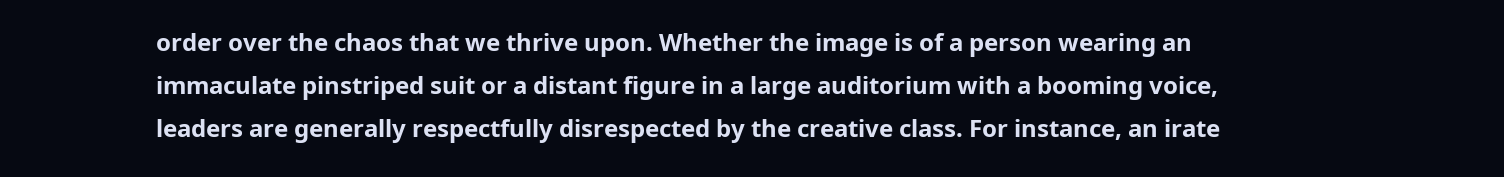order over the chaos that we thrive upon. Whether the image is of a person wearing an immaculate pinstriped suit or a distant figure in a large auditorium with a booming voice, leaders are generally respectfully disrespected by the creative class. For instance, an irate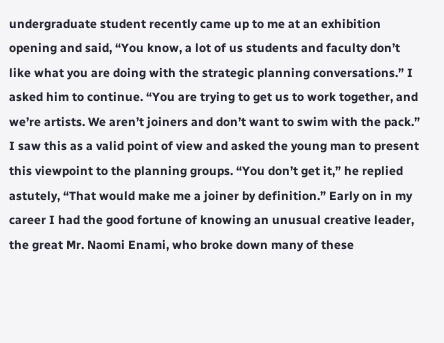undergraduate student recently came up to me at an exhibition opening and said, “You know, a lot of us students and faculty don’t like what you are doing with the strategic planning conversations.” I asked him to continue. “You are trying to get us to work together, and we’re artists. We aren’t joiners and don’t want to swim with the pack.” I saw this as a valid point of view and asked the young man to present this viewpoint to the planning groups. “You don’t get it,” he replied astutely, “That would make me a joiner by definition.” Early on in my career I had the good fortune of knowing an unusual creative leader, the great Mr. Naomi Enami, who broke down many of these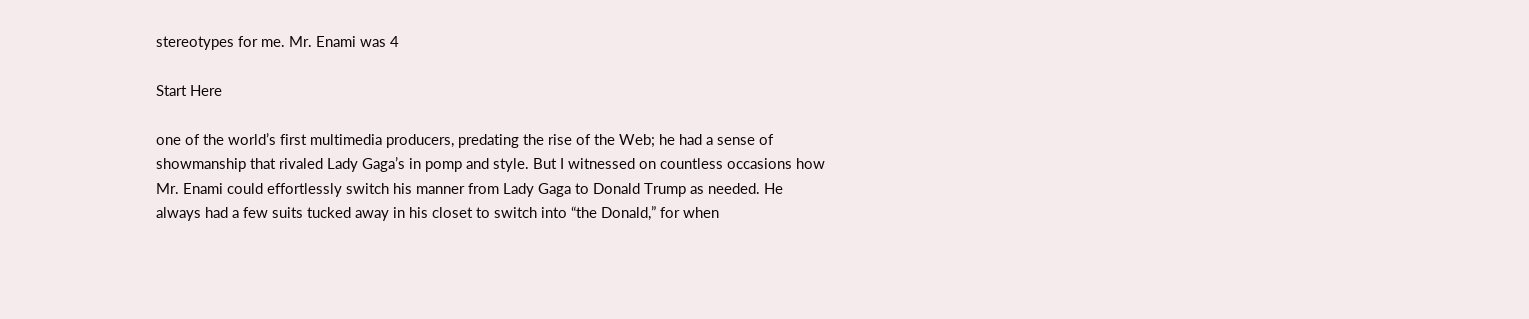stereotypes for me. Mr. Enami was 4

Start Here

one of the world’s first multimedia producers, predating the rise of the Web; he had a sense of showmanship that rivaled Lady Gaga’s in pomp and style. But I witnessed on countless occasions how Mr. Enami could effortlessly switch his manner from Lady Gaga to Donald Trump as needed. He always had a few suits tucked away in his closet to switch into “the Donald,” for when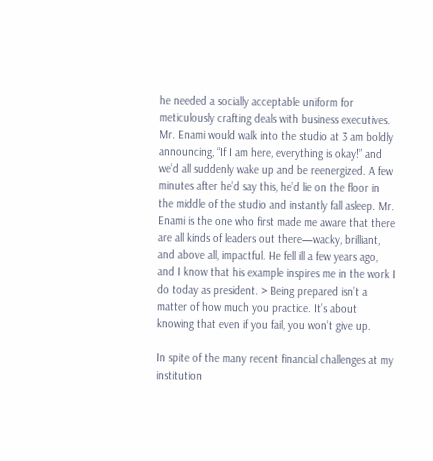he needed a socially acceptable uniform for meticulously crafting deals with business executives. Mr. Enami would walk into the studio at 3 am boldly announcing, “If I am here, everything is okay!” and we’d all suddenly wake up and be reenergized. A few minutes after he’d say this, he’d lie on the floor in the middle of the studio and instantly fall asleep. Mr. Enami is the one who first made me aware that there are all kinds of leaders out there—wacky, brilliant, and above all, impactful. He fell ill a few years ago, and I know that his example inspires me in the work I do today as president. > Being prepared isn’t a matter of how much you practice. It’s about knowing that even if you fail, you won’t give up.

In spite of the many recent financial challenges at my institution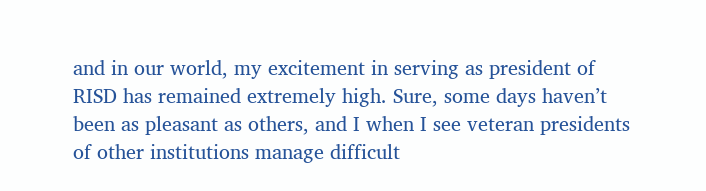and in our world, my excitement in serving as president of RISD has remained extremely high. Sure, some days haven’t been as pleasant as others, and I when I see veteran presidents of other institutions manage difficult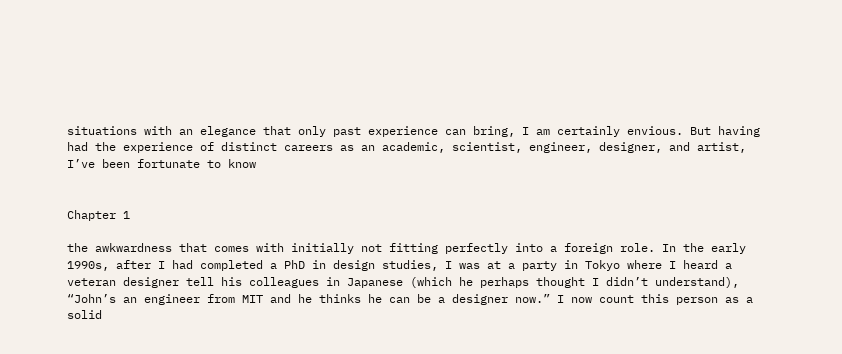situations with an elegance that only past experience can bring, I am certainly envious. But having had the experience of distinct careers as an academic, scientist, engineer, designer, and artist, I’ve been fortunate to know


Chapter 1

the awkwardness that comes with initially not fitting perfectly into a foreign role. In the early 1990s, after I had completed a PhD in design studies, I was at a party in Tokyo where I heard a veteran designer tell his colleagues in Japanese (which he perhaps thought I didn’t understand), “John’s an engineer from MIT and he thinks he can be a designer now.” I now count this person as a solid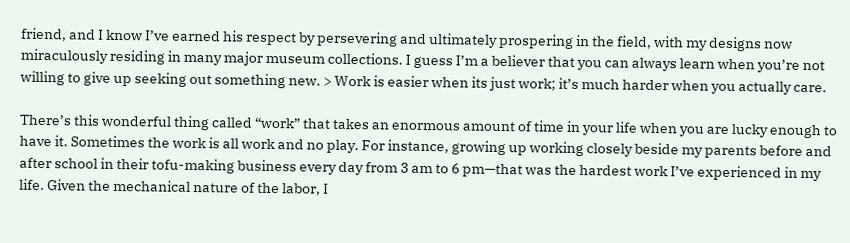friend, and I know I’ve earned his respect by persevering and ultimately prospering in the field, with my designs now miraculously residing in many major museum collections. I guess I’m a believer that you can always learn when you’re not willing to give up seeking out something new. > Work is easier when its just work; it’s much harder when you actually care.

There’s this wonderful thing called “work” that takes an enormous amount of time in your life when you are lucky enough to have it. Sometimes the work is all work and no play. For instance, growing up working closely beside my parents before and after school in their tofu-making business every day from 3 am to 6 pm—that was the hardest work I’ve experienced in my life. Given the mechanical nature of the labor, I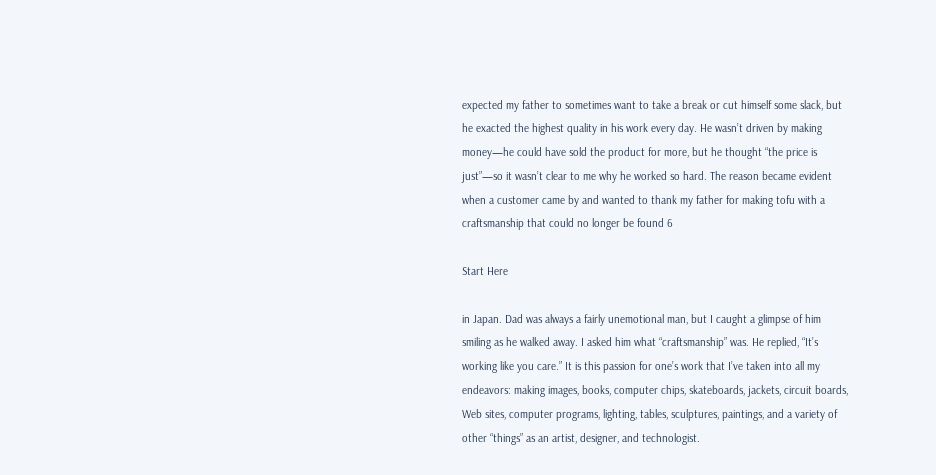expected my father to sometimes want to take a break or cut himself some slack, but he exacted the highest quality in his work every day. He wasn’t driven by making money—he could have sold the product for more, but he thought “the price is just”—so it wasn’t clear to me why he worked so hard. The reason became evident when a customer came by and wanted to thank my father for making tofu with a craftsmanship that could no longer be found 6

Start Here

in Japan. Dad was always a fairly unemotional man, but I caught a glimpse of him smiling as he walked away. I asked him what “craftsmanship” was. He replied, “It’s working like you care.” It is this passion for one’s work that I’ve taken into all my endeavors: making images, books, computer chips, skateboards, jackets, circuit boards, Web sites, computer programs, lighting, tables, sculptures, paintings, and a variety of other “things” as an artist, designer, and technologist.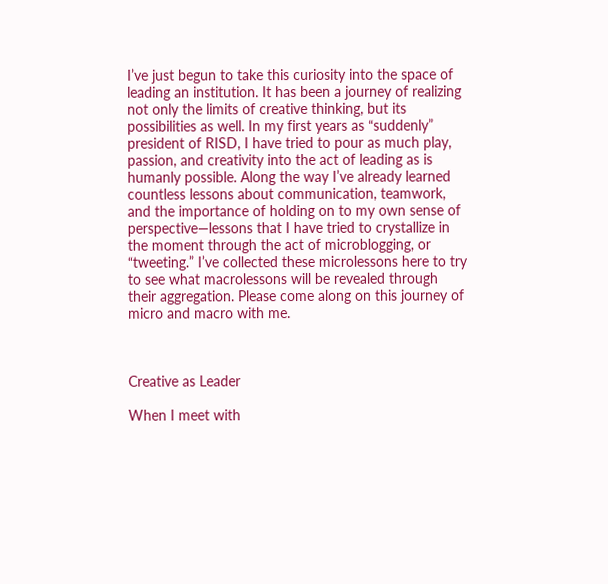I’ve just begun to take this curiosity into the space of leading an institution. It has been a journey of realizing not only the limits of creative thinking, but its possibilities as well. In my first years as “suddenly” president of RISD, I have tried to pour as much play, passion, and creativity into the act of leading as is humanly possible. Along the way I’ve already learned countless lessons about communication, teamwork, and the importance of holding on to my own sense of perspective—lessons that I have tried to crystallize in the moment through the act of microblogging, or “tweeting.” I’ve collected these microlessons here to try to see what macrolessons will be revealed through their aggregation. Please come along on this journey of micro and macro with me.



Creative as Leader

When I meet with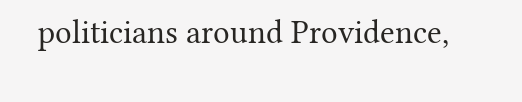politicians around Providence,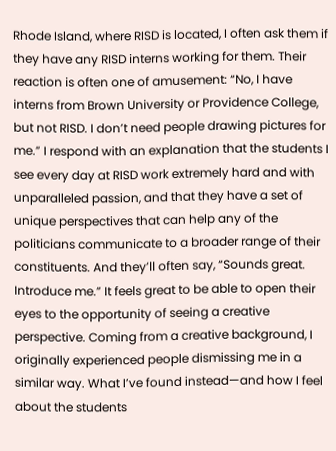Rhode Island, where RISD is located, I often ask them if they have any RISD interns working for them. Their reaction is often one of amusement: “No, I have interns from Brown University or Providence College, but not RISD. I don’t need people drawing pictures for me.” I respond with an explanation that the students I see every day at RISD work extremely hard and with unparalleled passion, and that they have a set of unique perspectives that can help any of the politicians communicate to a broader range of their constituents. And they’ll often say, “Sounds great. Introduce me.” It feels great to be able to open their eyes to the opportunity of seeing a creative perspective. Coming from a creative background, I originally experienced people dismissing me in a similar way. What I’ve found instead—and how I feel about the students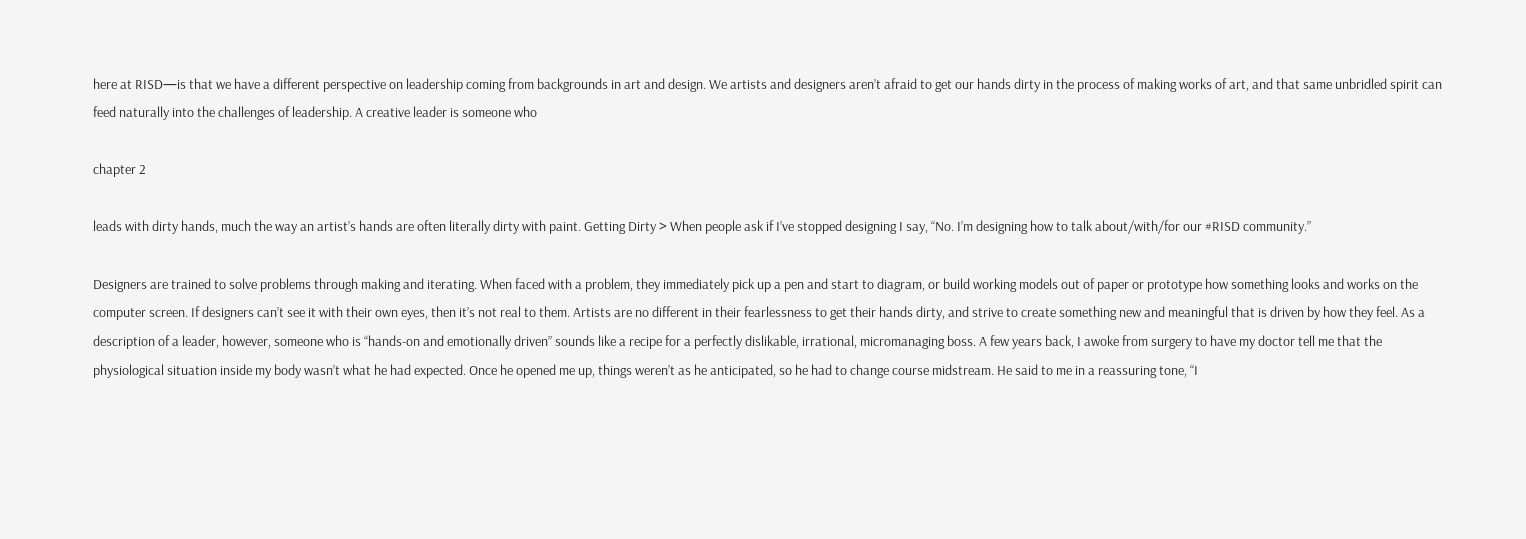here at RISD—is that we have a different perspective on leadership coming from backgrounds in art and design. We artists and designers aren’t afraid to get our hands dirty in the process of making works of art, and that same unbridled spirit can feed naturally into the challenges of leadership. A creative leader is someone who

chapter 2

leads with dirty hands, much the way an artist’s hands are often literally dirty with paint. Getting Dirty > When people ask if I’ve stopped designing I say, “No. I’m designing how to talk about/with/for our #RISD community.”

Designers are trained to solve problems through making and iterating. When faced with a problem, they immediately pick up a pen and start to diagram, or build working models out of paper or prototype how something looks and works on the computer screen. If designers can’t see it with their own eyes, then it’s not real to them. Artists are no different in their fearlessness to get their hands dirty, and strive to create something new and meaningful that is driven by how they feel. As a description of a leader, however, someone who is “hands-on and emotionally driven” sounds like a recipe for a perfectly dislikable, irrational, micromanaging boss. A few years back, I awoke from surgery to have my doctor tell me that the physiological situation inside my body wasn’t what he had expected. Once he opened me up, things weren’t as he anticipated, so he had to change course midstream. He said to me in a reassuring tone, “I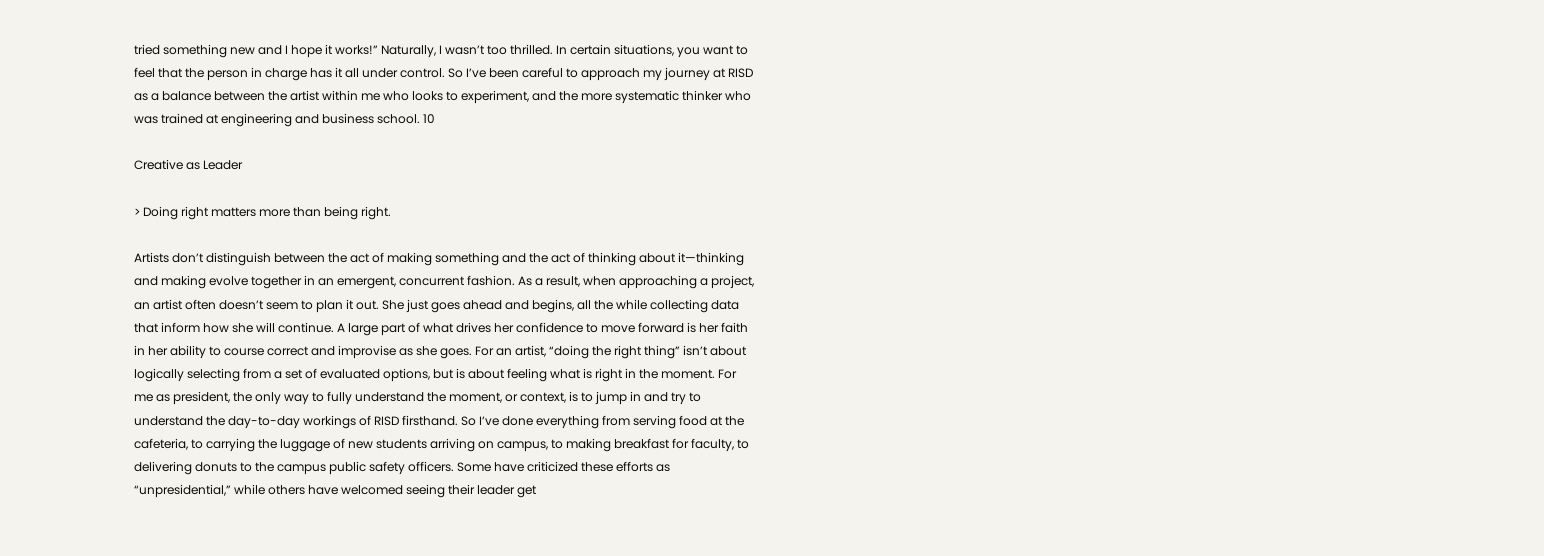tried something new and I hope it works!” Naturally, I wasn’t too thrilled. In certain situations, you want to feel that the person in charge has it all under control. So I’ve been careful to approach my journey at RISD as a balance between the artist within me who looks to experiment, and the more systematic thinker who was trained at engineering and business school. 10

Creative as Leader

> Doing right matters more than being right.

Artists don’t distinguish between the act of making something and the act of thinking about it—thinking and making evolve together in an emergent, concurrent fashion. As a result, when approaching a project, an artist often doesn’t seem to plan it out. She just goes ahead and begins, all the while collecting data that inform how she will continue. A large part of what drives her confidence to move forward is her faith in her ability to course correct and improvise as she goes. For an artist, “doing the right thing” isn’t about logically selecting from a set of evaluated options, but is about feeling what is right in the moment. For me as president, the only way to fully understand the moment, or context, is to jump in and try to understand the day-to-day workings of RISD firsthand. So I’ve done everything from serving food at the cafeteria, to carrying the luggage of new students arriving on campus, to making breakfast for faculty, to delivering donuts to the campus public safety officers. Some have criticized these efforts as “unpresidential,” while others have welcomed seeing their leader get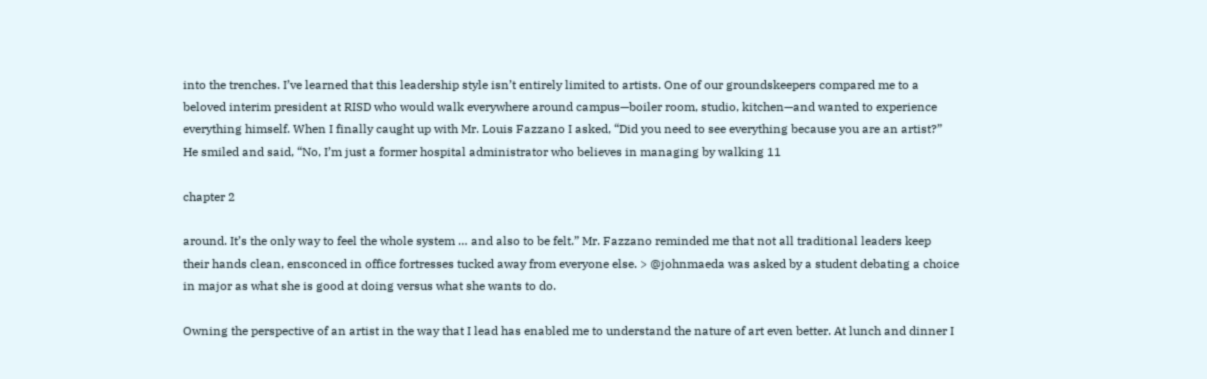into the trenches. I’ve learned that this leadership style isn’t entirely limited to artists. One of our groundskeepers compared me to a beloved interim president at RISD who would walk everywhere around campus—boiler room, studio, kitchen—and wanted to experience everything himself. When I finally caught up with Mr. Louis Fazzano I asked, “Did you need to see everything because you are an artist?” He smiled and said, “No, I’m just a former hospital administrator who believes in managing by walking 11

chapter 2

around. It’s the only way to feel the whole system … and also to be felt.” Mr. Fazzano reminded me that not all traditional leaders keep their hands clean, ensconced in office fortresses tucked away from everyone else. > @johnmaeda was asked by a student debating a choice in major as what she is good at doing versus what she wants to do.

Owning the perspective of an artist in the way that I lead has enabled me to understand the nature of art even better. At lunch and dinner I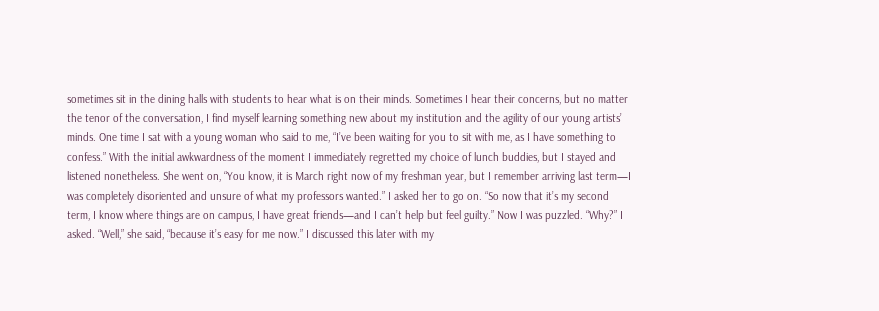sometimes sit in the dining halls with students to hear what is on their minds. Sometimes I hear their concerns, but no matter the tenor of the conversation, I find myself learning something new about my institution and the agility of our young artists’ minds. One time I sat with a young woman who said to me, “I’ve been waiting for you to sit with me, as I have something to confess.” With the initial awkwardness of the moment I immediately regretted my choice of lunch buddies, but I stayed and listened nonetheless. She went on, “You know, it is March right now of my freshman year, but I remember arriving last term—I was completely disoriented and unsure of what my professors wanted.” I asked her to go on. “So now that it’s my second term, I know where things are on campus, I have great friends—and I can’t help but feel guilty.” Now I was puzzled. “Why?” I asked. “Well,” she said, “because it’s easy for me now.” I discussed this later with my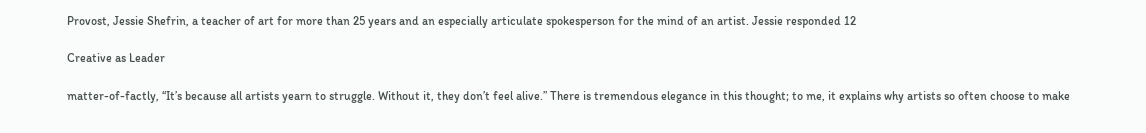Provost, Jessie Shefrin, a teacher of art for more than 25 years and an especially articulate spokesperson for the mind of an artist. Jessie responded 12

Creative as Leader

matter-of-factly, “It’s because all artists yearn to struggle. Without it, they don’t feel alive.” There is tremendous elegance in this thought; to me, it explains why artists so often choose to make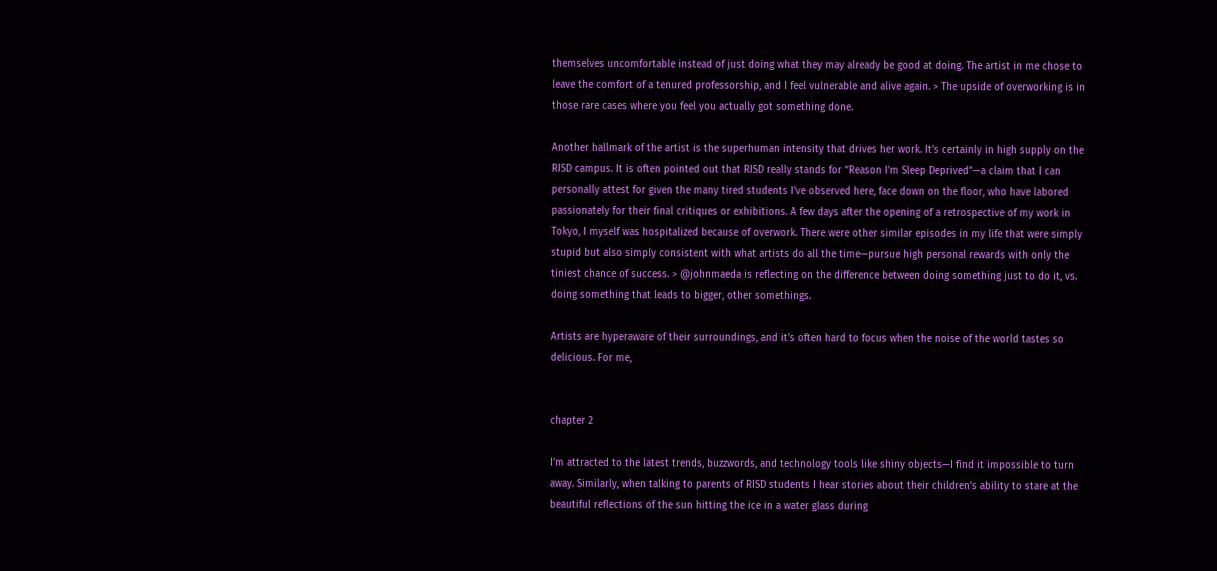themselves uncomfortable instead of just doing what they may already be good at doing. The artist in me chose to leave the comfort of a tenured professorship, and I feel vulnerable and alive again. > The upside of overworking is in those rare cases where you feel you actually got something done.

Another hallmark of the artist is the superhuman intensity that drives her work. It’s certainly in high supply on the RISD campus. It is often pointed out that RISD really stands for “Reason I’m Sleep Deprived”—a claim that I can personally attest for given the many tired students I’ve observed here, face down on the floor, who have labored passionately for their final critiques or exhibitions. A few days after the opening of a retrospective of my work in Tokyo, I myself was hospitalized because of overwork. There were other similar episodes in my life that were simply stupid but also simply consistent with what artists do all the time—pursue high personal rewards with only the tiniest chance of success. > @johnmaeda is reflecting on the difference between doing something just to do it, vs. doing something that leads to bigger, other somethings.

Artists are hyperaware of their surroundings, and it’s often hard to focus when the noise of the world tastes so delicious. For me,


chapter 2

I’m attracted to the latest trends, buzzwords, and technology tools like shiny objects—I find it impossible to turn away. Similarly, when talking to parents of RISD students I hear stories about their children’s ability to stare at the beautiful reflections of the sun hitting the ice in a water glass during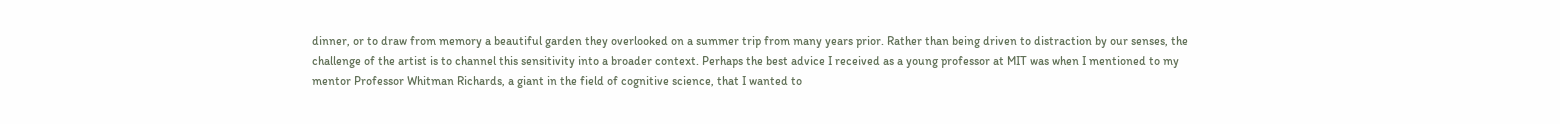dinner, or to draw from memory a beautiful garden they overlooked on a summer trip from many years prior. Rather than being driven to distraction by our senses, the challenge of the artist is to channel this sensitivity into a broader context. Perhaps the best advice I received as a young professor at MIT was when I mentioned to my mentor Professor Whitman Richards, a giant in the field of cognitive science, that I wanted to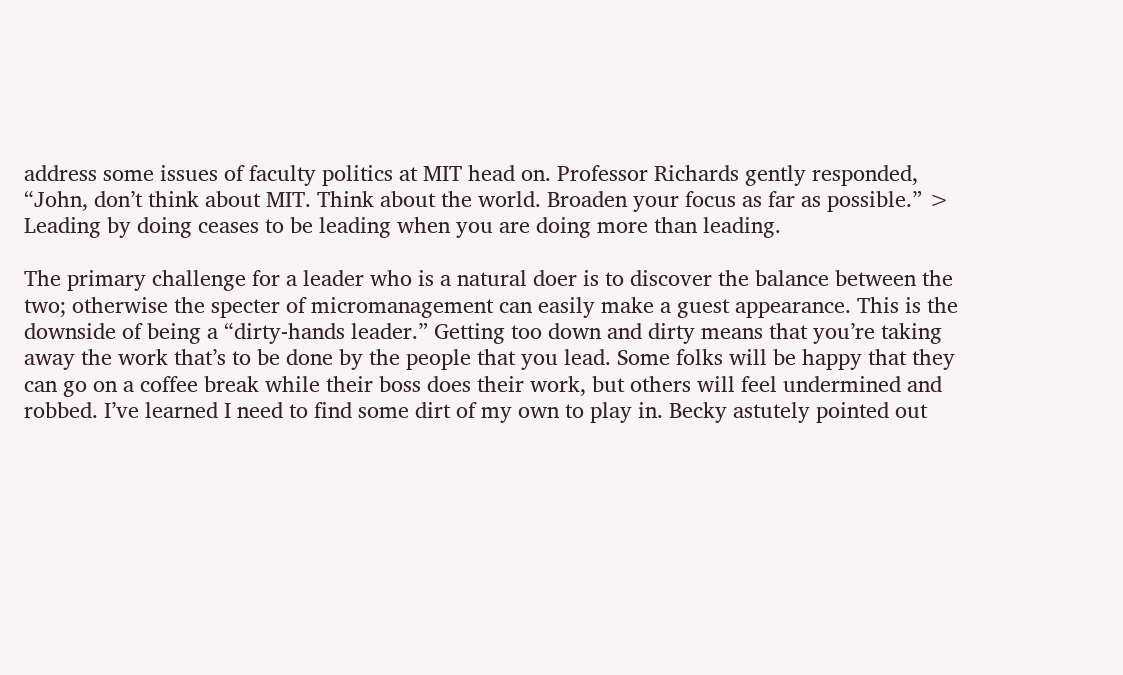address some issues of faculty politics at MIT head on. Professor Richards gently responded, “John, don’t think about MIT. Think about the world. Broaden your focus as far as possible.” > Leading by doing ceases to be leading when you are doing more than leading.

The primary challenge for a leader who is a natural doer is to discover the balance between the two; otherwise the specter of micromanagement can easily make a guest appearance. This is the downside of being a “dirty-hands leader.” Getting too down and dirty means that you’re taking away the work that’s to be done by the people that you lead. Some folks will be happy that they can go on a coffee break while their boss does their work, but others will feel undermined and robbed. I’ve learned I need to find some dirt of my own to play in. Becky astutely pointed out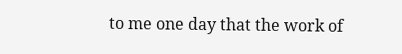to me one day that the work of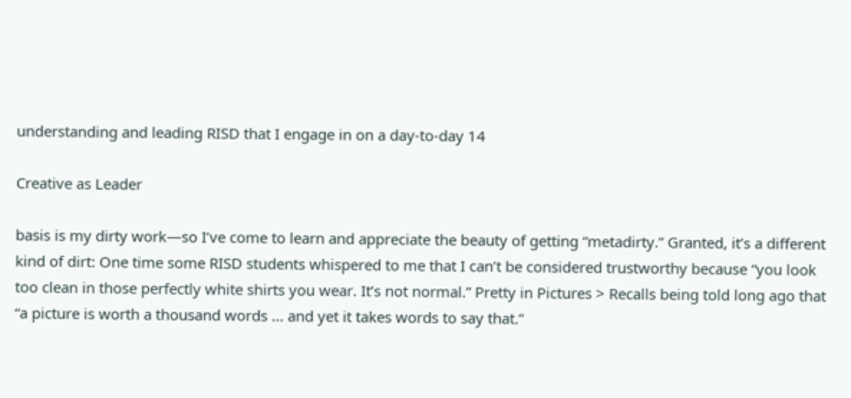understanding and leading RISD that I engage in on a day-to-day 14

Creative as Leader

basis is my dirty work—so I’ve come to learn and appreciate the beauty of getting “metadirty.” Granted, it’s a different kind of dirt: One time some RISD students whispered to me that I can’t be considered trustworthy because “you look too clean in those perfectly white shirts you wear. It’s not normal.” Pretty in Pictures > Recalls being told long ago that “a picture is worth a thousand words ... and yet it takes words to say that.”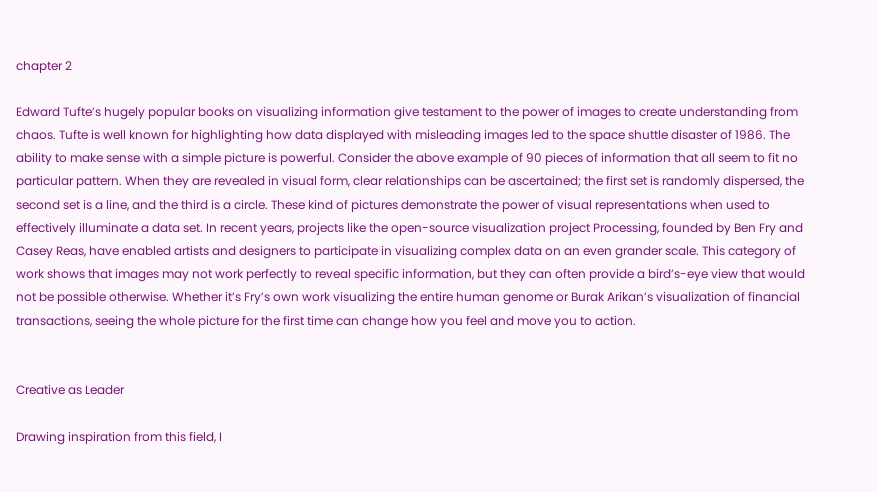chapter 2

Edward Tufte’s hugely popular books on visualizing information give testament to the power of images to create understanding from chaos. Tufte is well known for highlighting how data displayed with misleading images led to the space shuttle disaster of 1986. The ability to make sense with a simple picture is powerful. Consider the above example of 90 pieces of information that all seem to fit no particular pattern. When they are revealed in visual form, clear relationships can be ascertained; the first set is randomly dispersed, the second set is a line, and the third is a circle. These kind of pictures demonstrate the power of visual representations when used to effectively illuminate a data set. In recent years, projects like the open-source visualization project Processing, founded by Ben Fry and Casey Reas, have enabled artists and designers to participate in visualizing complex data on an even grander scale. This category of work shows that images may not work perfectly to reveal specific information, but they can often provide a bird’s-eye view that would not be possible otherwise. Whether it’s Fry’s own work visualizing the entire human genome or Burak Arikan’s visualization of financial transactions, seeing the whole picture for the first time can change how you feel and move you to action.


Creative as Leader

Drawing inspiration from this field, I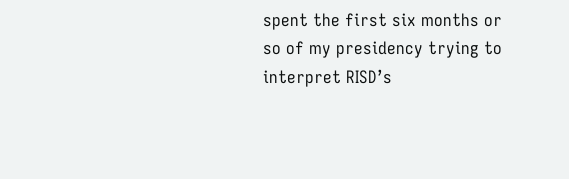spent the first six months or so of my presidency trying to interpret RISD’s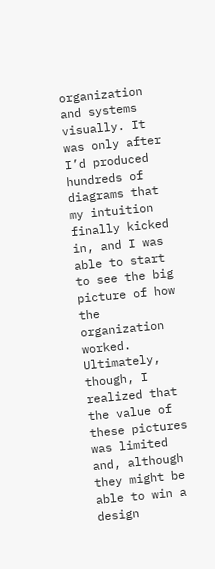organization and systems visually. It was only after I’d produced hundreds of diagrams that my intuition finally kicked in, and I was able to start to see the big picture of how the organization worked. Ultimately, though, I realized that the value of these pictures was limited and, although they might be able to win a design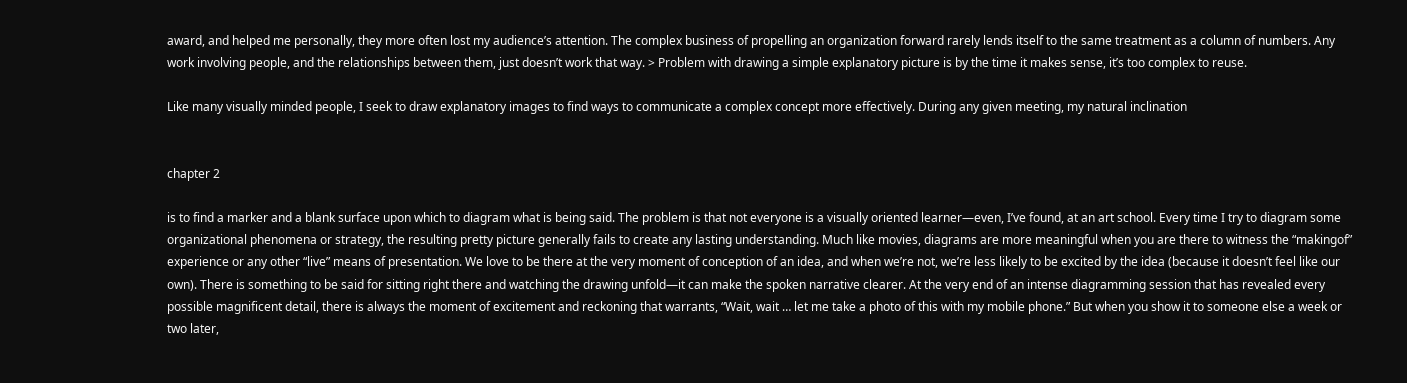award, and helped me personally, they more often lost my audience’s attention. The complex business of propelling an organization forward rarely lends itself to the same treatment as a column of numbers. Any work involving people, and the relationships between them, just doesn’t work that way. > Problem with drawing a simple explanatory picture is by the time it makes sense, it’s too complex to reuse.

Like many visually minded people, I seek to draw explanatory images to find ways to communicate a complex concept more effectively. During any given meeting, my natural inclination


chapter 2

is to find a marker and a blank surface upon which to diagram what is being said. The problem is that not everyone is a visually oriented learner—even, I’ve found, at an art school. Every time I try to diagram some organizational phenomena or strategy, the resulting pretty picture generally fails to create any lasting understanding. Much like movies, diagrams are more meaningful when you are there to witness the “makingof” experience or any other “live” means of presentation. We love to be there at the very moment of conception of an idea, and when we’re not, we’re less likely to be excited by the idea (because it doesn’t feel like our own). There is something to be said for sitting right there and watching the drawing unfold—it can make the spoken narrative clearer. At the very end of an intense diagramming session that has revealed every possible magnificent detail, there is always the moment of excitement and reckoning that warrants, “Wait, wait … let me take a photo of this with my mobile phone.” But when you show it to someone else a week or two later,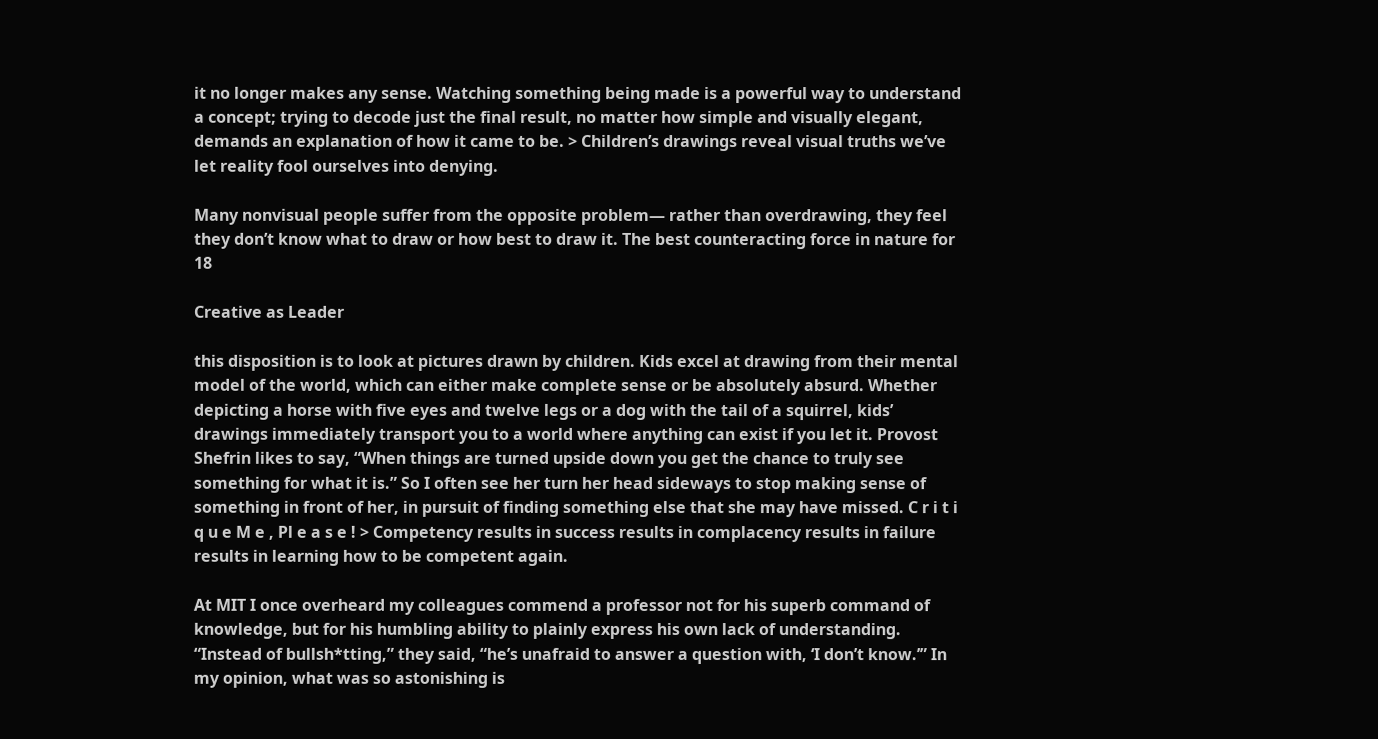it no longer makes any sense. Watching something being made is a powerful way to understand a concept; trying to decode just the final result, no matter how simple and visually elegant, demands an explanation of how it came to be. > Children’s drawings reveal visual truths we’ve let reality fool ourselves into denying.

Many nonvisual people suffer from the opposite problem— rather than overdrawing, they feel they don’t know what to draw or how best to draw it. The best counteracting force in nature for 18

Creative as Leader

this disposition is to look at pictures drawn by children. Kids excel at drawing from their mental model of the world, which can either make complete sense or be absolutely absurd. Whether depicting a horse with five eyes and twelve legs or a dog with the tail of a squirrel, kids’ drawings immediately transport you to a world where anything can exist if you let it. Provost Shefrin likes to say, “When things are turned upside down you get the chance to truly see something for what it is.” So I often see her turn her head sideways to stop making sense of something in front of her, in pursuit of finding something else that she may have missed. C r i t i q u e M e , Pl e a s e ! > Competency results in success results in complacency results in failure results in learning how to be competent again.

At MIT I once overheard my colleagues commend a professor not for his superb command of knowledge, but for his humbling ability to plainly express his own lack of understanding. “Instead of bullsh*tting,” they said, “he’s unafraid to answer a question with, ‘I don’t know.’” In my opinion, what was so astonishing is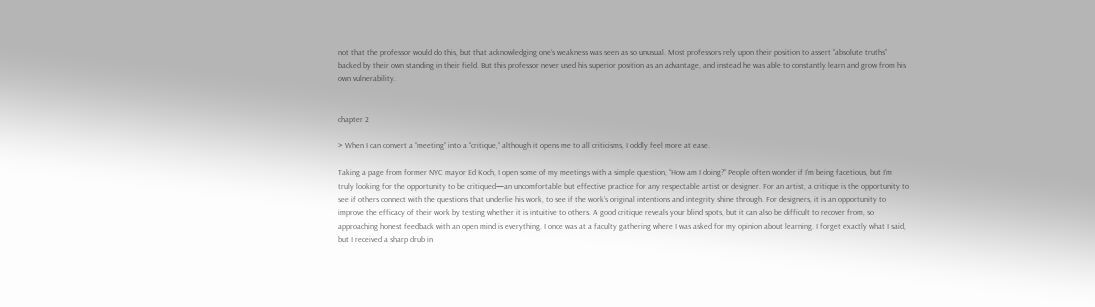not that the professor would do this, but that acknowledging one’s weakness was seen as so unusual. Most professors rely upon their position to assert “absolute truths” backed by their own standing in their field. But this professor never used his superior position as an advantage, and instead he was able to constantly learn and grow from his own vulnerability.


chapter 2

> When I can convert a “meeting” into a “critique,” although it opens me to all criticisms, I oddly feel more at ease.

Taking a page from former NYC mayor Ed Koch, I open some of my meetings with a simple question, “How am I doing?” People often wonder if I’m being facetious, but I’m truly looking for the opportunity to be critiqued—an uncomfortable but effective practice for any respectable artist or designer. For an artist, a critique is the opportunity to see if others connect with the questions that underlie his work, to see if the work’s original intentions and integrity shine through. For designers, it is an opportunity to improve the efficacy of their work by testing whether it is intuitive to others. A good critique reveals your blind spots, but it can also be difficult to recover from, so approaching honest feedback with an open mind is everything. I once was at a faculty gathering where I was asked for my opinion about learning. I forget exactly what I said, but I received a sharp drub in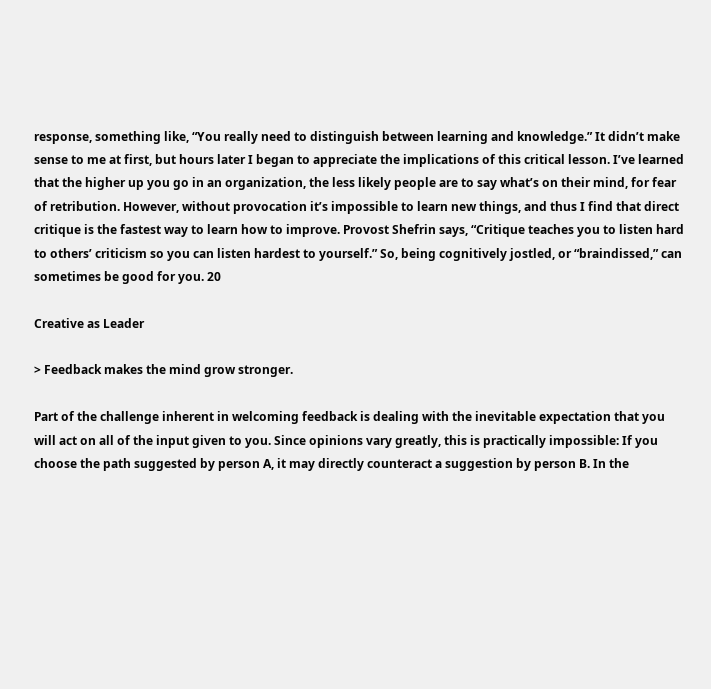response, something like, “You really need to distinguish between learning and knowledge.” It didn’t make sense to me at first, but hours later I began to appreciate the implications of this critical lesson. I’ve learned that the higher up you go in an organization, the less likely people are to say what’s on their mind, for fear of retribution. However, without provocation it’s impossible to learn new things, and thus I find that direct critique is the fastest way to learn how to improve. Provost Shefrin says, “Critique teaches you to listen hard to others’ criticism so you can listen hardest to yourself.” So, being cognitively jostled, or “braindissed,” can sometimes be good for you. 20

Creative as Leader

> Feedback makes the mind grow stronger.

Part of the challenge inherent in welcoming feedback is dealing with the inevitable expectation that you will act on all of the input given to you. Since opinions vary greatly, this is practically impossible: If you choose the path suggested by person A, it may directly counteract a suggestion by person B. In the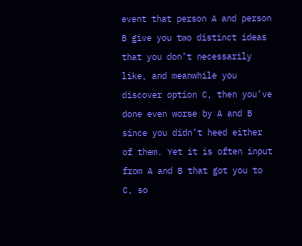event that person A and person B give you two distinct ideas that you don’t necessarily like, and meanwhile you discover option C, then you’ve done even worse by A and B since you didn’t heed either of them. Yet it is often input from A and B that got you to C, so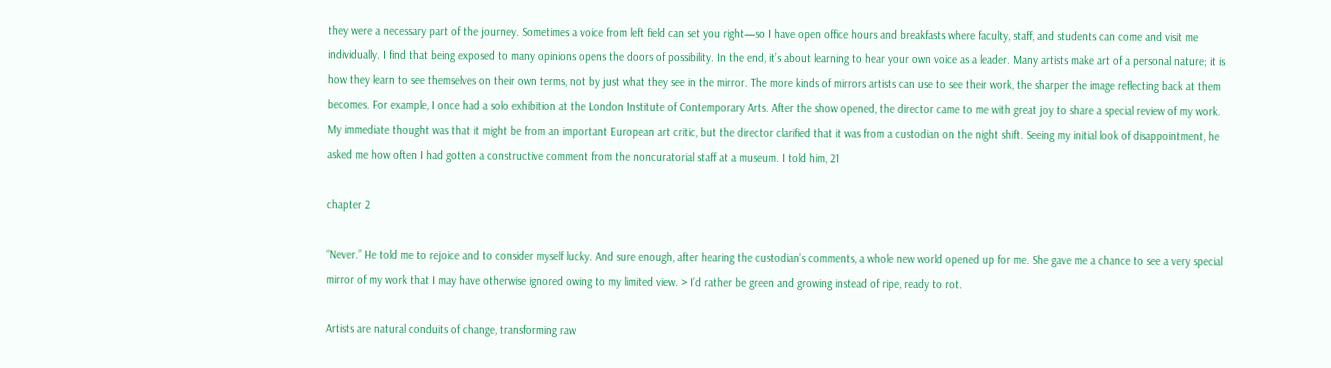they were a necessary part of the journey. Sometimes a voice from left field can set you right—so I have open office hours and breakfasts where faculty, staff, and students can come and visit me individually. I find that being exposed to many opinions opens the doors of possibility. In the end, it’s about learning to hear your own voice as a leader. Many artists make art of a personal nature; it is how they learn to see themselves on their own terms, not by just what they see in the mirror. The more kinds of mirrors artists can use to see their work, the sharper the image reflecting back at them becomes. For example, I once had a solo exhibition at the London Institute of Contemporary Arts. After the show opened, the director came to me with great joy to share a special review of my work. My immediate thought was that it might be from an important European art critic, but the director clarified that it was from a custodian on the night shift. Seeing my initial look of disappointment, he asked me how often I had gotten a constructive comment from the noncuratorial staff at a museum. I told him, 21

chapter 2

“Never.” He told me to rejoice and to consider myself lucky. And sure enough, after hearing the custodian’s comments, a whole new world opened up for me. She gave me a chance to see a very special mirror of my work that I may have otherwise ignored owing to my limited view. > I’d rather be green and growing instead of ripe, ready to rot.

Artists are natural conduits of change, transforming raw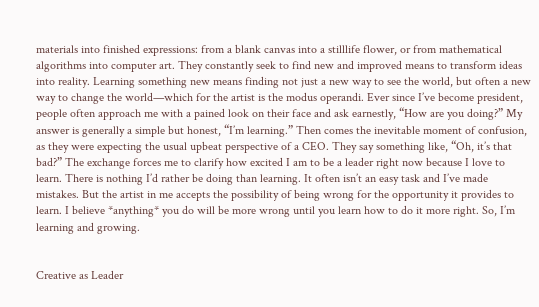materials into finished expressions: from a blank canvas into a stilllife flower, or from mathematical algorithms into computer art. They constantly seek to find new and improved means to transform ideas into reality. Learning something new means finding not just a new way to see the world, but often a new way to change the world—which for the artist is the modus operandi. Ever since I’ve become president, people often approach me with a pained look on their face and ask earnestly, “How are you doing?” My answer is generally a simple but honest, “I’m learning.” Then comes the inevitable moment of confusion, as they were expecting the usual upbeat perspective of a CEO. They say something like, “Oh, it’s that bad?” The exchange forces me to clarify how excited I am to be a leader right now because I love to learn. There is nothing I’d rather be doing than learning. It often isn’t an easy task and I’ve made mistakes. But the artist in me accepts the possibility of being wrong for the opportunity it provides to learn. I believe *anything* you do will be more wrong until you learn how to do it more right. So, I’m learning and growing.


Creative as Leader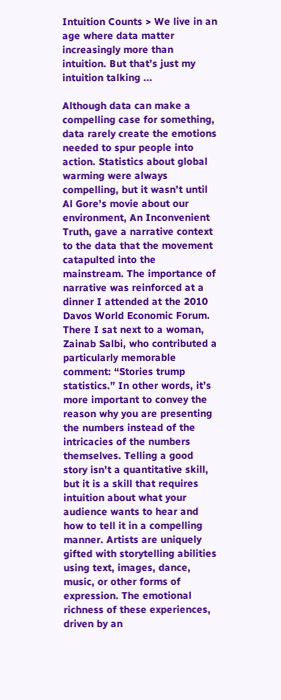Intuition Counts > We live in an age where data matter increasingly more than intuition. But that’s just my intuition talking ...

Although data can make a compelling case for something, data rarely create the emotions needed to spur people into action. Statistics about global warming were always compelling, but it wasn’t until Al Gore’s movie about our environment, An Inconvenient Truth, gave a narrative context to the data that the movement catapulted into the mainstream. The importance of narrative was reinforced at a dinner I attended at the 2010 Davos World Economic Forum. There I sat next to a woman, Zainab Salbi, who contributed a particularly memorable comment: “Stories trump statistics.” In other words, it’s more important to convey the reason why you are presenting the numbers instead of the intricacies of the numbers themselves. Telling a good story isn’t a quantitative skill, but it is a skill that requires intuition about what your audience wants to hear and how to tell it in a compelling manner. Artists are uniquely gifted with storytelling abilities using text, images, dance, music, or other forms of expression. The emotional richness of these experiences, driven by an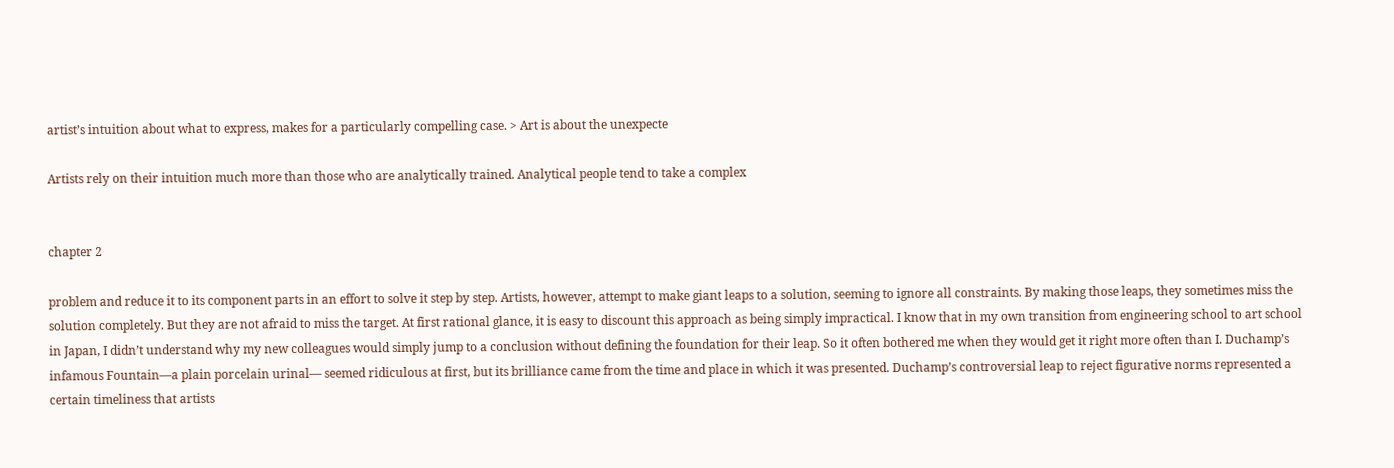artist’s intuition about what to express, makes for a particularly compelling case. > Art is about the unexpecte

Artists rely on their intuition much more than those who are analytically trained. Analytical people tend to take a complex


chapter 2

problem and reduce it to its component parts in an effort to solve it step by step. Artists, however, attempt to make giant leaps to a solution, seeming to ignore all constraints. By making those leaps, they sometimes miss the solution completely. But they are not afraid to miss the target. At first rational glance, it is easy to discount this approach as being simply impractical. I know that in my own transition from engineering school to art school in Japan, I didn’t understand why my new colleagues would simply jump to a conclusion without defining the foundation for their leap. So it often bothered me when they would get it right more often than I. Duchamp’s infamous Fountain—a plain porcelain urinal— seemed ridiculous at first, but its brilliance came from the time and place in which it was presented. Duchamp’s controversial leap to reject figurative norms represented a certain timeliness that artists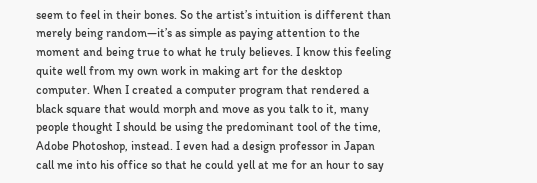seem to feel in their bones. So the artist’s intuition is different than merely being random—it’s as simple as paying attention to the moment and being true to what he truly believes. I know this feeling quite well from my own work in making art for the desktop computer. When I created a computer program that rendered a black square that would morph and move as you talk to it, many people thought I should be using the predominant tool of the time, Adobe Photoshop, instead. I even had a design professor in Japan call me into his office so that he could yell at me for an hour to say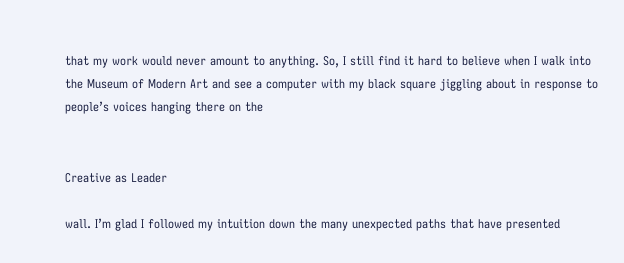that my work would never amount to anything. So, I still find it hard to believe when I walk into the Museum of Modern Art and see a computer with my black square jiggling about in response to people’s voices hanging there on the


Creative as Leader

wall. I’m glad I followed my intuition down the many unexpected paths that have presented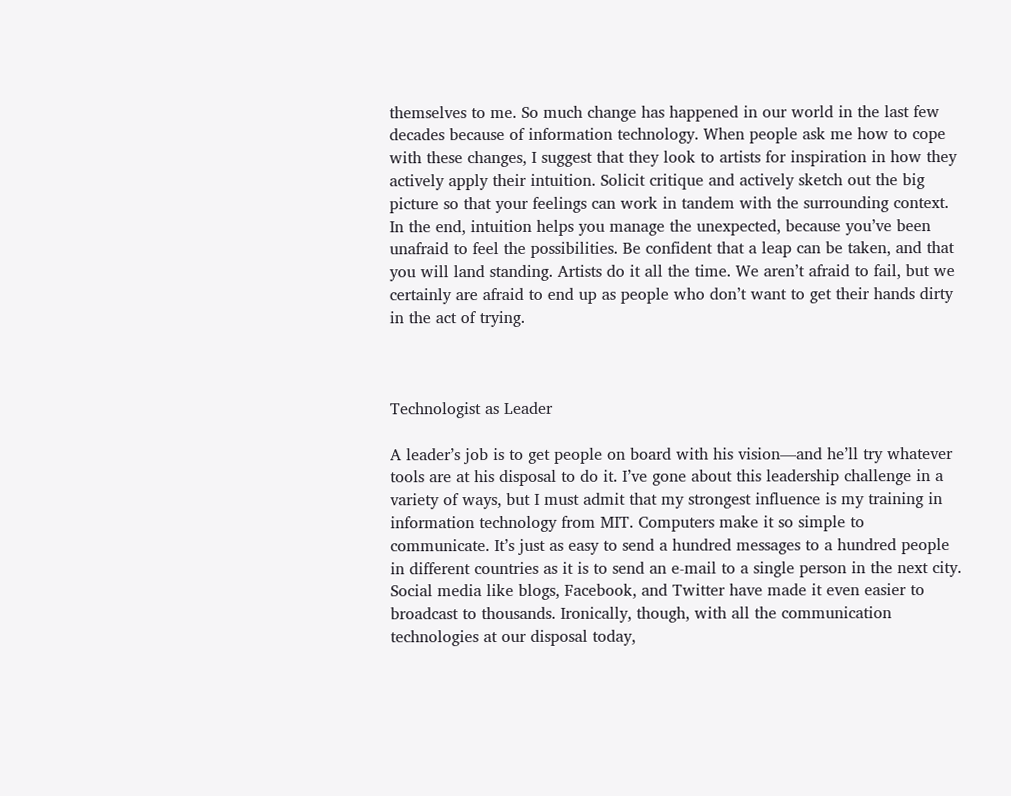themselves to me. So much change has happened in our world in the last few decades because of information technology. When people ask me how to cope with these changes, I suggest that they look to artists for inspiration in how they actively apply their intuition. Solicit critique and actively sketch out the big picture so that your feelings can work in tandem with the surrounding context. In the end, intuition helps you manage the unexpected, because you’ve been unafraid to feel the possibilities. Be confident that a leap can be taken, and that you will land standing. Artists do it all the time. We aren’t afraid to fail, but we certainly are afraid to end up as people who don’t want to get their hands dirty in the act of trying.



Technologist as Leader

A leader’s job is to get people on board with his vision—and he’ll try whatever tools are at his disposal to do it. I’ve gone about this leadership challenge in a variety of ways, but I must admit that my strongest influence is my training in information technology from MIT. Computers make it so simple to communicate. It’s just as easy to send a hundred messages to a hundred people in different countries as it is to send an e-mail to a single person in the next city. Social media like blogs, Facebook, and Twitter have made it even easier to broadcast to thousands. Ironically, though, with all the communication technologies at our disposal today,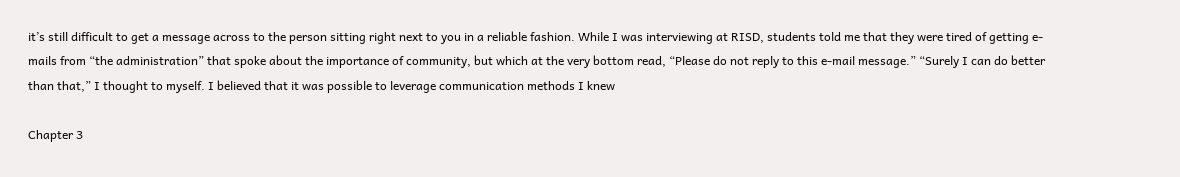it’s still difficult to get a message across to the person sitting right next to you in a reliable fashion. While I was interviewing at RISD, students told me that they were tired of getting e-mails from “the administration” that spoke about the importance of community, but which at the very bottom read, “Please do not reply to this e-mail message.” “Surely I can do better than that,” I thought to myself. I believed that it was possible to leverage communication methods I knew

Chapter 3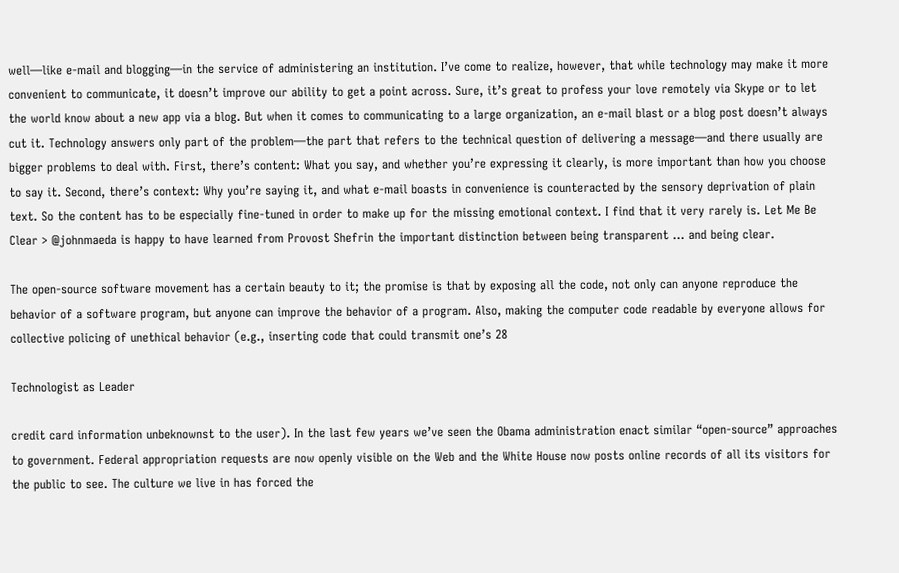well—like e-mail and blogging—in the service of administering an institution. I’ve come to realize, however, that while technology may make it more convenient to communicate, it doesn’t improve our ability to get a point across. Sure, it’s great to profess your love remotely via Skype or to let the world know about a new app via a blog. But when it comes to communicating to a large organization, an e-mail blast or a blog post doesn’t always cut it. Technology answers only part of the problem—the part that refers to the technical question of delivering a message—and there usually are bigger problems to deal with. First, there’s content: What you say, and whether you’re expressing it clearly, is more important than how you choose to say it. Second, there’s context: Why you’re saying it, and what e-mail boasts in convenience is counteracted by the sensory deprivation of plain text. So the content has to be especially fine-tuned in order to make up for the missing emotional context. I find that it very rarely is. Let Me Be Clear > @johnmaeda is happy to have learned from Provost Shefrin the important distinction between being transparent ... and being clear.

The open-source software movement has a certain beauty to it; the promise is that by exposing all the code, not only can anyone reproduce the behavior of a software program, but anyone can improve the behavior of a program. Also, making the computer code readable by everyone allows for collective policing of unethical behavior (e.g., inserting code that could transmit one’s 28

Technologist as Leader

credit card information unbeknownst to the user). In the last few years we’ve seen the Obama administration enact similar “open-source” approaches to government. Federal appropriation requests are now openly visible on the Web and the White House now posts online records of all its visitors for the public to see. The culture we live in has forced the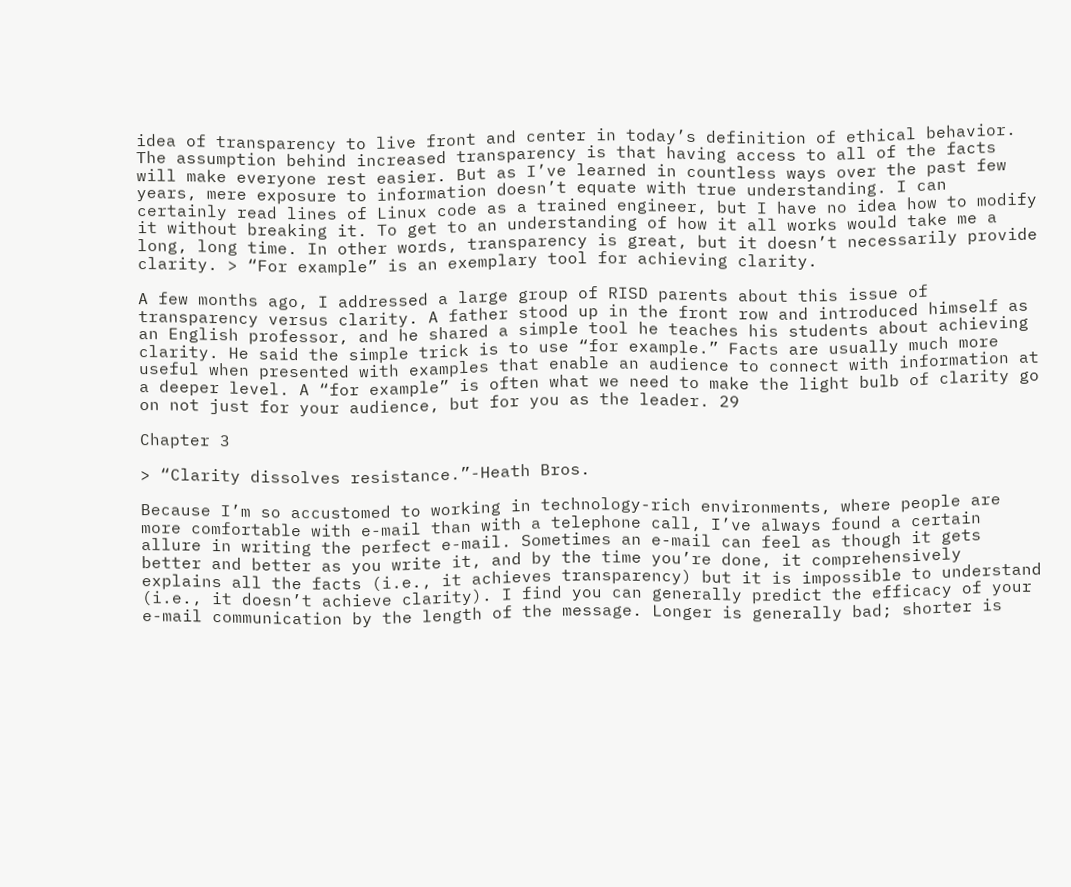idea of transparency to live front and center in today’s definition of ethical behavior. The assumption behind increased transparency is that having access to all of the facts will make everyone rest easier. But as I’ve learned in countless ways over the past few years, mere exposure to information doesn’t equate with true understanding. I can certainly read lines of Linux code as a trained engineer, but I have no idea how to modify it without breaking it. To get to an understanding of how it all works would take me a long, long time. In other words, transparency is great, but it doesn’t necessarily provide clarity. > “For example” is an exemplary tool for achieving clarity.

A few months ago, I addressed a large group of RISD parents about this issue of transparency versus clarity. A father stood up in the front row and introduced himself as an English professor, and he shared a simple tool he teaches his students about achieving clarity. He said the simple trick is to use “for example.” Facts are usually much more useful when presented with examples that enable an audience to connect with information at a deeper level. A “for example” is often what we need to make the light bulb of clarity go on not just for your audience, but for you as the leader. 29

Chapter 3

> “Clarity dissolves resistance.”-Heath Bros.

Because I’m so accustomed to working in technology-rich environments, where people are more comfortable with e-mail than with a telephone call, I’ve always found a certain allure in writing the perfect e-mail. Sometimes an e-mail can feel as though it gets better and better as you write it, and by the time you’re done, it comprehensively explains all the facts (i.e., it achieves transparency) but it is impossible to understand (i.e., it doesn’t achieve clarity). I find you can generally predict the efficacy of your e-mail communication by the length of the message. Longer is generally bad; shorter is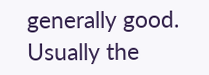generally good. Usually the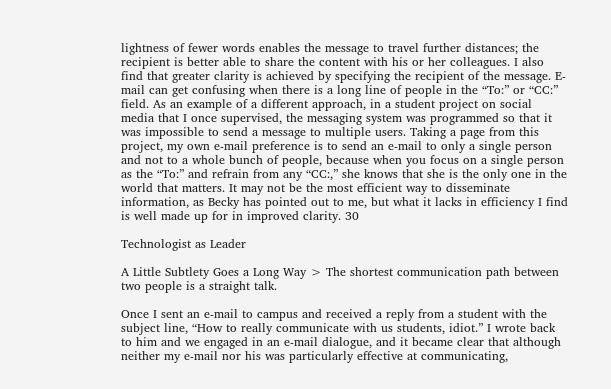lightness of fewer words enables the message to travel further distances; the recipient is better able to share the content with his or her colleagues. I also find that greater clarity is achieved by specifying the recipient of the message. E-mail can get confusing when there is a long line of people in the “To:” or “CC:” field. As an example of a different approach, in a student project on social media that I once supervised, the messaging system was programmed so that it was impossible to send a message to multiple users. Taking a page from this project, my own e-mail preference is to send an e-mail to only a single person and not to a whole bunch of people, because when you focus on a single person as the “To:” and refrain from any “CC:,” she knows that she is the only one in the world that matters. It may not be the most efficient way to disseminate information, as Becky has pointed out to me, but what it lacks in efficiency I find is well made up for in improved clarity. 30

Technologist as Leader

A Little Subtlety Goes a Long Way > The shortest communication path between two people is a straight talk.

Once I sent an e-mail to campus and received a reply from a student with the subject line, “How to really communicate with us students, idiot.” I wrote back to him and we engaged in an e-mail dialogue, and it became clear that although neither my e-mail nor his was particularly effective at communicating,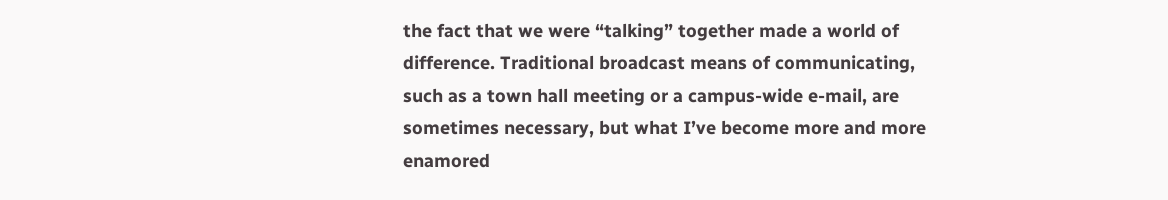the fact that we were “talking” together made a world of difference. Traditional broadcast means of communicating, such as a town hall meeting or a campus-wide e-mail, are sometimes necessary, but what I’ve become more and more enamored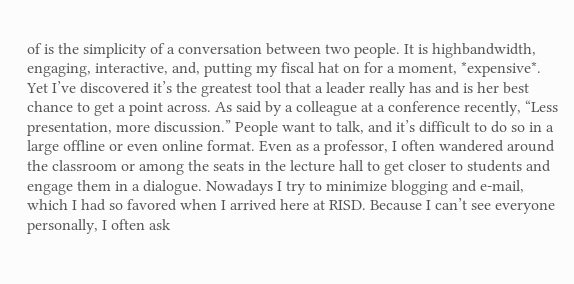of is the simplicity of a conversation between two people. It is highbandwidth, engaging, interactive, and, putting my fiscal hat on for a moment, *expensive*. Yet I’ve discovered it’s the greatest tool that a leader really has and is her best chance to get a point across. As said by a colleague at a conference recently, “Less presentation, more discussion.” People want to talk, and it’s difficult to do so in a large offline or even online format. Even as a professor, I often wandered around the classroom or among the seats in the lecture hall to get closer to students and engage them in a dialogue. Nowadays I try to minimize blogging and e-mail, which I had so favored when I arrived here at RISD. Because I can’t see everyone personally, I often ask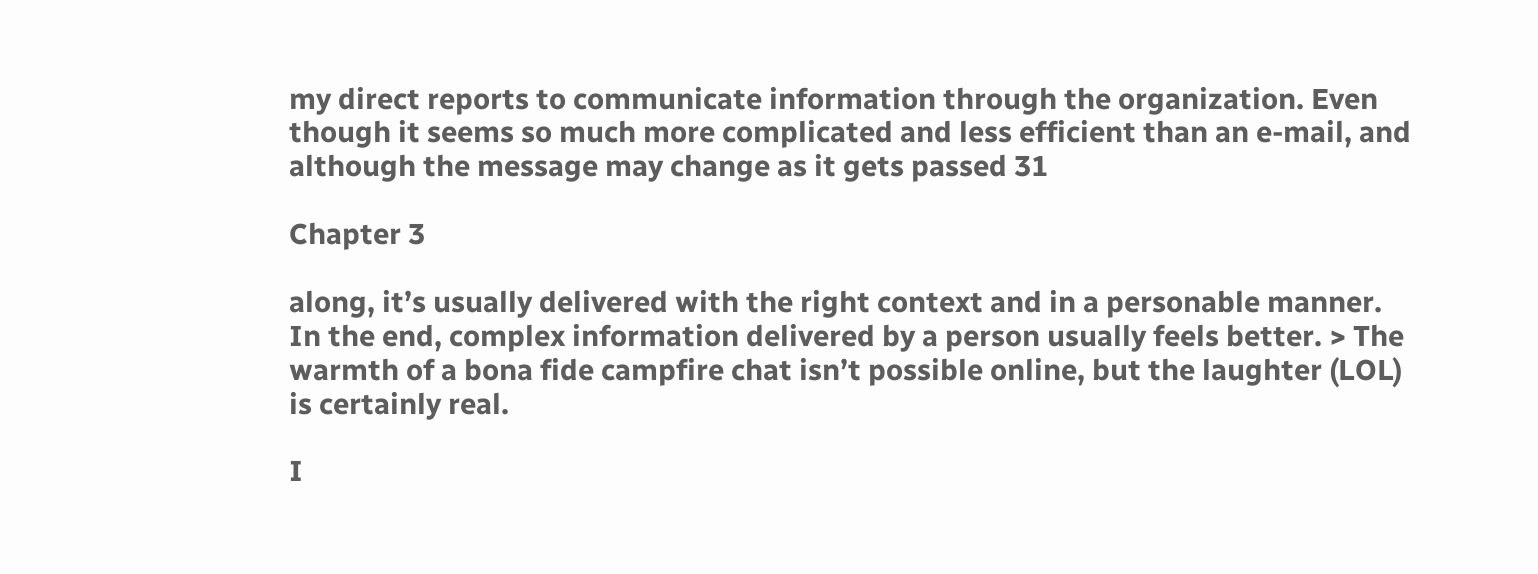my direct reports to communicate information through the organization. Even though it seems so much more complicated and less efficient than an e-mail, and although the message may change as it gets passed 31

Chapter 3

along, it’s usually delivered with the right context and in a personable manner. In the end, complex information delivered by a person usually feels better. > The warmth of a bona fide campfire chat isn’t possible online, but the laughter (LOL) is certainly real.

I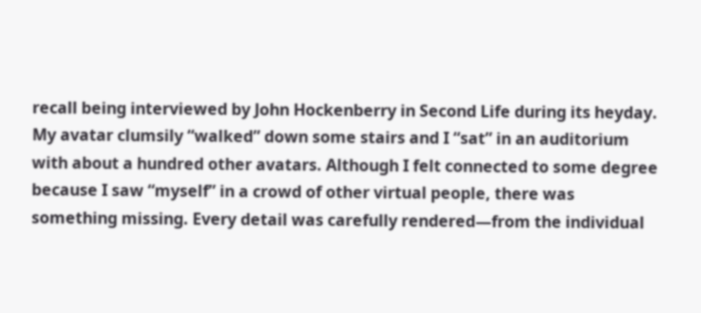recall being interviewed by John Hockenberry in Second Life during its heyday. My avatar clumsily “walked” down some stairs and I “sat” in an auditorium with about a hundred other avatars. Although I felt connected to some degree because I saw “myself” in a crowd of other virtual people, there was something missing. Every detail was carefully rendered—from the individual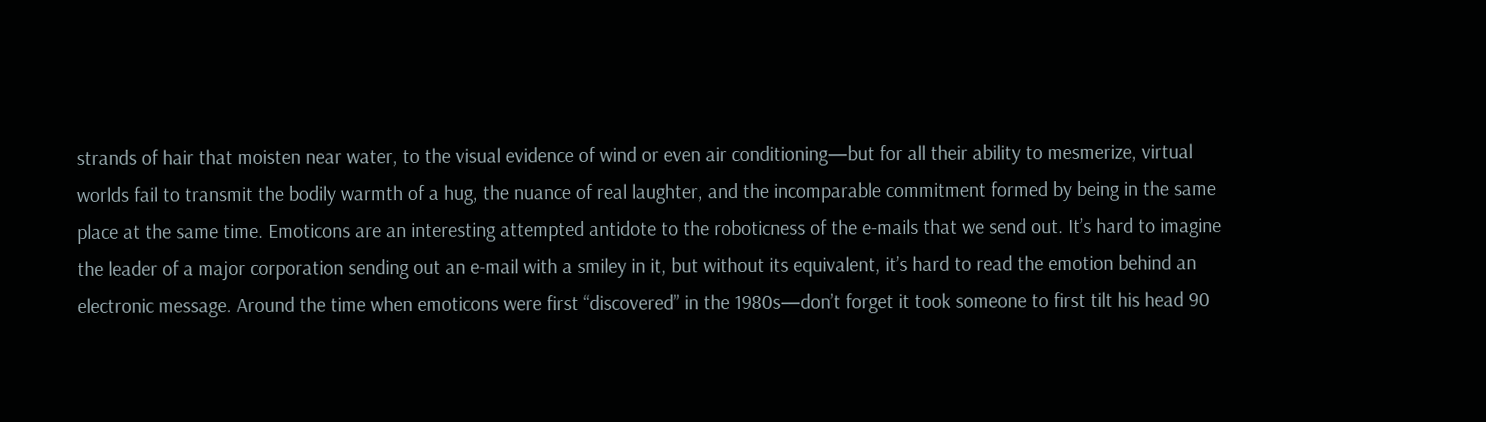strands of hair that moisten near water, to the visual evidence of wind or even air conditioning—but for all their ability to mesmerize, virtual worlds fail to transmit the bodily warmth of a hug, the nuance of real laughter, and the incomparable commitment formed by being in the same place at the same time. Emoticons are an interesting attempted antidote to the roboticness of the e-mails that we send out. It’s hard to imagine the leader of a major corporation sending out an e-mail with a smiley in it, but without its equivalent, it’s hard to read the emotion behind an electronic message. Around the time when emoticons were first “discovered” in the 1980s—don’t forget it took someone to first tilt his head 90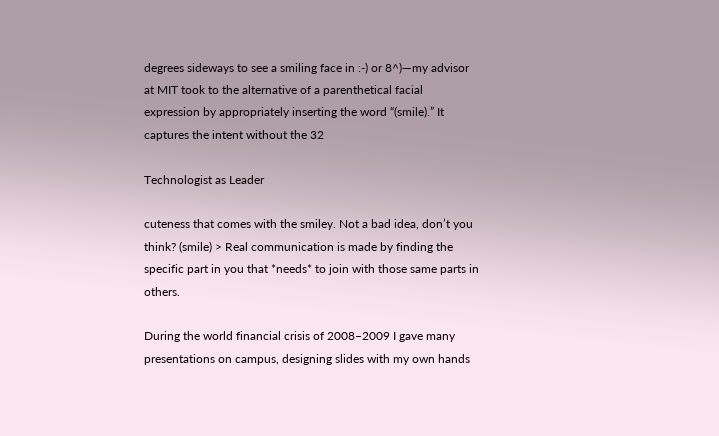degrees sideways to see a smiling face in :-) or 8^)—my advisor at MIT took to the alternative of a parenthetical facial expression by appropriately inserting the word “(smile).” It captures the intent without the 32

Technologist as Leader

cuteness that comes with the smiley. Not a bad idea, don’t you think? (smile) > Real communication is made by finding the specific part in you that *needs* to join with those same parts in others.

During the world financial crisis of 2008–2009 I gave many presentations on campus, designing slides with my own hands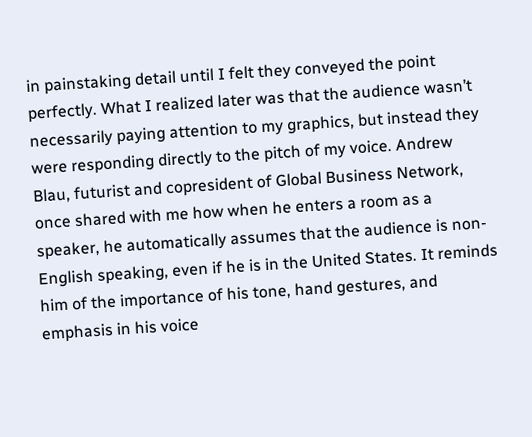in painstaking detail until I felt they conveyed the point perfectly. What I realized later was that the audience wasn’t necessarily paying attention to my graphics, but instead they were responding directly to the pitch of my voice. Andrew Blau, futurist and copresident of Global Business Network, once shared with me how when he enters a room as a speaker, he automatically assumes that the audience is non-English speaking, even if he is in the United States. It reminds him of the importance of his tone, hand gestures, and emphasis in his voice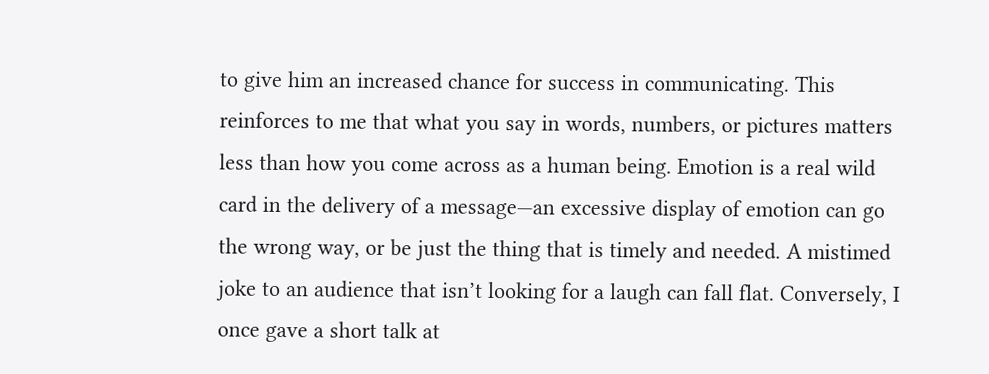to give him an increased chance for success in communicating. This reinforces to me that what you say in words, numbers, or pictures matters less than how you come across as a human being. Emotion is a real wild card in the delivery of a message—an excessive display of emotion can go the wrong way, or be just the thing that is timely and needed. A mistimed joke to an audience that isn’t looking for a laugh can fall flat. Conversely, I once gave a short talk at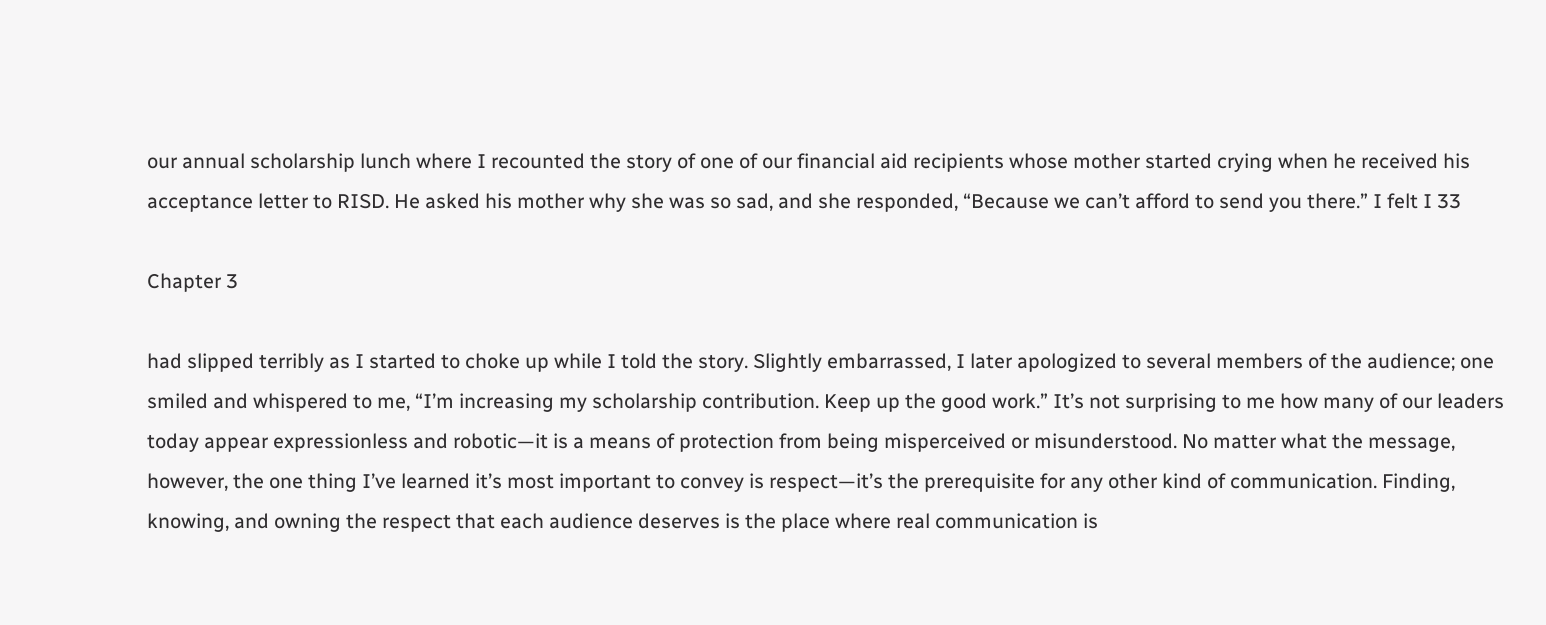our annual scholarship lunch where I recounted the story of one of our financial aid recipients whose mother started crying when he received his acceptance letter to RISD. He asked his mother why she was so sad, and she responded, “Because we can’t afford to send you there.” I felt I 33

Chapter 3

had slipped terribly as I started to choke up while I told the story. Slightly embarrassed, I later apologized to several members of the audience; one smiled and whispered to me, “I’m increasing my scholarship contribution. Keep up the good work.” It’s not surprising to me how many of our leaders today appear expressionless and robotic—it is a means of protection from being misperceived or misunderstood. No matter what the message, however, the one thing I’ve learned it’s most important to convey is respect—it’s the prerequisite for any other kind of communication. Finding, knowing, and owning the respect that each audience deserves is the place where real communication is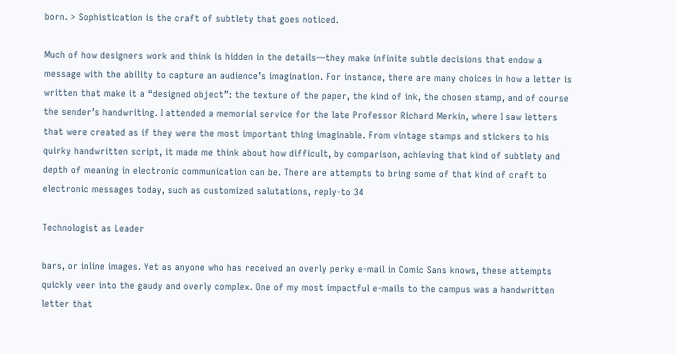born. > Sophistication is the craft of subtlety that goes noticed.

Much of how designers work and think is hidden in the details—they make infinite subtle decisions that endow a message with the ability to capture an audience’s imagination. For instance, there are many choices in how a letter is written that make it a “designed object”: the texture of the paper, the kind of ink, the chosen stamp, and of course the sender’s handwriting. I attended a memorial service for the late Professor Richard Merkin, where I saw letters that were created as if they were the most important thing imaginable. From vintage stamps and stickers to his quirky handwritten script, it made me think about how difficult, by comparison, achieving that kind of subtlety and depth of meaning in electronic communication can be. There are attempts to bring some of that kind of craft to electronic messages today, such as customized salutations, reply-to 34

Technologist as Leader

bars, or inline images. Yet as anyone who has received an overly perky e-mail in Comic Sans knows, these attempts quickly veer into the gaudy and overly complex. One of my most impactful e-mails to the campus was a handwritten letter that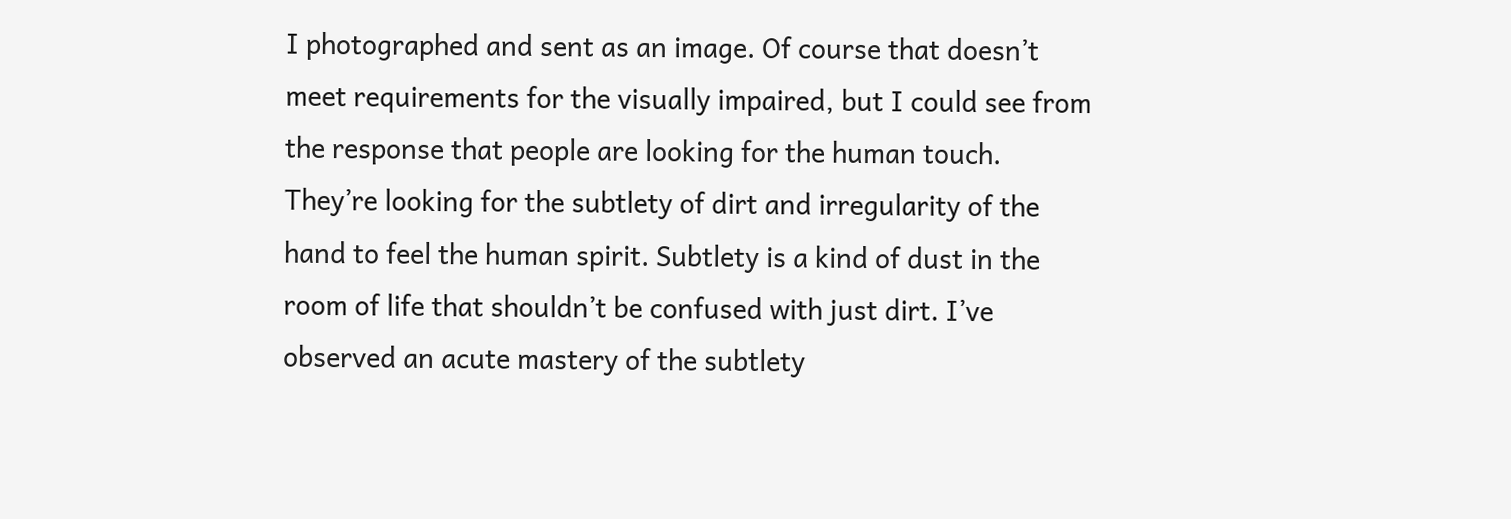I photographed and sent as an image. Of course that doesn’t meet requirements for the visually impaired, but I could see from the response that people are looking for the human touch. They’re looking for the subtlety of dirt and irregularity of the hand to feel the human spirit. Subtlety is a kind of dust in the room of life that shouldn’t be confused with just dirt. I’ve observed an acute mastery of the subtlety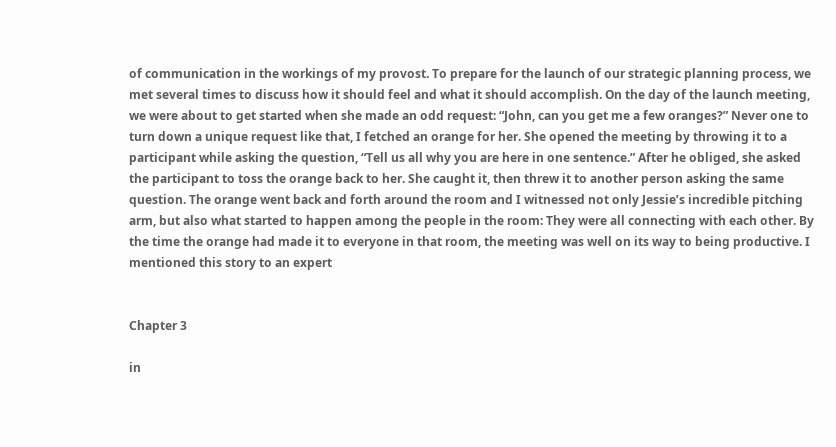of communication in the workings of my provost. To prepare for the launch of our strategic planning process, we met several times to discuss how it should feel and what it should accomplish. On the day of the launch meeting, we were about to get started when she made an odd request: “John, can you get me a few oranges?” Never one to turn down a unique request like that, I fetched an orange for her. She opened the meeting by throwing it to a participant while asking the question, “Tell us all why you are here in one sentence.” After he obliged, she asked the participant to toss the orange back to her. She caught it, then threw it to another person asking the same question. The orange went back and forth around the room and I witnessed not only Jessie’s incredible pitching arm, but also what started to happen among the people in the room: They were all connecting with each other. By the time the orange had made it to everyone in that room, the meeting was well on its way to being productive. I mentioned this story to an expert


Chapter 3

in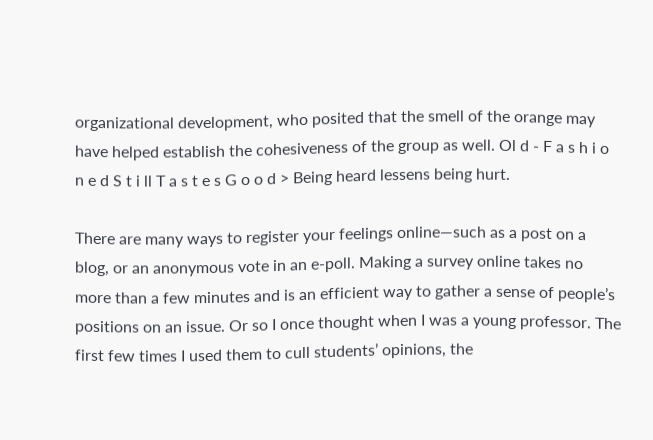organizational development, who posited that the smell of the orange may have helped establish the cohesiveness of the group as well. Ol d - F a s h i o n e d S t i ll T a s t e s G o o d > Being heard lessens being hurt.

There are many ways to register your feelings online—such as a post on a blog, or an anonymous vote in an e-poll. Making a survey online takes no more than a few minutes and is an efficient way to gather a sense of people’s positions on an issue. Or so I once thought when I was a young professor. The first few times I used them to cull students’ opinions, the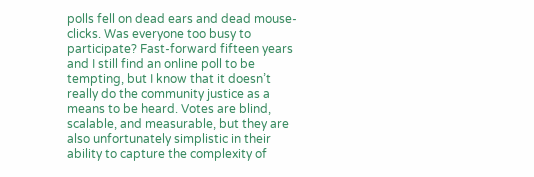polls fell on dead ears and dead mouse-clicks. Was everyone too busy to participate? Fast-forward fifteen years and I still find an online poll to be tempting, but I know that it doesn’t really do the community justice as a means to be heard. Votes are blind, scalable, and measurable, but they are also unfortunately simplistic in their ability to capture the complexity of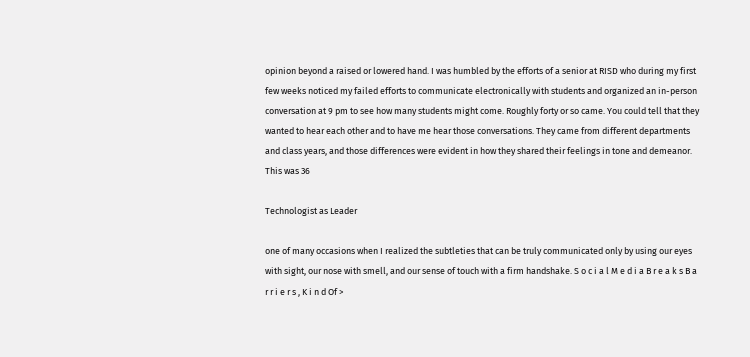opinion beyond a raised or lowered hand. I was humbled by the efforts of a senior at RISD who during my first few weeks noticed my failed efforts to communicate electronically with students and organized an in-person conversation at 9 pm to see how many students might come. Roughly forty or so came. You could tell that they wanted to hear each other and to have me hear those conversations. They came from different departments and class years, and those differences were evident in how they shared their feelings in tone and demeanor. This was 36

Technologist as Leader

one of many occasions when I realized the subtleties that can be truly communicated only by using our eyes with sight, our nose with smell, and our sense of touch with a firm handshake. S o c i a l M e d i a B r e a k s B a r r i e r s , K i n d Of >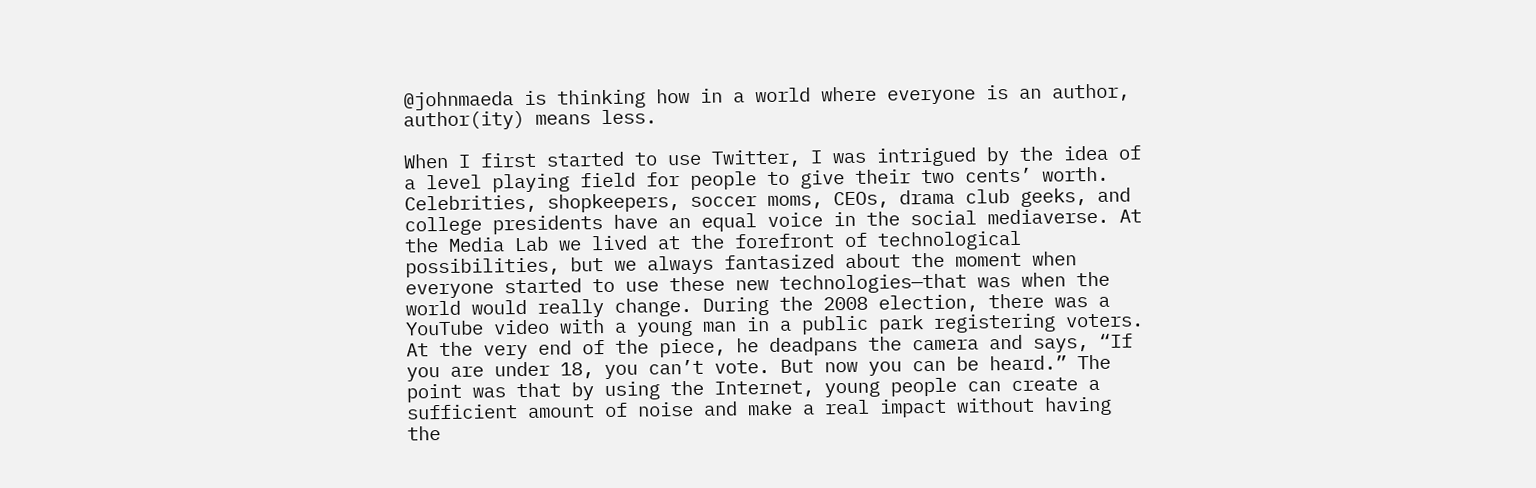@johnmaeda is thinking how in a world where everyone is an author, author(ity) means less.

When I first started to use Twitter, I was intrigued by the idea of a level playing field for people to give their two cents’ worth. Celebrities, shopkeepers, soccer moms, CEOs, drama club geeks, and college presidents have an equal voice in the social mediaverse. At the Media Lab we lived at the forefront of technological possibilities, but we always fantasized about the moment when everyone started to use these new technologies—that was when the world would really change. During the 2008 election, there was a YouTube video with a young man in a public park registering voters. At the very end of the piece, he deadpans the camera and says, “If you are under 18, you can’t vote. But now you can be heard.” The point was that by using the Internet, young people can create a sufficient amount of noise and make a real impact without having the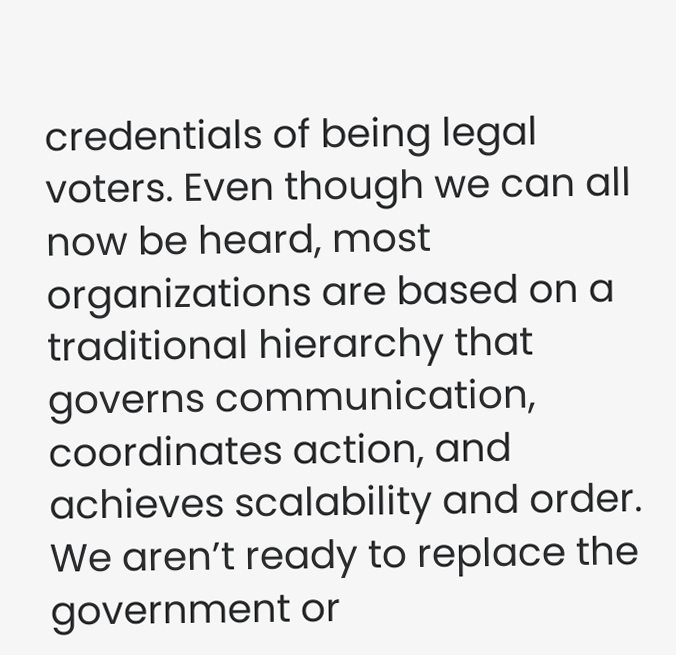credentials of being legal voters. Even though we can all now be heard, most organizations are based on a traditional hierarchy that governs communication, coordinates action, and achieves scalability and order. We aren’t ready to replace the government or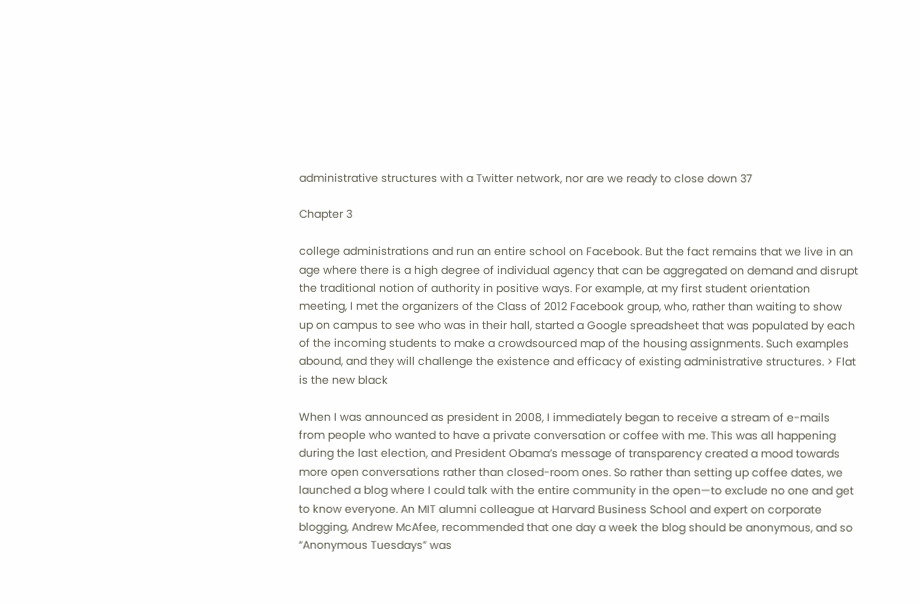administrative structures with a Twitter network, nor are we ready to close down 37

Chapter 3

college administrations and run an entire school on Facebook. But the fact remains that we live in an age where there is a high degree of individual agency that can be aggregated on demand and disrupt the traditional notion of authority in positive ways. For example, at my first student orientation meeting, I met the organizers of the Class of 2012 Facebook group, who, rather than waiting to show up on campus to see who was in their hall, started a Google spreadsheet that was populated by each of the incoming students to make a crowdsourced map of the housing assignments. Such examples abound, and they will challenge the existence and efficacy of existing administrative structures. > Flat is the new black

When I was announced as president in 2008, I immediately began to receive a stream of e-mails from people who wanted to have a private conversation or coffee with me. This was all happening during the last election, and President Obama’s message of transparency created a mood towards more open conversations rather than closed-room ones. So rather than setting up coffee dates, we launched a blog where I could talk with the entire community in the open—to exclude no one and get to know everyone. An MIT alumni colleague at Harvard Business School and expert on corporate blogging, Andrew McAfee, recommended that one day a week the blog should be anonymous, and so “Anonymous Tuesdays” was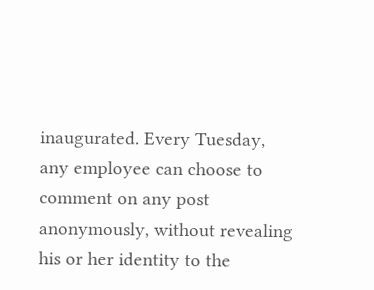inaugurated. Every Tuesday, any employee can choose to comment on any post anonymously, without revealing his or her identity to the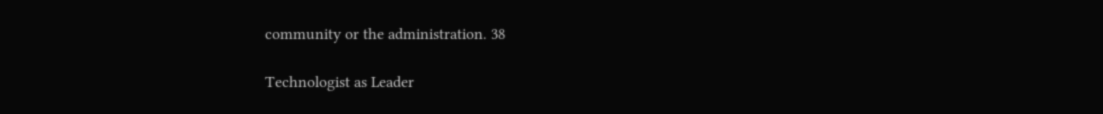community or the administration. 38

Technologist as Leader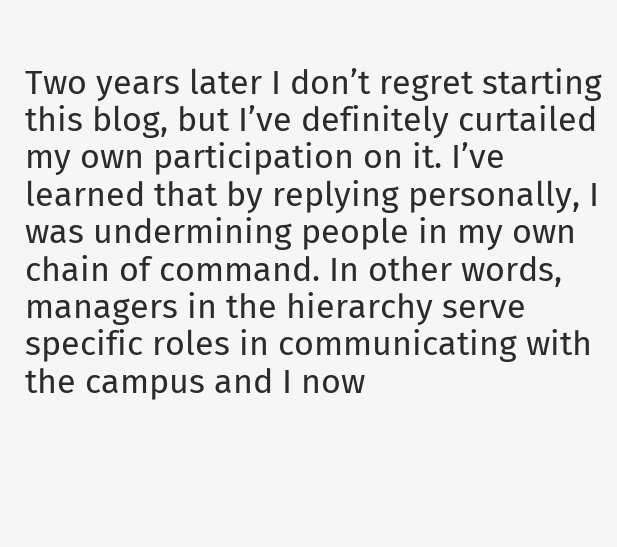Two years later I don’t regret starting this blog, but I’ve definitely curtailed my own participation on it. I’ve learned that by replying personally, I was undermining people in my own chain of command. In other words, managers in the hierarchy serve specific roles in communicating with the campus and I now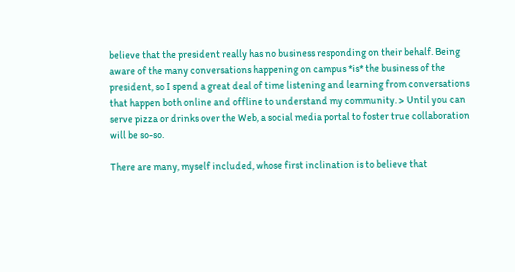believe that the president really has no business responding on their behalf. Being aware of the many conversations happening on campus *is* the business of the president, so I spend a great deal of time listening and learning from conversations that happen both online and offline to understand my community. > Until you can serve pizza or drinks over the Web, a social media portal to foster true collaboration will be so-so.

There are many, myself included, whose first inclination is to believe that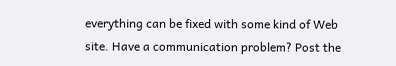everything can be fixed with some kind of Web site. Have a communication problem? Post the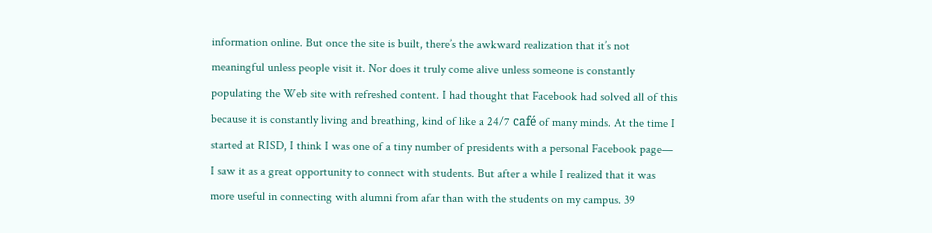information online. But once the site is built, there’s the awkward realization that it’s not meaningful unless people visit it. Nor does it truly come alive unless someone is constantly populating the Web site with refreshed content. I had thought that Facebook had solved all of this because it is constantly living and breathing, kind of like a 24/7 café of many minds. At the time I started at RISD, I think I was one of a tiny number of presidents with a personal Facebook page— I saw it as a great opportunity to connect with students. But after a while I realized that it was more useful in connecting with alumni from afar than with the students on my campus. 39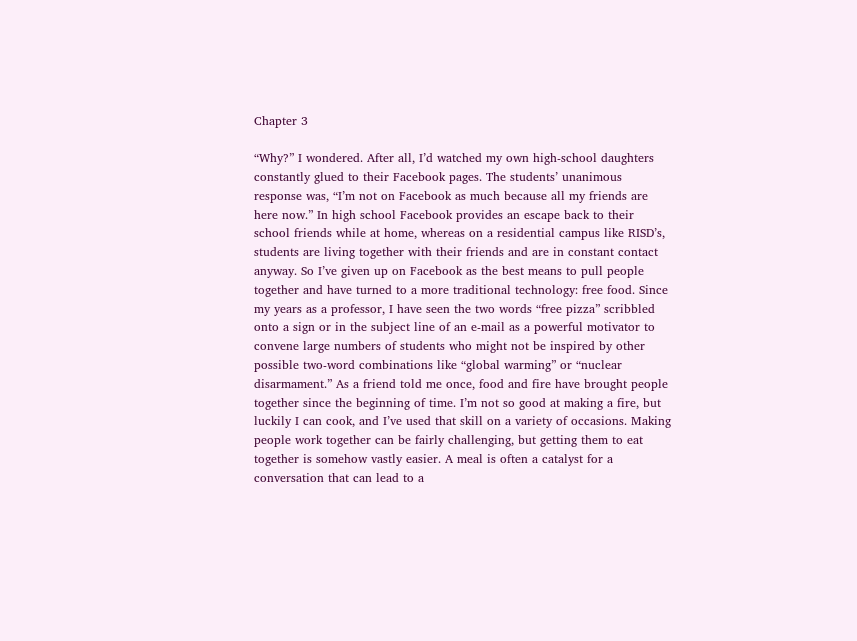Chapter 3

“Why?” I wondered. After all, I’d watched my own high-school daughters constantly glued to their Facebook pages. The students’ unanimous response was, “I’m not on Facebook as much because all my friends are here now.” In high school Facebook provides an escape back to their school friends while at home, whereas on a residential campus like RISD’s, students are living together with their friends and are in constant contact anyway. So I’ve given up on Facebook as the best means to pull people together and have turned to a more traditional technology: free food. Since my years as a professor, I have seen the two words “free pizza” scribbled onto a sign or in the subject line of an e-mail as a powerful motivator to convene large numbers of students who might not be inspired by other possible two-word combinations like “global warming” or “nuclear disarmament.” As a friend told me once, food and fire have brought people together since the beginning of time. I’m not so good at making a fire, but luckily I can cook, and I’ve used that skill on a variety of occasions. Making people work together can be fairly challenging, but getting them to eat together is somehow vastly easier. A meal is often a catalyst for a conversation that can lead to a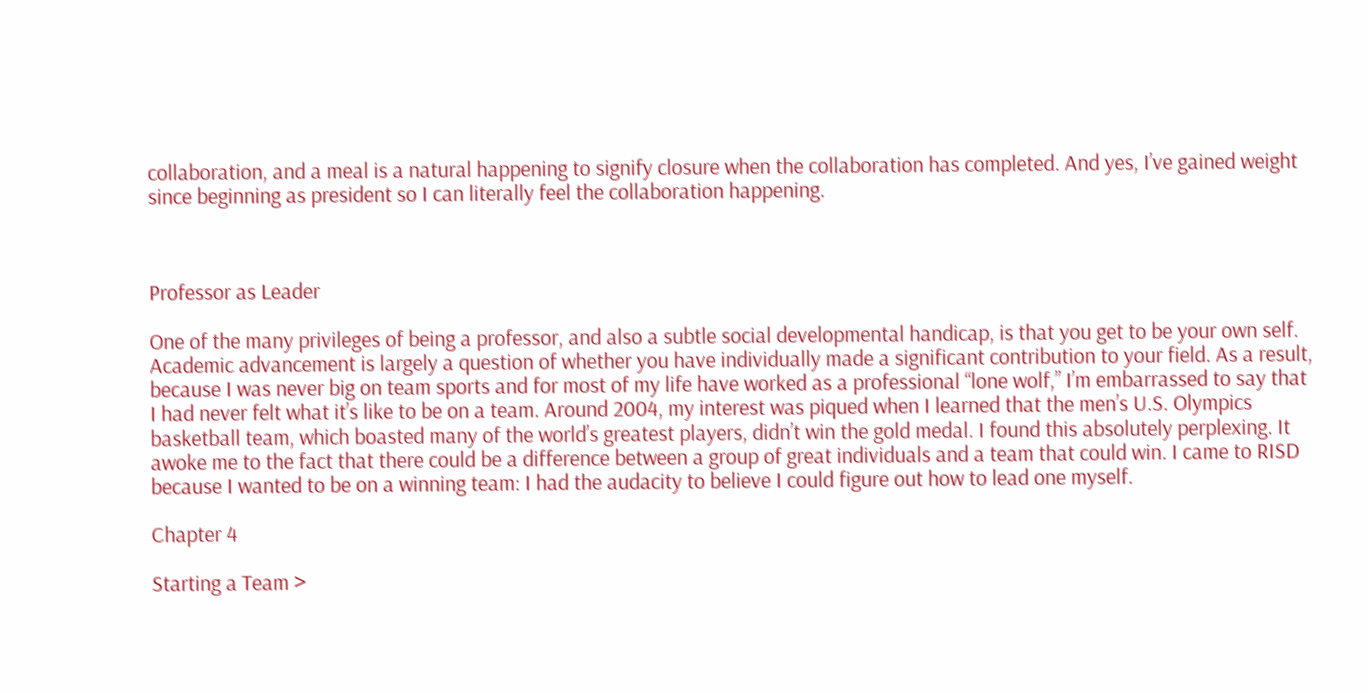collaboration, and a meal is a natural happening to signify closure when the collaboration has completed. And yes, I’ve gained weight since beginning as president so I can literally feel the collaboration happening.



Professor as Leader

One of the many privileges of being a professor, and also a subtle social developmental handicap, is that you get to be your own self. Academic advancement is largely a question of whether you have individually made a significant contribution to your field. As a result, because I was never big on team sports and for most of my life have worked as a professional “lone wolf,” I’m embarrassed to say that I had never felt what it’s like to be on a team. Around 2004, my interest was piqued when I learned that the men’s U.S. Olympics basketball team, which boasted many of the world’s greatest players, didn’t win the gold medal. I found this absolutely perplexing. It awoke me to the fact that there could be a difference between a group of great individuals and a team that could win. I came to RISD because I wanted to be on a winning team: I had the audacity to believe I could figure out how to lead one myself.

Chapter 4

Starting a Team >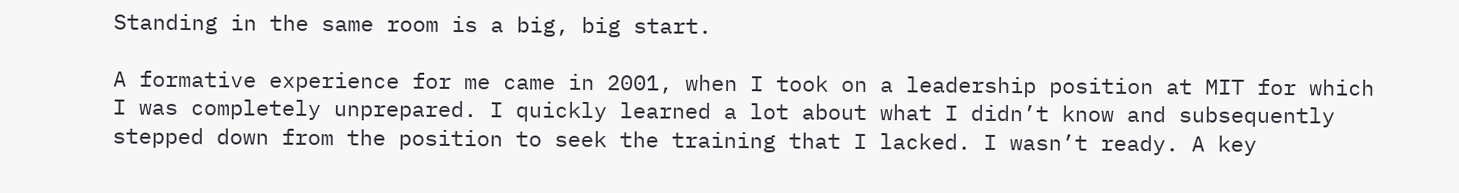Standing in the same room is a big, big start.

A formative experience for me came in 2001, when I took on a leadership position at MIT for which I was completely unprepared. I quickly learned a lot about what I didn’t know and subsequently stepped down from the position to seek the training that I lacked. I wasn’t ready. A key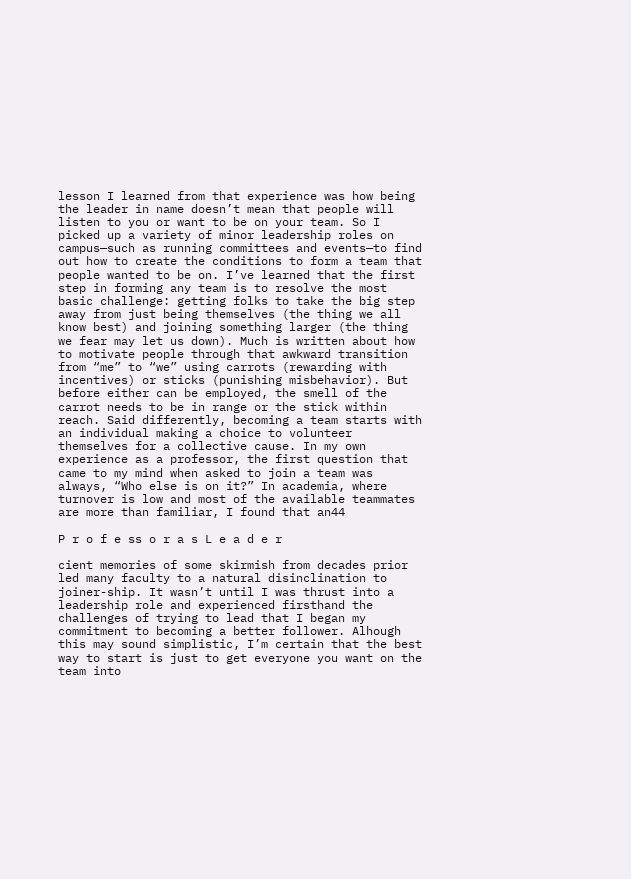lesson I learned from that experience was how being the leader in name doesn’t mean that people will listen to you or want to be on your team. So I picked up a variety of minor leadership roles on campus—such as running committees and events—to find out how to create the conditions to form a team that people wanted to be on. I’ve learned that the first step in forming any team is to resolve the most basic challenge: getting folks to take the big step away from just being themselves (the thing we all know best) and joining something larger (the thing we fear may let us down). Much is written about how to motivate people through that awkward transition from “me” to “we” using carrots (rewarding with incentives) or sticks (punishing misbehavior). But before either can be employed, the smell of the carrot needs to be in range or the stick within reach. Said differently, becoming a team starts with an individual making a choice to volunteer themselves for a collective cause. In my own experience as a professor, the first question that came to my mind when asked to join a team was always, “Who else is on it?” In academia, where turnover is low and most of the available teammates are more than familiar, I found that an44

P r o f e ss o r a s L e a d e r

cient memories of some skirmish from decades prior led many faculty to a natural disinclination to joiner-ship. It wasn’t until I was thrust into a leadership role and experienced firsthand the challenges of trying to lead that I began my commitment to becoming a better follower. Alhough this may sound simplistic, I’m certain that the best way to start is just to get everyone you want on the team into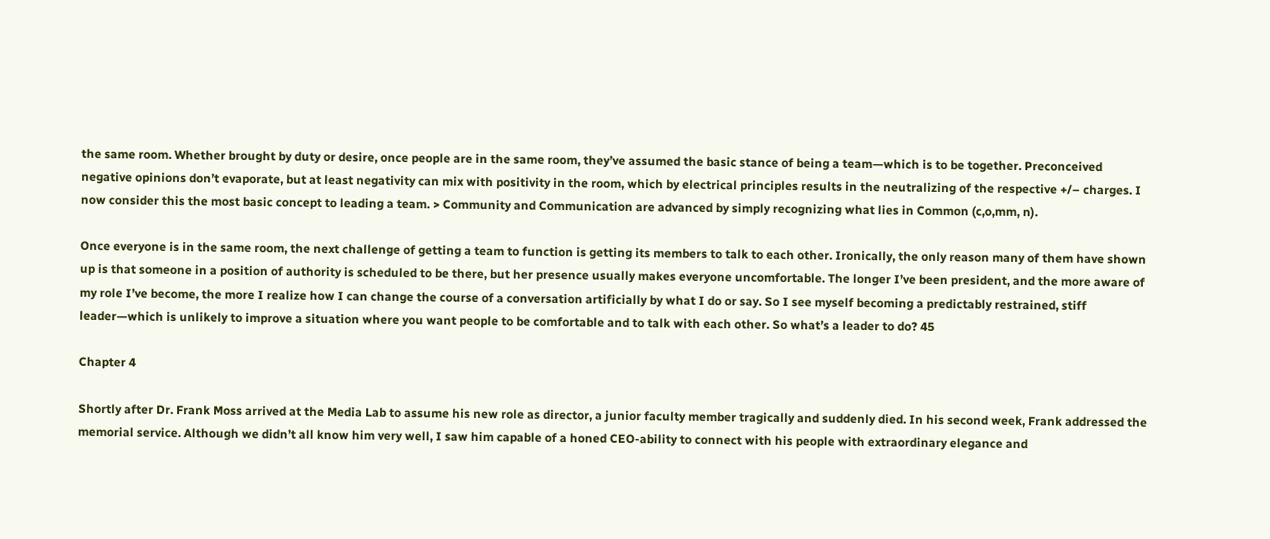the same room. Whether brought by duty or desire, once people are in the same room, they’ve assumed the basic stance of being a team—which is to be together. Preconceived negative opinions don’t evaporate, but at least negativity can mix with positivity in the room, which by electrical principles results in the neutralizing of the respective +/– charges. I now consider this the most basic concept to leading a team. > Community and Communication are advanced by simply recognizing what lies in Common (c,o,mm, n).

Once everyone is in the same room, the next challenge of getting a team to function is getting its members to talk to each other. Ironically, the only reason many of them have shown up is that someone in a position of authority is scheduled to be there, but her presence usually makes everyone uncomfortable. The longer I’ve been president, and the more aware of my role I’ve become, the more I realize how I can change the course of a conversation artificially by what I do or say. So I see myself becoming a predictably restrained, stiff leader—which is unlikely to improve a situation where you want people to be comfortable and to talk with each other. So what’s a leader to do? 45

Chapter 4

Shortly after Dr. Frank Moss arrived at the Media Lab to assume his new role as director, a junior faculty member tragically and suddenly died. In his second week, Frank addressed the memorial service. Although we didn’t all know him very well, I saw him capable of a honed CEO-ability to connect with his people with extraordinary elegance and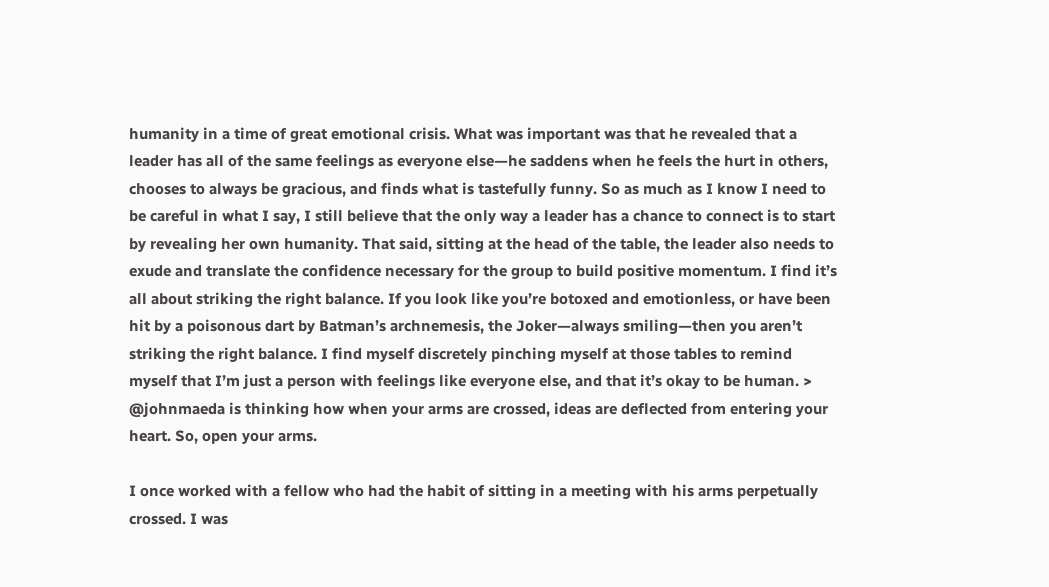humanity in a time of great emotional crisis. What was important was that he revealed that a leader has all of the same feelings as everyone else—he saddens when he feels the hurt in others, chooses to always be gracious, and finds what is tastefully funny. So as much as I know I need to be careful in what I say, I still believe that the only way a leader has a chance to connect is to start by revealing her own humanity. That said, sitting at the head of the table, the leader also needs to exude and translate the confidence necessary for the group to build positive momentum. I find it’s all about striking the right balance. If you look like you’re botoxed and emotionless, or have been hit by a poisonous dart by Batman’s archnemesis, the Joker—always smiling—then you aren’t striking the right balance. I find myself discretely pinching myself at those tables to remind myself that I’m just a person with feelings like everyone else, and that it’s okay to be human. > @johnmaeda is thinking how when your arms are crossed, ideas are deflected from entering your heart. So, open your arms.

I once worked with a fellow who had the habit of sitting in a meeting with his arms perpetually crossed. I was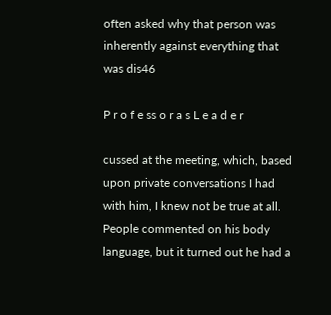often asked why that person was inherently against everything that was dis46

P r o f e ss o r a s L e a d e r

cussed at the meeting, which, based upon private conversations I had with him, I knew not be true at all. People commented on his body language, but it turned out he had a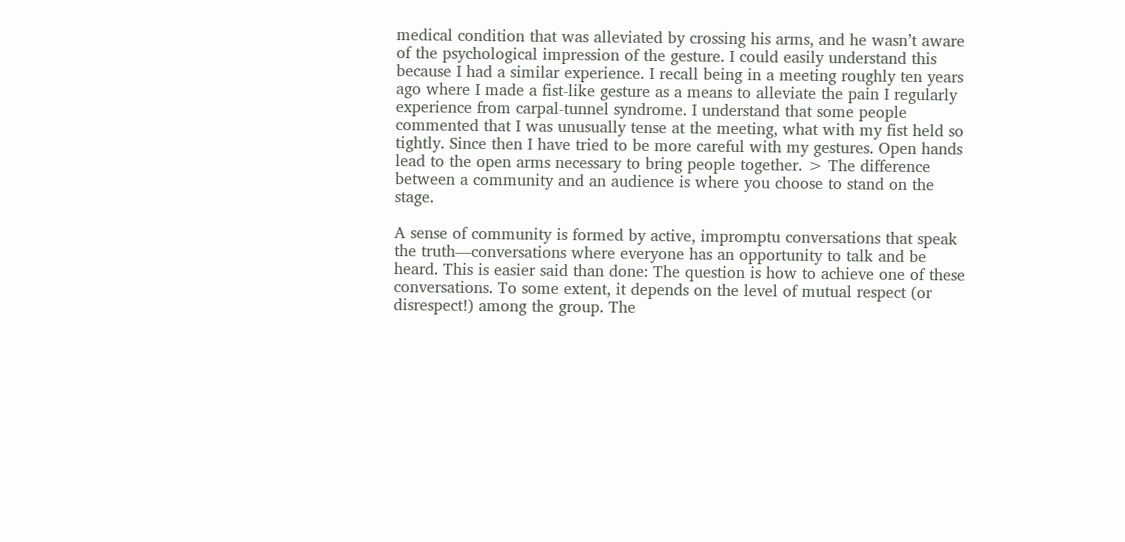medical condition that was alleviated by crossing his arms, and he wasn’t aware of the psychological impression of the gesture. I could easily understand this because I had a similar experience. I recall being in a meeting roughly ten years ago where I made a fist-like gesture as a means to alleviate the pain I regularly experience from carpal-tunnel syndrome. I understand that some people commented that I was unusually tense at the meeting, what with my fist held so tightly. Since then I have tried to be more careful with my gestures. Open hands lead to the open arms necessary to bring people together. > The difference between a community and an audience is where you choose to stand on the stage.

A sense of community is formed by active, impromptu conversations that speak the truth—conversations where everyone has an opportunity to talk and be heard. This is easier said than done: The question is how to achieve one of these conversations. To some extent, it depends on the level of mutual respect (or disrespect!) among the group. The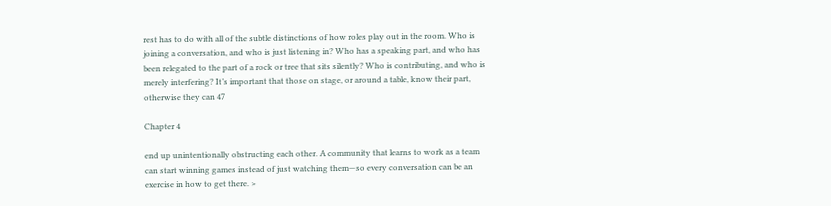rest has to do with all of the subtle distinctions of how roles play out in the room. Who is joining a conversation, and who is just listening in? Who has a speaking part, and who has been relegated to the part of a rock or tree that sits silently? Who is contributing, and who is merely interfering? It’s important that those on stage, or around a table, know their part, otherwise they can 47

Chapter 4

end up unintentionally obstructing each other. A community that learns to work as a team can start winning games instead of just watching them—so every conversation can be an exercise in how to get there. >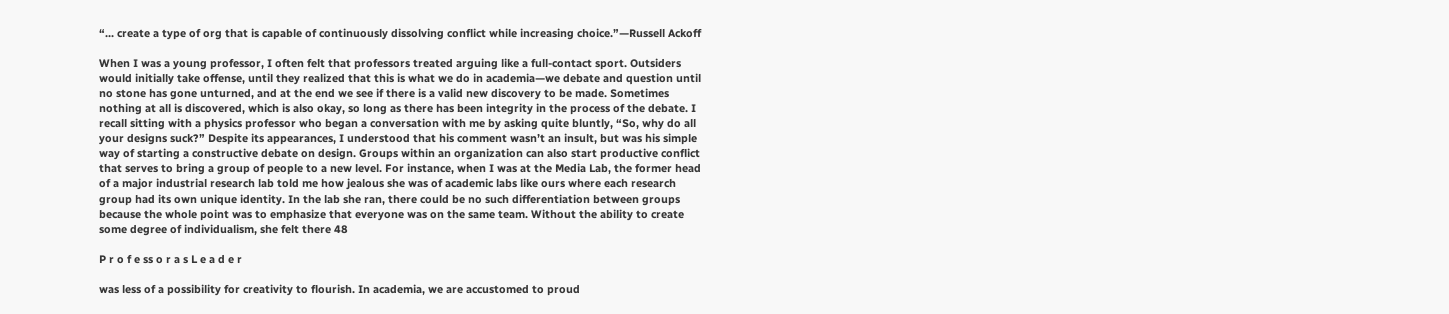“... create a type of org that is capable of continuously dissolving conflict while increasing choice.”—Russell Ackoff

When I was a young professor, I often felt that professors treated arguing like a full-contact sport. Outsiders would initially take offense, until they realized that this is what we do in academia—we debate and question until no stone has gone unturned, and at the end we see if there is a valid new discovery to be made. Sometimes nothing at all is discovered, which is also okay, so long as there has been integrity in the process of the debate. I recall sitting with a physics professor who began a conversation with me by asking quite bluntly, “So, why do all your designs suck?” Despite its appearances, I understood that his comment wasn’t an insult, but was his simple way of starting a constructive debate on design. Groups within an organization can also start productive conflict that serves to bring a group of people to a new level. For instance, when I was at the Media Lab, the former head of a major industrial research lab told me how jealous she was of academic labs like ours where each research group had its own unique identity. In the lab she ran, there could be no such differentiation between groups because the whole point was to emphasize that everyone was on the same team. Without the ability to create some degree of individualism, she felt there 48

P r o f e ss o r a s L e a d e r

was less of a possibility for creativity to flourish. In academia, we are accustomed to proud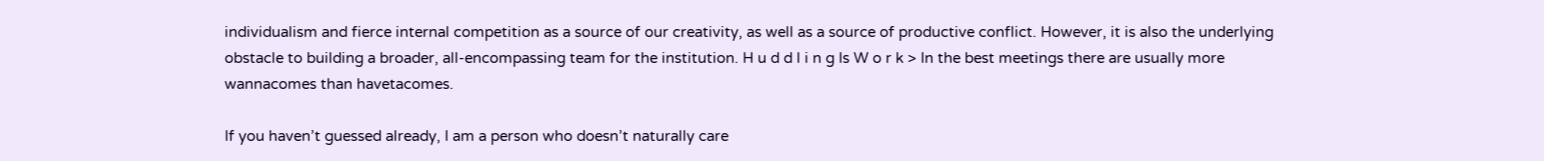individualism and fierce internal competition as a source of our creativity, as well as a source of productive conflict. However, it is also the underlying obstacle to building a broader, all-encompassing team for the institution. H u d d l i n g Is W o r k > In the best meetings there are usually more wannacomes than havetacomes.

If you haven’t guessed already, I am a person who doesn’t naturally care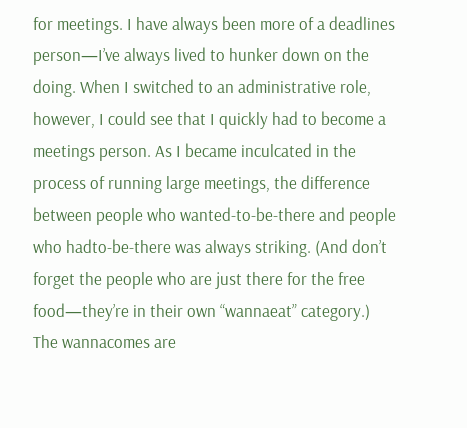for meetings. I have always been more of a deadlines person—I’ve always lived to hunker down on the doing. When I switched to an administrative role, however, I could see that I quickly had to become a meetings person. As I became inculcated in the process of running large meetings, the difference between people who wanted-to-be-there and people who hadto-be-there was always striking. (And don’t forget the people who are just there for the free food—they’re in their own “wannaeat” category.) The wannacomes are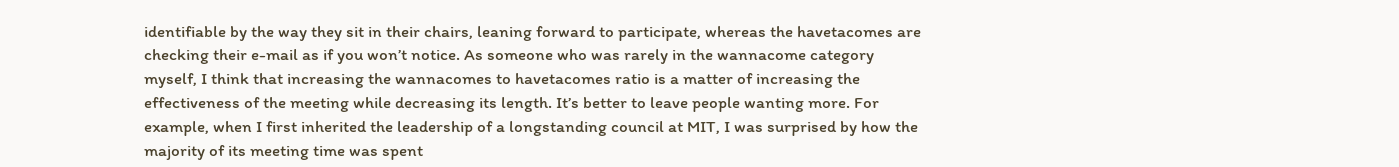identifiable by the way they sit in their chairs, leaning forward to participate, whereas the havetacomes are checking their e-mail as if you won’t notice. As someone who was rarely in the wannacome category myself, I think that increasing the wannacomes to havetacomes ratio is a matter of increasing the effectiveness of the meeting while decreasing its length. It’s better to leave people wanting more. For example, when I first inherited the leadership of a longstanding council at MIT, I was surprised by how the majority of its meeting time was spent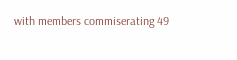with members commiserating 49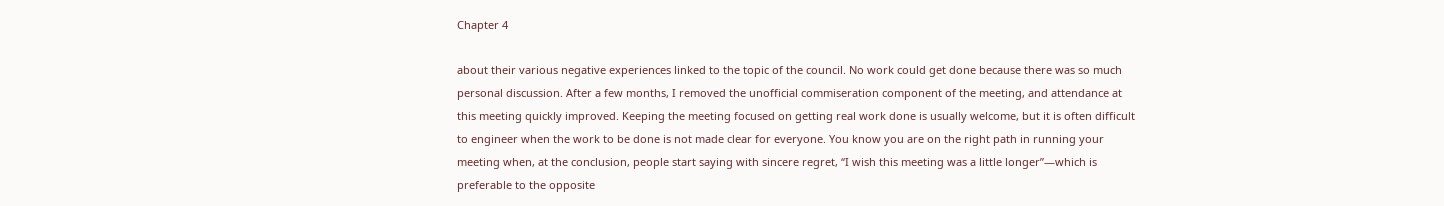Chapter 4

about their various negative experiences linked to the topic of the council. No work could get done because there was so much personal discussion. After a few months, I removed the unofficial commiseration component of the meeting, and attendance at this meeting quickly improved. Keeping the meeting focused on getting real work done is usually welcome, but it is often difficult to engineer when the work to be done is not made clear for everyone. You know you are on the right path in running your meeting when, at the conclusion, people start saying with sincere regret, “I wish this meeting was a little longer”—which is preferable to the opposite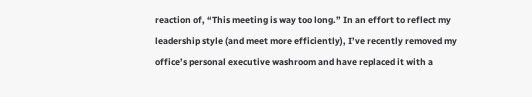reaction of, “This meeting is way too long.” In an effort to reflect my leadership style (and meet more efficiently), I’ve recently removed my office’s personal executive washroom and have replaced it with a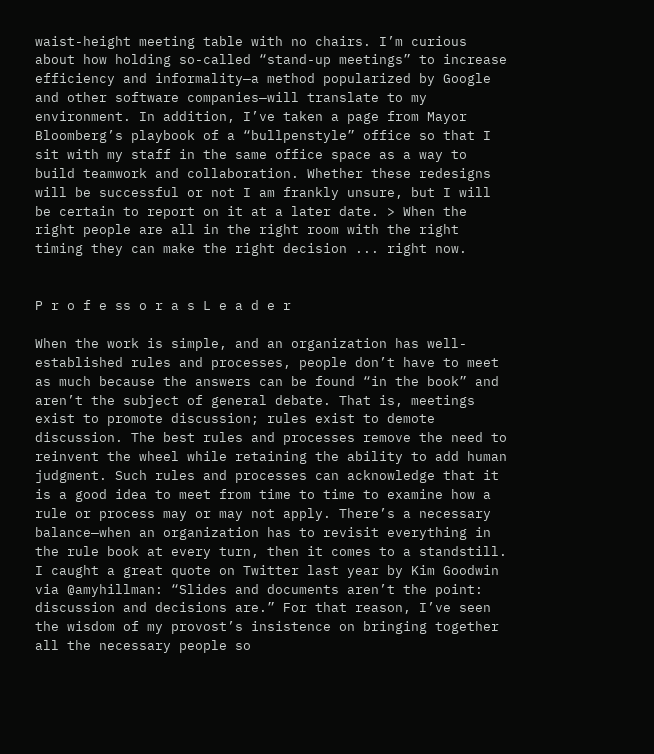waist-height meeting table with no chairs. I’m curious about how holding so-called “stand-up meetings” to increase efficiency and informality—a method popularized by Google and other software companies—will translate to my environment. In addition, I’ve taken a page from Mayor Bloomberg’s playbook of a “bullpenstyle” office so that I sit with my staff in the same office space as a way to build teamwork and collaboration. Whether these redesigns will be successful or not I am frankly unsure, but I will be certain to report on it at a later date. > When the right people are all in the right room with the right timing they can make the right decision ... right now.


P r o f e ss o r a s L e a d e r

When the work is simple, and an organization has well-established rules and processes, people don’t have to meet as much because the answers can be found “in the book” and aren’t the subject of general debate. That is, meetings exist to promote discussion; rules exist to demote discussion. The best rules and processes remove the need to reinvent the wheel while retaining the ability to add human judgment. Such rules and processes can acknowledge that it is a good idea to meet from time to time to examine how a rule or process may or may not apply. There’s a necessary balance—when an organization has to revisit everything in the rule book at every turn, then it comes to a standstill. I caught a great quote on Twitter last year by Kim Goodwin via @amyhillman: “Slides and documents aren’t the point: discussion and decisions are.” For that reason, I’ve seen the wisdom of my provost’s insistence on bringing together all the necessary people so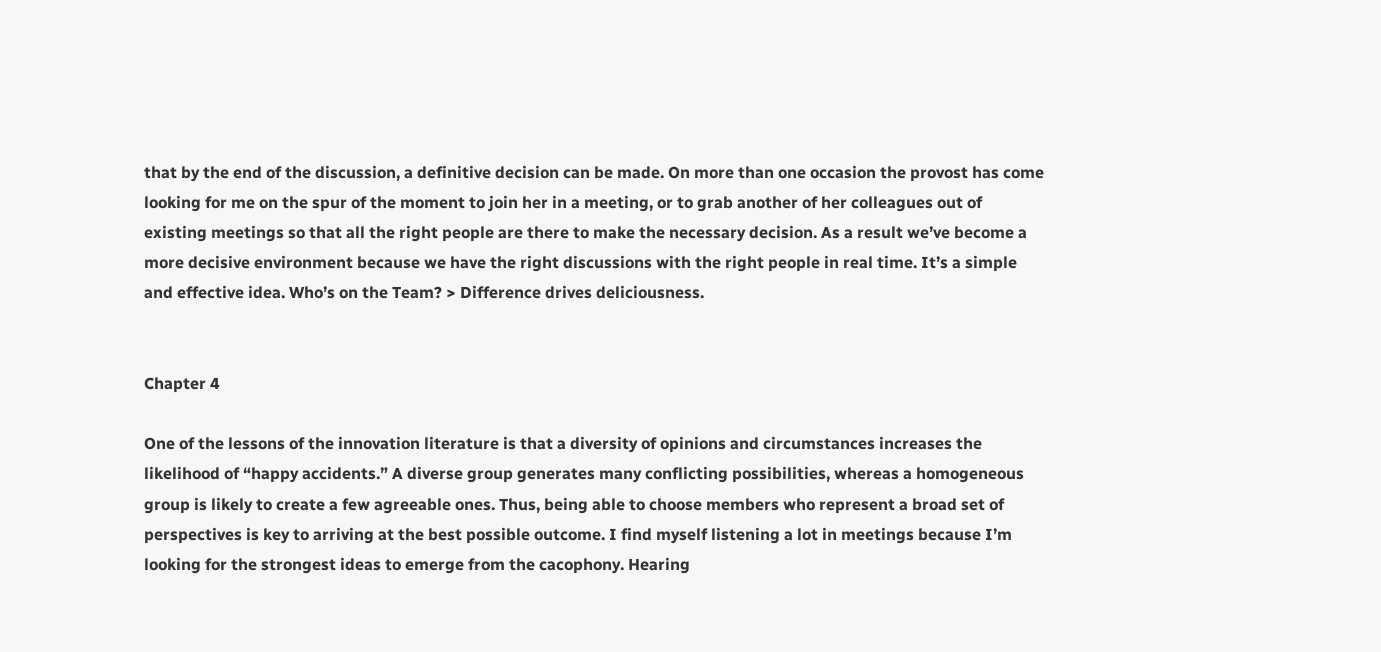that by the end of the discussion, a definitive decision can be made. On more than one occasion the provost has come looking for me on the spur of the moment to join her in a meeting, or to grab another of her colleagues out of existing meetings so that all the right people are there to make the necessary decision. As a result we’ve become a more decisive environment because we have the right discussions with the right people in real time. It’s a simple and effective idea. Who’s on the Team? > Difference drives deliciousness.


Chapter 4

One of the lessons of the innovation literature is that a diversity of opinions and circumstances increases the likelihood of “happy accidents.” A diverse group generates many conflicting possibilities, whereas a homogeneous group is likely to create a few agreeable ones. Thus, being able to choose members who represent a broad set of perspectives is key to arriving at the best possible outcome. I find myself listening a lot in meetings because I’m looking for the strongest ideas to emerge from the cacophony. Hearing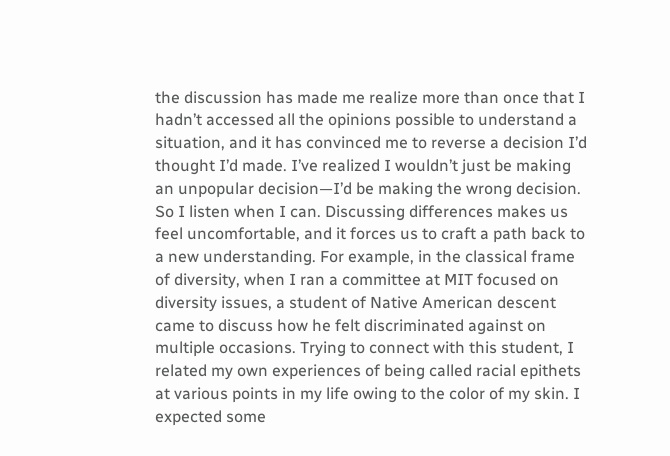the discussion has made me realize more than once that I hadn’t accessed all the opinions possible to understand a situation, and it has convinced me to reverse a decision I’d thought I’d made. I’ve realized I wouldn’t just be making an unpopular decision—I’d be making the wrong decision. So I listen when I can. Discussing differences makes us feel uncomfortable, and it forces us to craft a path back to a new understanding. For example, in the classical frame of diversity, when I ran a committee at MIT focused on diversity issues, a student of Native American descent came to discuss how he felt discriminated against on multiple occasions. Trying to connect with this student, I related my own experiences of being called racial epithets at various points in my life owing to the color of my skin. I expected some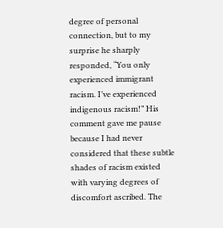degree of personal connection, but to my surprise he sharply responded, “You only experienced immigrant racism. I’ve experienced indigenous racism!” His comment gave me pause because I had never considered that these subtle shades of racism existed with varying degrees of discomfort ascribed. The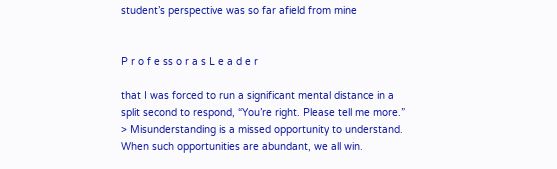student’s perspective was so far afield from mine


P r o f e ss o r a s L e a d e r

that I was forced to run a significant mental distance in a split second to respond, “You’re right. Please tell me more.” > Misunderstanding is a missed opportunity to understand. When such opportunities are abundant, we all win.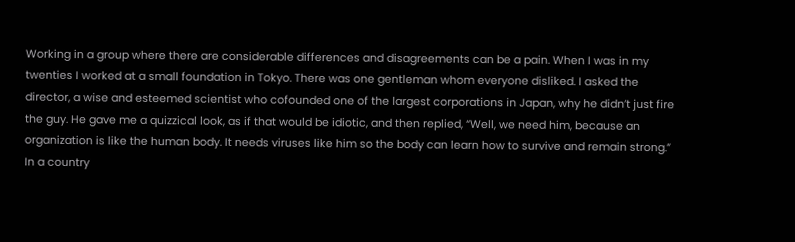Working in a group where there are considerable differences and disagreements can be a pain. When I was in my twenties I worked at a small foundation in Tokyo. There was one gentleman whom everyone disliked. I asked the director, a wise and esteemed scientist who cofounded one of the largest corporations in Japan, why he didn’t just fire the guy. He gave me a quizzical look, as if that would be idiotic, and then replied, “Well, we need him, because an organization is like the human body. It needs viruses like him so the body can learn how to survive and remain strong.” In a country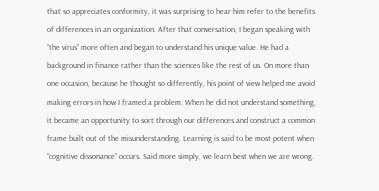that so appreciates conformity, it was surprising to hear him refer to the benefits of differences in an organization. After that conversation, I began speaking with “the virus” more often and began to understand his unique value. He had a background in finance rather than the sciences like the rest of us. On more than one occasion, because he thought so differently, his point of view helped me avoid making errors in how I framed a problem. When he did not understand something, it became an opportunity to sort through our differences and construct a common frame built out of the misunderstanding. Learning is said to be most potent when “cognitive dissonance” occurs. Said more simply, we learn best when we are wrong.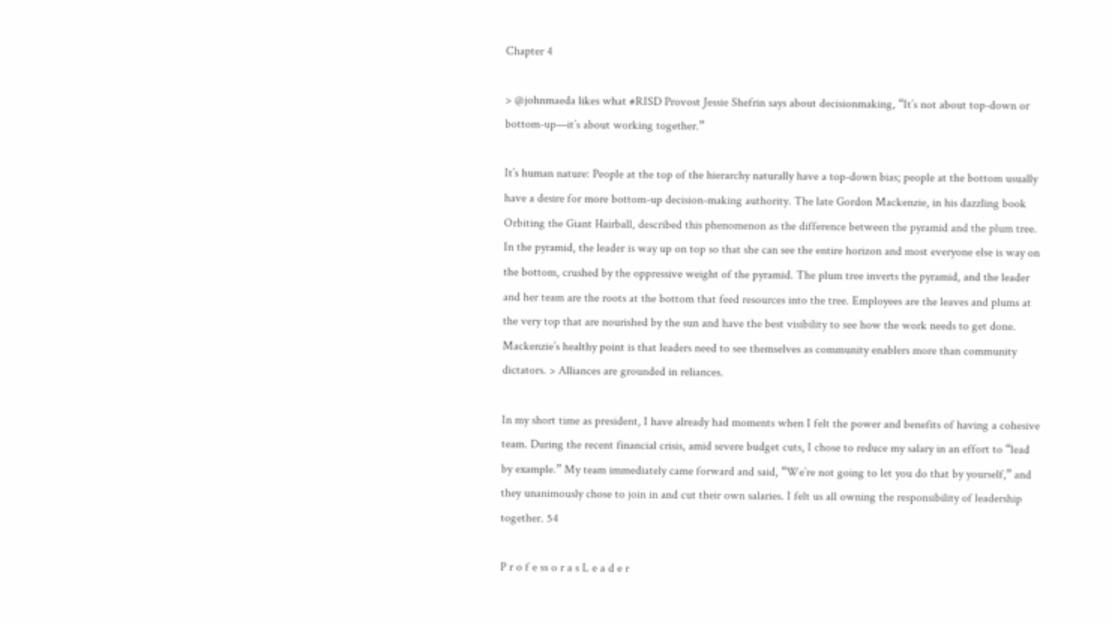Chapter 4

> @johnmaeda likes what #RISD Provost Jessie Shefrin says about decisionmaking, “It’s not about top-down or bottom-up—it’s about working together.”

It’s human nature: People at the top of the hierarchy naturally have a top-down bias; people at the bottom usually have a desire for more bottom-up decision-making authority. The late Gordon Mackenzie, in his dazzling book Orbiting the Giant Hairball, described this phenomenon as the difference between the pyramid and the plum tree. In the pyramid, the leader is way up on top so that she can see the entire horizon and most everyone else is way on the bottom, crushed by the oppressive weight of the pyramid. The plum tree inverts the pyramid, and the leader and her team are the roots at the bottom that feed resources into the tree. Employees are the leaves and plums at the very top that are nourished by the sun and have the best visibility to see how the work needs to get done. Mackenzie’s healthy point is that leaders need to see themselves as community enablers more than community dictators. > Alliances are grounded in reliances.

In my short time as president, I have already had moments when I felt the power and benefits of having a cohesive team. During the recent financial crisis, amid severe budget cuts, I chose to reduce my salary in an effort to “lead by example.” My team immediately came forward and said, “We’re not going to let you do that by yourself,” and they unanimously chose to join in and cut their own salaries. I felt us all owning the responsibility of leadership together. 54

P r o f e ss o r a s L e a d e r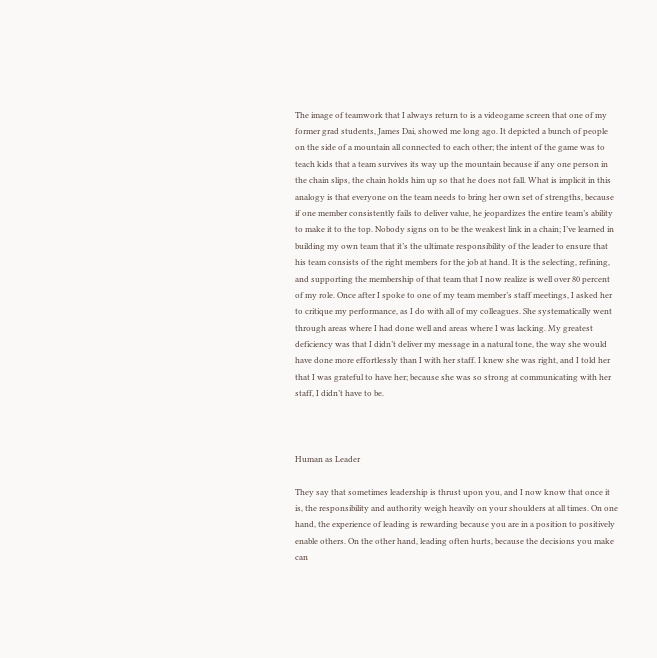The image of teamwork that I always return to is a videogame screen that one of my former grad students, James Dai, showed me long ago. It depicted a bunch of people on the side of a mountain all connected to each other; the intent of the game was to teach kids that a team survives its way up the mountain because if any one person in the chain slips, the chain holds him up so that he does not fall. What is implicit in this analogy is that everyone on the team needs to bring her own set of strengths, because if one member consistently fails to deliver value, he jeopardizes the entire team’s ability to make it to the top. Nobody signs on to be the weakest link in a chain; I’ve learned in building my own team that it’s the ultimate responsibility of the leader to ensure that his team consists of the right members for the job at hand. It is the selecting, refining, and supporting the membership of that team that I now realize is well over 80 percent of my role. Once after I spoke to one of my team member’s staff meetings, I asked her to critique my performance, as I do with all of my colleagues. She systematically went through areas where I had done well and areas where I was lacking. My greatest deficiency was that I didn’t deliver my message in a natural tone, the way she would have done more effortlessly than I with her staff. I knew she was right, and I told her that I was grateful to have her; because she was so strong at communicating with her staff, I didn’t have to be.



Human as Leader

They say that sometimes leadership is thrust upon you, and I now know that once it is, the responsibility and authority weigh heavily on your shoulders at all times. On one hand, the experience of leading is rewarding because you are in a position to positively enable others. On the other hand, leading often hurts, because the decisions you make can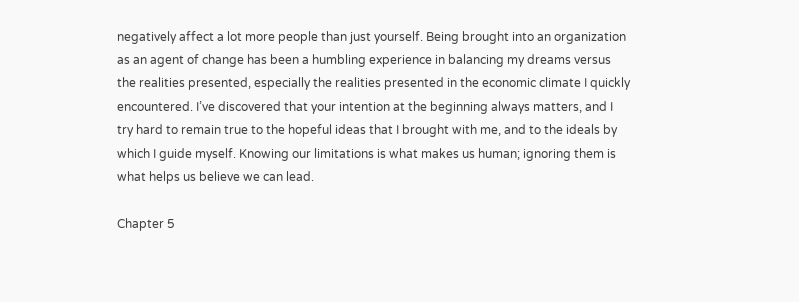negatively affect a lot more people than just yourself. Being brought into an organization as an agent of change has been a humbling experience in balancing my dreams versus the realities presented, especially the realities presented in the economic climate I quickly encountered. I’ve discovered that your intention at the beginning always matters, and I try hard to remain true to the hopeful ideas that I brought with me, and to the ideals by which I guide myself. Knowing our limitations is what makes us human; ignoring them is what helps us believe we can lead.

Chapter 5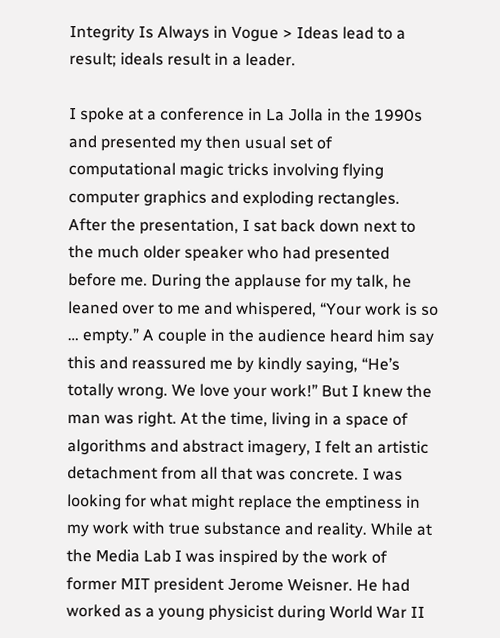Integrity Is Always in Vogue > Ideas lead to a result; ideals result in a leader.

I spoke at a conference in La Jolla in the 1990s and presented my then usual set of computational magic tricks involving flying computer graphics and exploding rectangles. After the presentation, I sat back down next to the much older speaker who had presented before me. During the applause for my talk, he leaned over to me and whispered, “Your work is so … empty.” A couple in the audience heard him say this and reassured me by kindly saying, “He’s totally wrong. We love your work!” But I knew the man was right. At the time, living in a space of algorithms and abstract imagery, I felt an artistic detachment from all that was concrete. I was looking for what might replace the emptiness in my work with true substance and reality. While at the Media Lab I was inspired by the work of former MIT president Jerome Weisner. He had worked as a young physicist during World War II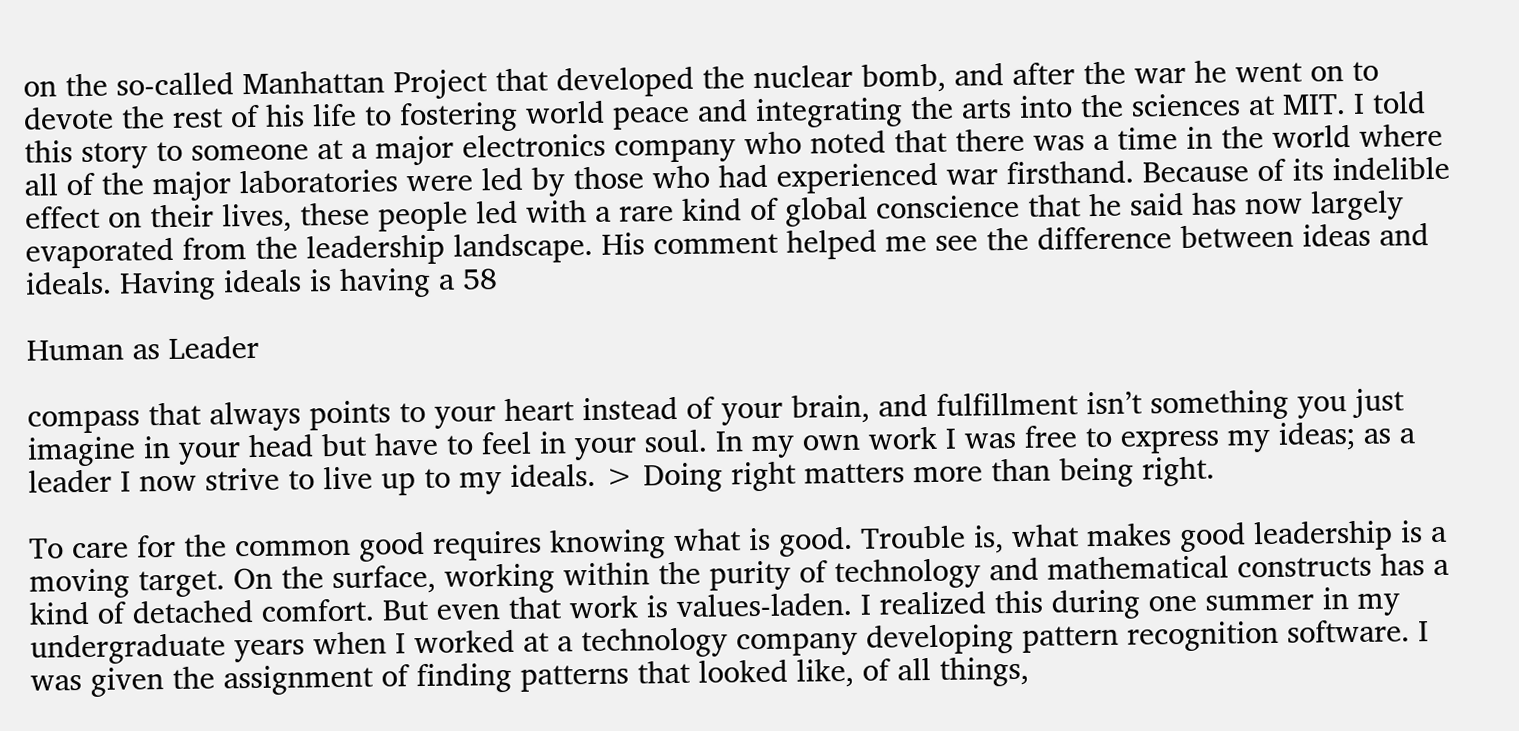on the so-called Manhattan Project that developed the nuclear bomb, and after the war he went on to devote the rest of his life to fostering world peace and integrating the arts into the sciences at MIT. I told this story to someone at a major electronics company who noted that there was a time in the world where all of the major laboratories were led by those who had experienced war firsthand. Because of its indelible effect on their lives, these people led with a rare kind of global conscience that he said has now largely evaporated from the leadership landscape. His comment helped me see the difference between ideas and ideals. Having ideals is having a 58

Human as Leader

compass that always points to your heart instead of your brain, and fulfillment isn’t something you just imagine in your head but have to feel in your soul. In my own work I was free to express my ideas; as a leader I now strive to live up to my ideals. > Doing right matters more than being right.

To care for the common good requires knowing what is good. Trouble is, what makes good leadership is a moving target. On the surface, working within the purity of technology and mathematical constructs has a kind of detached comfort. But even that work is values-laden. I realized this during one summer in my undergraduate years when I worked at a technology company developing pattern recognition software. I was given the assignment of finding patterns that looked like, of all things,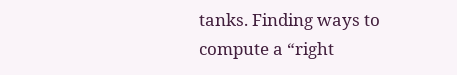tanks. Finding ways to compute a “right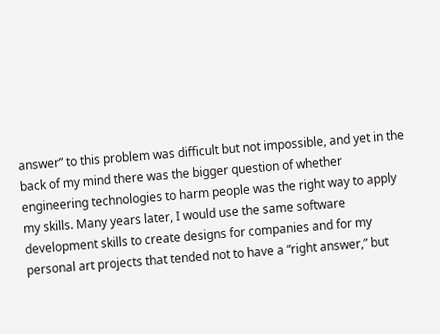answer” to this problem was difficult but not impossible, and yet in the back of my mind there was the bigger question of whether engineering technologies to harm people was the right way to apply my skills. Many years later, I would use the same software development skills to create designs for companies and for my personal art projects that tended not to have a “right answer,” but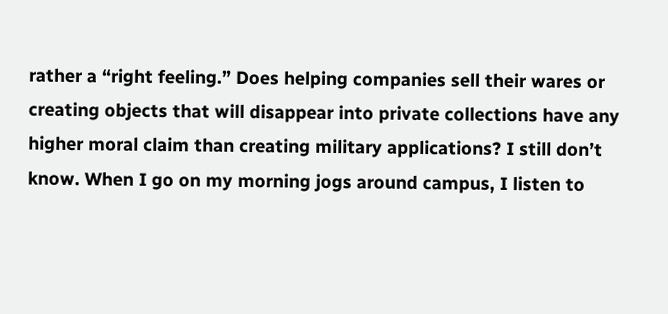rather a “right feeling.” Does helping companies sell their wares or creating objects that will disappear into private collections have any higher moral claim than creating military applications? I still don’t know. When I go on my morning jogs around campus, I listen to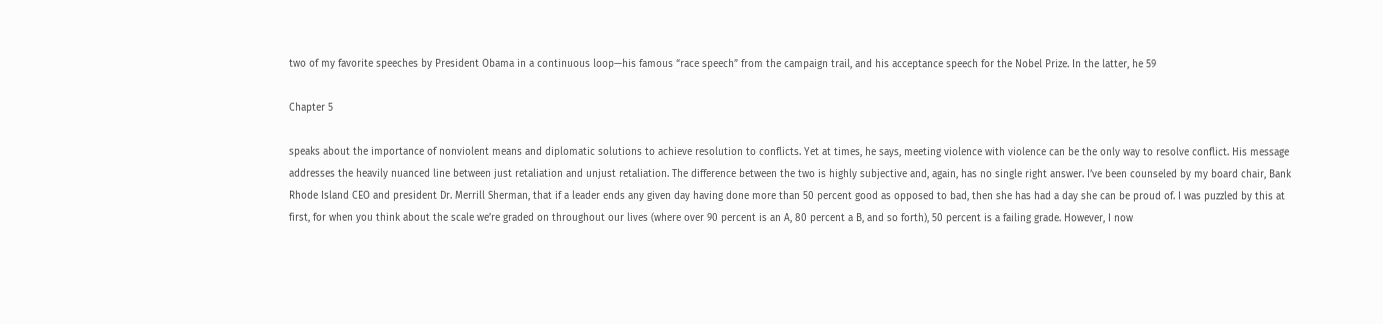two of my favorite speeches by President Obama in a continuous loop—his famous “race speech” from the campaign trail, and his acceptance speech for the Nobel Prize. In the latter, he 59

Chapter 5

speaks about the importance of nonviolent means and diplomatic solutions to achieve resolution to conflicts. Yet at times, he says, meeting violence with violence can be the only way to resolve conflict. His message addresses the heavily nuanced line between just retaliation and unjust retaliation. The difference between the two is highly subjective and, again, has no single right answer. I’ve been counseled by my board chair, Bank Rhode Island CEO and president Dr. Merrill Sherman, that if a leader ends any given day having done more than 50 percent good as opposed to bad, then she has had a day she can be proud of. I was puzzled by this at first, for when you think about the scale we’re graded on throughout our lives (where over 90 percent is an A, 80 percent a B, and so forth), 50 percent is a failing grade. However, I now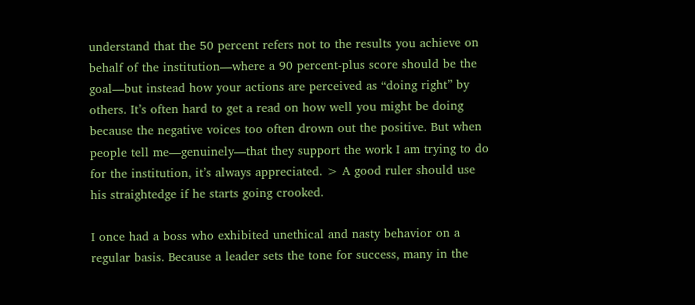understand that the 50 percent refers not to the results you achieve on behalf of the institution—where a 90 percent-plus score should be the goal—but instead how your actions are perceived as “doing right” by others. It’s often hard to get a read on how well you might be doing because the negative voices too often drown out the positive. But when people tell me—genuinely—that they support the work I am trying to do for the institution, it’s always appreciated. > A good ruler should use his straightedge if he starts going crooked.

I once had a boss who exhibited unethical and nasty behavior on a regular basis. Because a leader sets the tone for success, many in the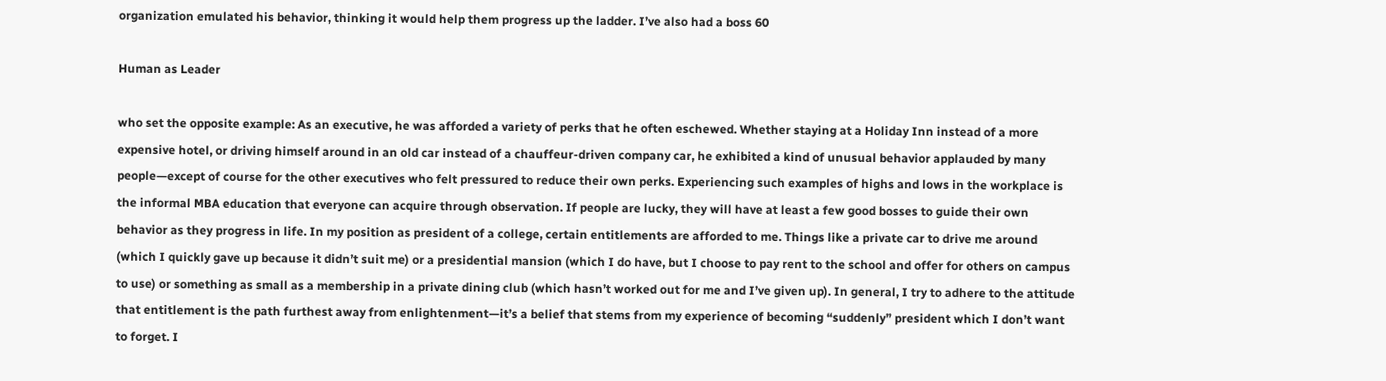organization emulated his behavior, thinking it would help them progress up the ladder. I’ve also had a boss 60

Human as Leader

who set the opposite example: As an executive, he was afforded a variety of perks that he often eschewed. Whether staying at a Holiday Inn instead of a more expensive hotel, or driving himself around in an old car instead of a chauffeur-driven company car, he exhibited a kind of unusual behavior applauded by many people—except of course for the other executives who felt pressured to reduce their own perks. Experiencing such examples of highs and lows in the workplace is the informal MBA education that everyone can acquire through observation. If people are lucky, they will have at least a few good bosses to guide their own behavior as they progress in life. In my position as president of a college, certain entitlements are afforded to me. Things like a private car to drive me around (which I quickly gave up because it didn’t suit me) or a presidential mansion (which I do have, but I choose to pay rent to the school and offer for others on campus to use) or something as small as a membership in a private dining club (which hasn’t worked out for me and I’ve given up). In general, I try to adhere to the attitude that entitlement is the path furthest away from enlightenment—it’s a belief that stems from my experience of becoming “suddenly” president which I don’t want to forget. I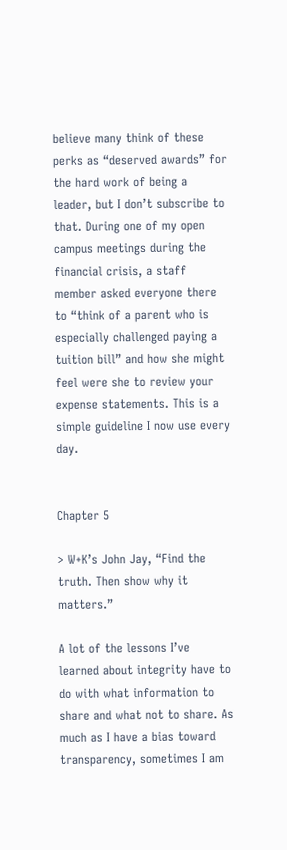believe many think of these perks as “deserved awards” for the hard work of being a leader, but I don’t subscribe to that. During one of my open campus meetings during the financial crisis, a staff member asked everyone there to “think of a parent who is especially challenged paying a tuition bill” and how she might feel were she to review your expense statements. This is a simple guideline I now use every day.


Chapter 5

> W+K’s John Jay, “Find the truth. Then show why it matters.”

A lot of the lessons I’ve learned about integrity have to do with what information to share and what not to share. As much as I have a bias toward transparency, sometimes I am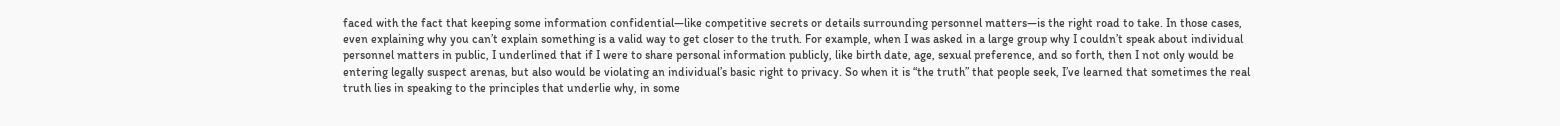faced with the fact that keeping some information confidential—like competitive secrets or details surrounding personnel matters—is the right road to take. In those cases, even explaining why you can’t explain something is a valid way to get closer to the truth. For example, when I was asked in a large group why I couldn’t speak about individual personnel matters in public, I underlined that if I were to share personal information publicly, like birth date, age, sexual preference, and so forth, then I not only would be entering legally suspect arenas, but also would be violating an individual’s basic right to privacy. So when it is “the truth” that people seek, I’ve learned that sometimes the real truth lies in speaking to the principles that underlie why, in some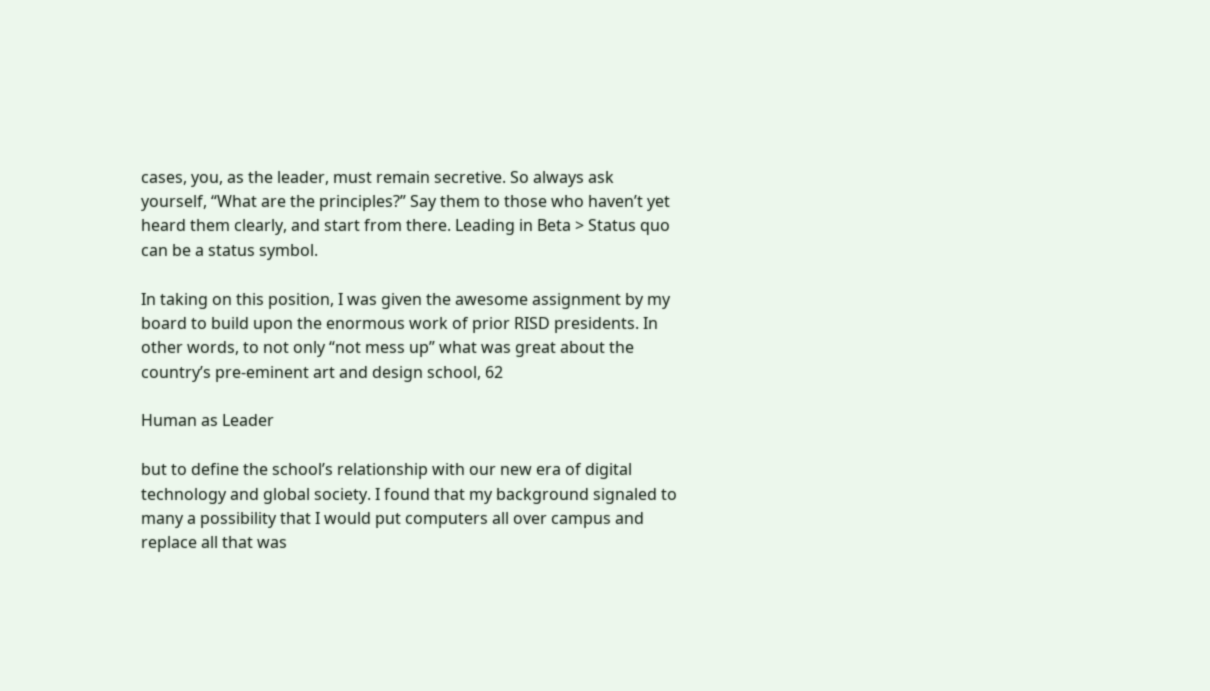cases, you, as the leader, must remain secretive. So always ask yourself, “What are the principles?” Say them to those who haven’t yet heard them clearly, and start from there. Leading in Beta > Status quo can be a status symbol.

In taking on this position, I was given the awesome assignment by my board to build upon the enormous work of prior RISD presidents. In other words, to not only “not mess up” what was great about the country’s pre-eminent art and design school, 62

Human as Leader

but to define the school’s relationship with our new era of digital technology and global society. I found that my background signaled to many a possibility that I would put computers all over campus and replace all that was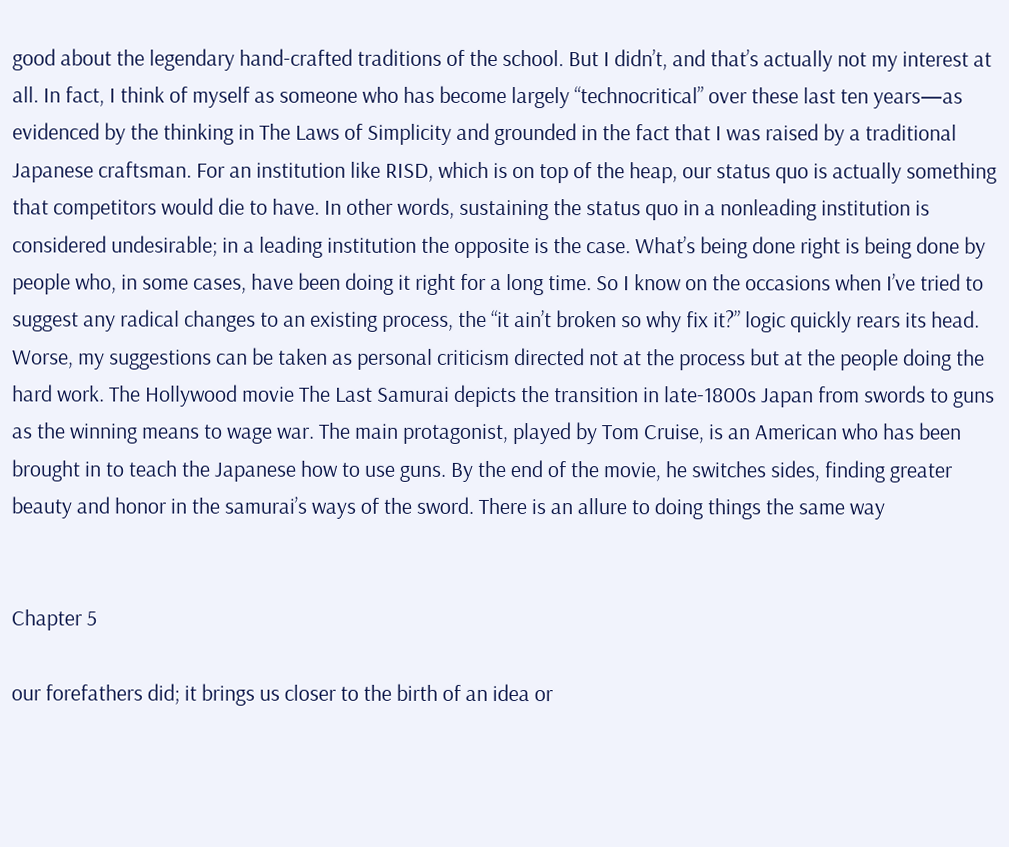good about the legendary hand-crafted traditions of the school. But I didn’t, and that’s actually not my interest at all. In fact, I think of myself as someone who has become largely “technocritical” over these last ten years—as evidenced by the thinking in The Laws of Simplicity and grounded in the fact that I was raised by a traditional Japanese craftsman. For an institution like RISD, which is on top of the heap, our status quo is actually something that competitors would die to have. In other words, sustaining the status quo in a nonleading institution is considered undesirable; in a leading institution the opposite is the case. What’s being done right is being done by people who, in some cases, have been doing it right for a long time. So I know on the occasions when I’ve tried to suggest any radical changes to an existing process, the “it ain’t broken so why fix it?” logic quickly rears its head. Worse, my suggestions can be taken as personal criticism directed not at the process but at the people doing the hard work. The Hollywood movie The Last Samurai depicts the transition in late-1800s Japan from swords to guns as the winning means to wage war. The main protagonist, played by Tom Cruise, is an American who has been brought in to teach the Japanese how to use guns. By the end of the movie, he switches sides, finding greater beauty and honor in the samurai’s ways of the sword. There is an allure to doing things the same way


Chapter 5

our forefathers did; it brings us closer to the birth of an idea or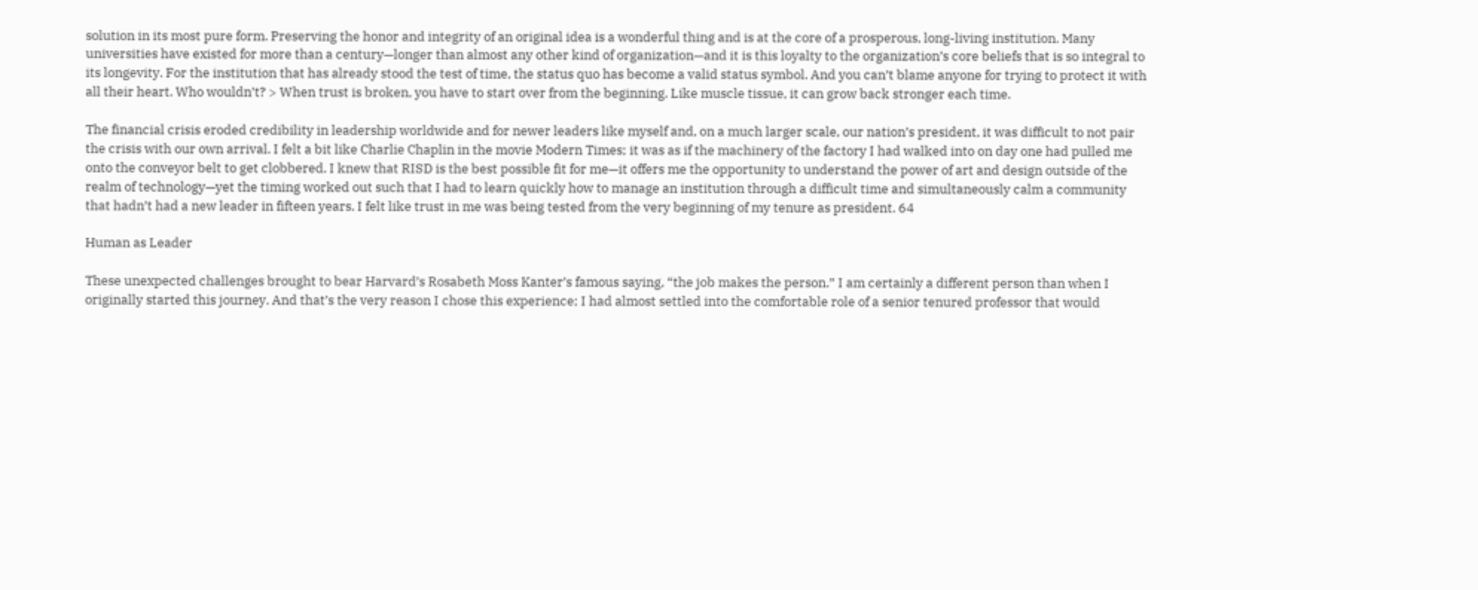solution in its most pure form. Preserving the honor and integrity of an original idea is a wonderful thing and is at the core of a prosperous, long-living institution. Many universities have existed for more than a century—longer than almost any other kind of organization—and it is this loyalty to the organization’s core beliefs that is so integral to its longevity. For the institution that has already stood the test of time, the status quo has become a valid status symbol. And you can’t blame anyone for trying to protect it with all their heart. Who wouldn’t? > When trust is broken, you have to start over from the beginning. Like muscle tissue, it can grow back stronger each time.

The financial crisis eroded credibility in leadership worldwide and for newer leaders like myself and, on a much larger scale, our nation’s president, it was difficult to not pair the crisis with our own arrival. I felt a bit like Charlie Chaplin in the movie Modern Times; it was as if the machinery of the factory I had walked into on day one had pulled me onto the conveyor belt to get clobbered. I knew that RISD is the best possible fit for me—it offers me the opportunity to understand the power of art and design outside of the realm of technology—yet the timing worked out such that I had to learn quickly how to manage an institution through a difficult time and simultaneously calm a community that hadn’t had a new leader in fifteen years. I felt like trust in me was being tested from the very beginning of my tenure as president. 64

Human as Leader

These unexpected challenges brought to bear Harvard’s Rosabeth Moss Kanter’s famous saying, “the job makes the person.” I am certainly a different person than when I originally started this journey. And that’s the very reason I chose this experience; I had almost settled into the comfortable role of a senior tenured professor that would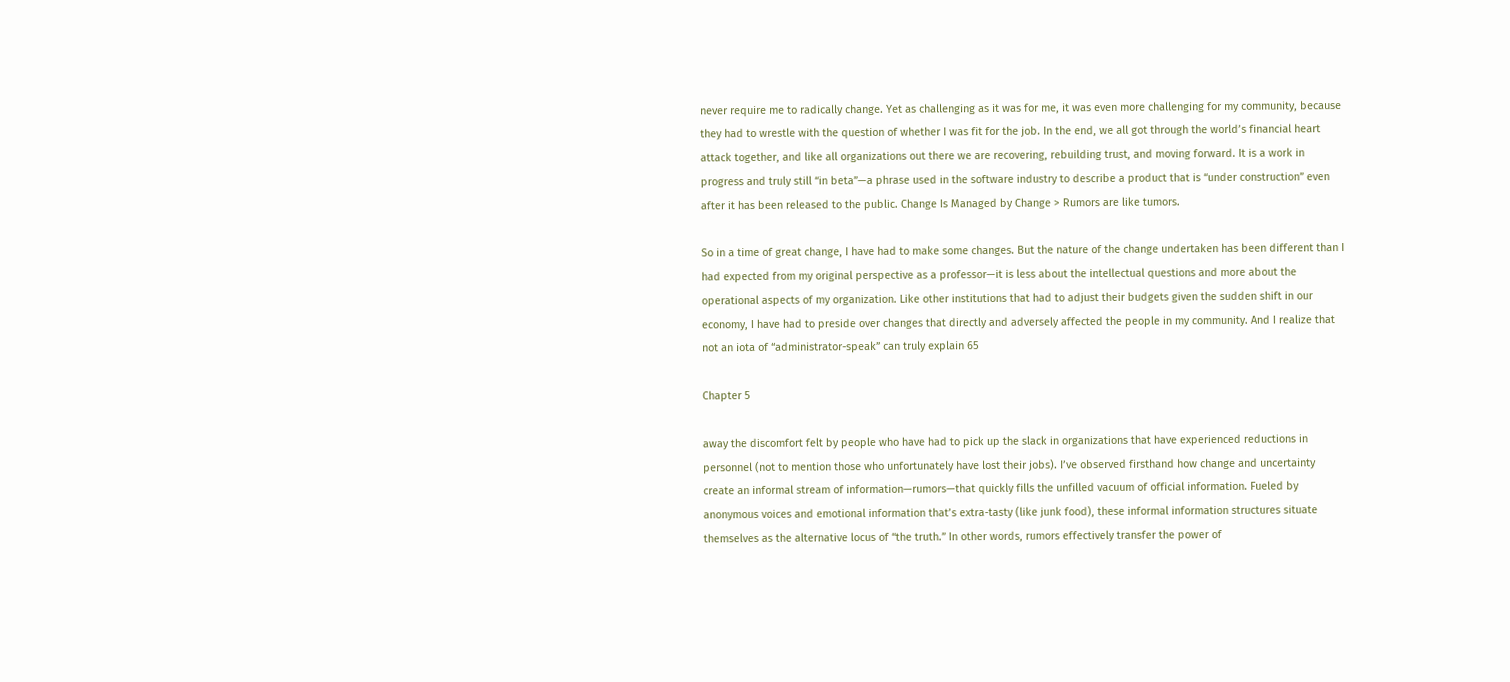never require me to radically change. Yet as challenging as it was for me, it was even more challenging for my community, because they had to wrestle with the question of whether I was fit for the job. In the end, we all got through the world’s financial heart attack together, and like all organizations out there we are recovering, rebuilding trust, and moving forward. It is a work in progress and truly still “in beta”—a phrase used in the software industry to describe a product that is “under construction” even after it has been released to the public. Change Is Managed by Change > Rumors are like tumors.

So in a time of great change, I have had to make some changes. But the nature of the change undertaken has been different than I had expected from my original perspective as a professor—it is less about the intellectual questions and more about the operational aspects of my organization. Like other institutions that had to adjust their budgets given the sudden shift in our economy, I have had to preside over changes that directly and adversely affected the people in my community. And I realize that not an iota of “administrator-speak” can truly explain 65

Chapter 5

away the discomfort felt by people who have had to pick up the slack in organizations that have experienced reductions in personnel (not to mention those who unfortunately have lost their jobs). I’ve observed firsthand how change and uncertainty create an informal stream of information—rumors—that quickly fills the unfilled vacuum of official information. Fueled by anonymous voices and emotional information that’s extra-tasty (like junk food), these informal information structures situate themselves as the alternative locus of “the truth.” In other words, rumors effectively transfer the power of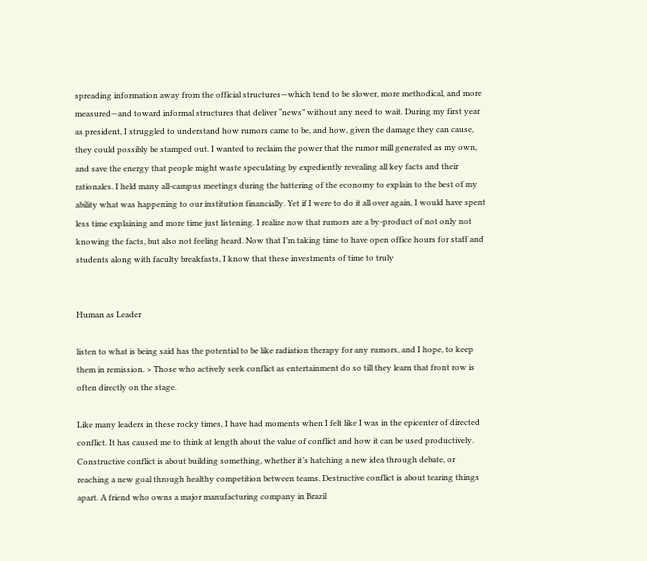spreading information away from the official structures—which tend to be slower, more methodical, and more measured—and toward informal structures that deliver “news” without any need to wait. During my first year as president, I struggled to understand how rumors came to be, and how, given the damage they can cause, they could possibly be stamped out. I wanted to reclaim the power that the rumor mill generated as my own, and save the energy that people might waste speculating by expediently revealing all key facts and their rationales. I held many all-campus meetings during the battering of the economy to explain to the best of my ability what was happening to our institution financially. Yet if I were to do it all over again, I would have spent less time explaining and more time just listening. I realize now that rumors are a by-product of not only not knowing the facts, but also not feeling heard. Now that I’m taking time to have open office hours for staff and students along with faculty breakfasts, I know that these investments of time to truly


Human as Leader

listen to what is being said has the potential to be like radiation therapy for any rumors, and I hope, to keep them in remission. > Those who actively seek conflict as entertainment do so till they learn that front row is often directly on the stage.

Like many leaders in these rocky times, I have had moments when I felt like I was in the epicenter of directed conflict. It has caused me to think at length about the value of conflict and how it can be used productively. Constructive conflict is about building something, whether it’s hatching a new idea through debate, or reaching a new goal through healthy competition between teams. Destructive conflict is about tearing things apart. A friend who owns a major manufacturing company in Brazil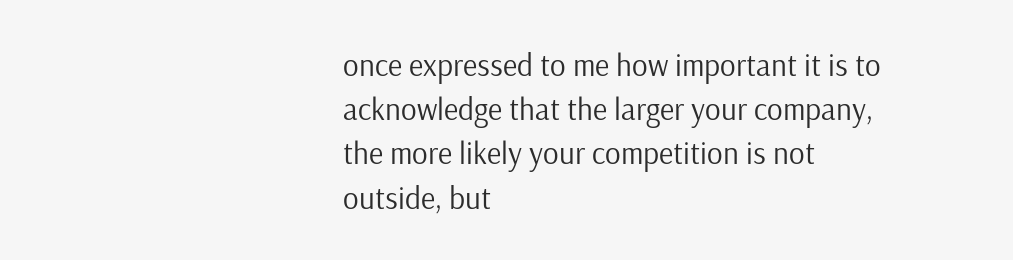once expressed to me how important it is to acknowledge that the larger your company, the more likely your competition is not outside, but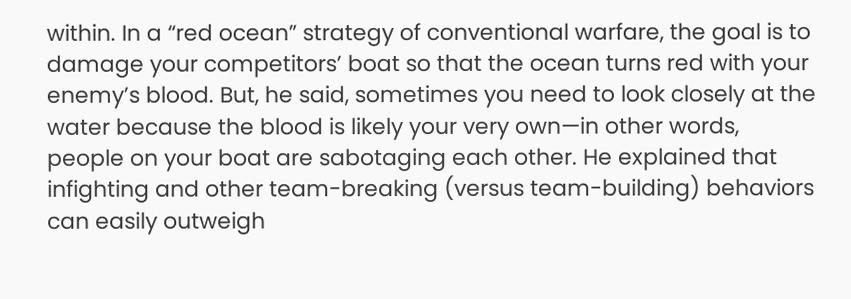within. In a “red ocean” strategy of conventional warfare, the goal is to damage your competitors’ boat so that the ocean turns red with your enemy’s blood. But, he said, sometimes you need to look closely at the water because the blood is likely your very own—in other words, people on your boat are sabotaging each other. He explained that infighting and other team-breaking (versus team-building) behaviors can easily outweigh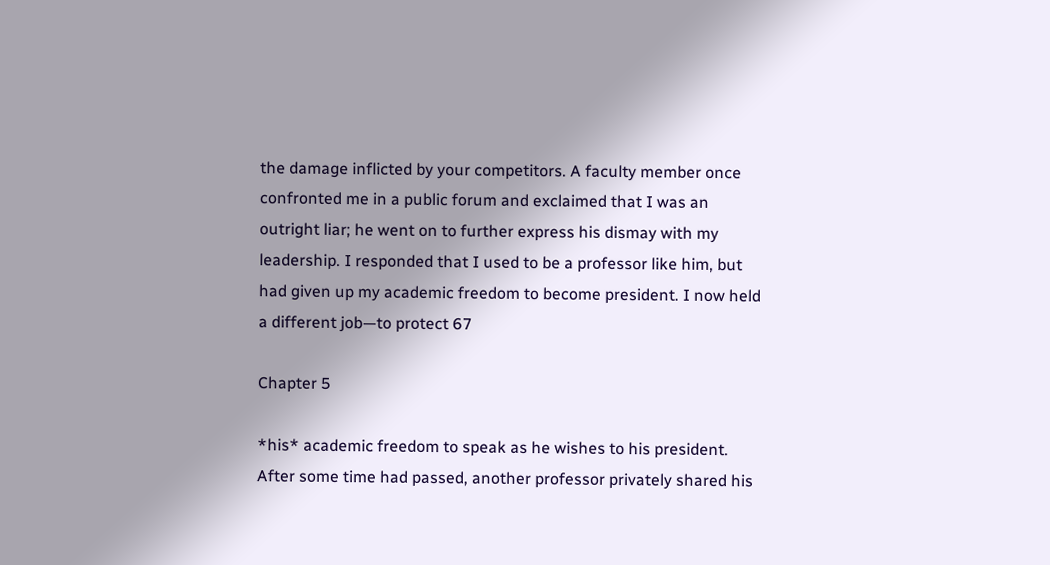the damage inflicted by your competitors. A faculty member once confronted me in a public forum and exclaimed that I was an outright liar; he went on to further express his dismay with my leadership. I responded that I used to be a professor like him, but had given up my academic freedom to become president. I now held a different job—to protect 67

Chapter 5

*his* academic freedom to speak as he wishes to his president. After some time had passed, another professor privately shared his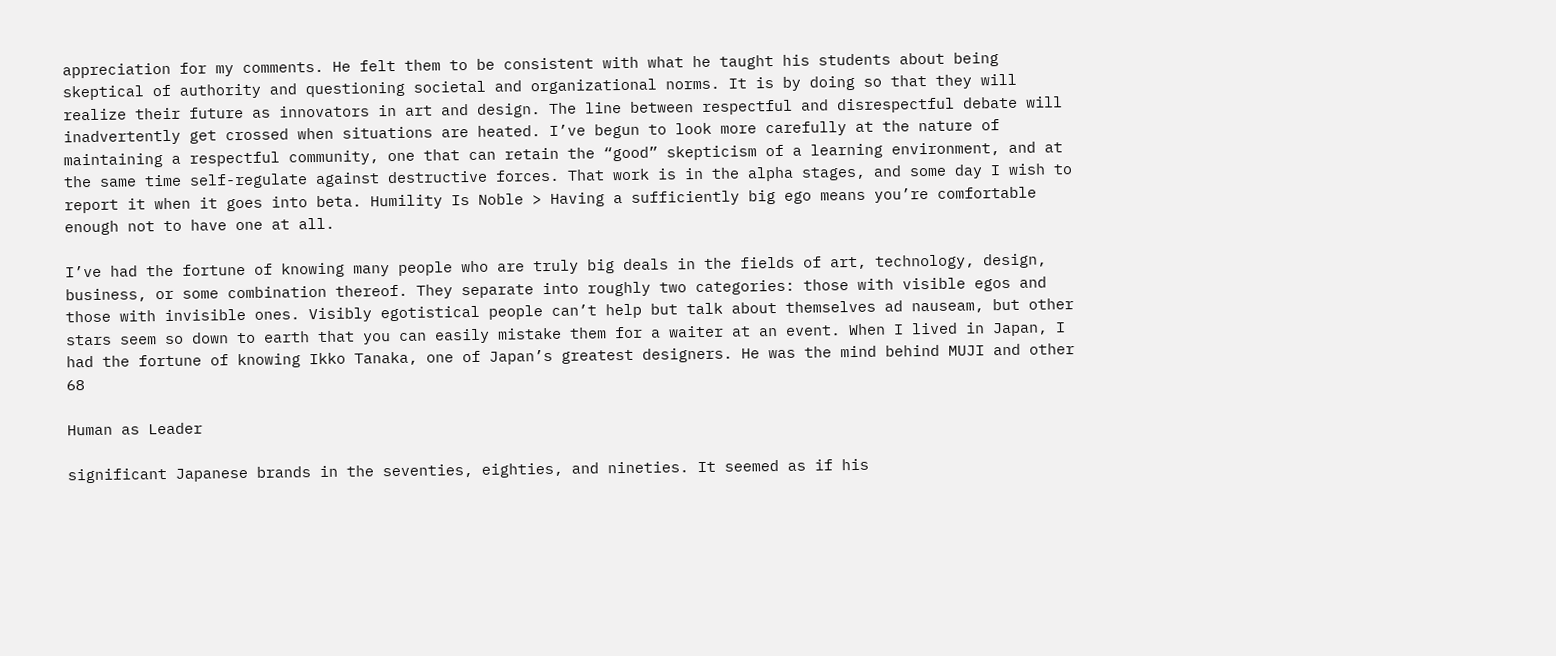appreciation for my comments. He felt them to be consistent with what he taught his students about being skeptical of authority and questioning societal and organizational norms. It is by doing so that they will realize their future as innovators in art and design. The line between respectful and disrespectful debate will inadvertently get crossed when situations are heated. I’ve begun to look more carefully at the nature of maintaining a respectful community, one that can retain the “good” skepticism of a learning environment, and at the same time self-regulate against destructive forces. That work is in the alpha stages, and some day I wish to report it when it goes into beta. Humility Is Noble > Having a sufficiently big ego means you’re comfortable enough not to have one at all.

I’ve had the fortune of knowing many people who are truly big deals in the fields of art, technology, design, business, or some combination thereof. They separate into roughly two categories: those with visible egos and those with invisible ones. Visibly egotistical people can’t help but talk about themselves ad nauseam, but other stars seem so down to earth that you can easily mistake them for a waiter at an event. When I lived in Japan, I had the fortune of knowing Ikko Tanaka, one of Japan’s greatest designers. He was the mind behind MUJI and other 68

Human as Leader

significant Japanese brands in the seventies, eighties, and nineties. It seemed as if his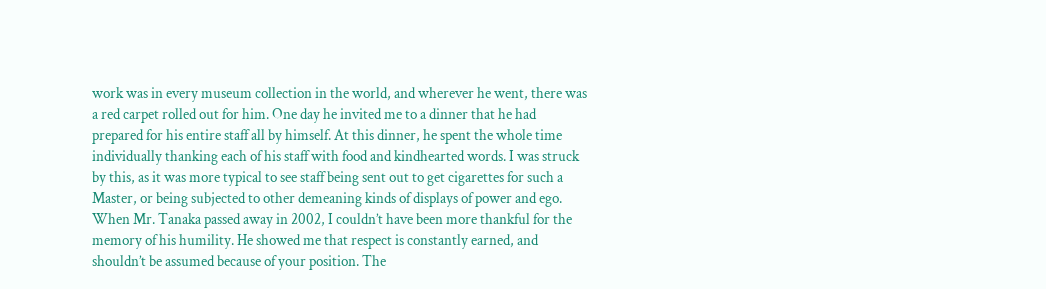work was in every museum collection in the world, and wherever he went, there was a red carpet rolled out for him. One day he invited me to a dinner that he had prepared for his entire staff all by himself. At this dinner, he spent the whole time individually thanking each of his staff with food and kindhearted words. I was struck by this, as it was more typical to see staff being sent out to get cigarettes for such a Master, or being subjected to other demeaning kinds of displays of power and ego. When Mr. Tanaka passed away in 2002, I couldn’t have been more thankful for the memory of his humility. He showed me that respect is constantly earned, and shouldn’t be assumed because of your position. The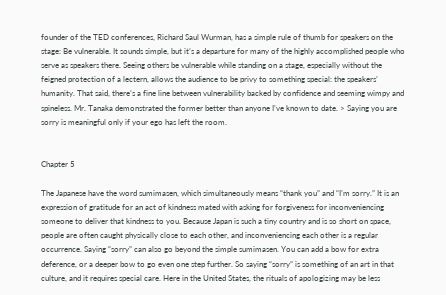founder of the TED conferences, Richard Saul Wurman, has a simple rule of thumb for speakers on the stage: Be vulnerable. It sounds simple, but it’s a departure for many of the highly accomplished people who serve as speakers there. Seeing others be vulnerable while standing on a stage, especially without the feigned protection of a lectern, allows the audience to be privy to something special: the speakers’ humanity. That said, there’s a fine line between vulnerability backed by confidence and seeming wimpy and spineless. Mr. Tanaka demonstrated the former better than anyone I’ve known to date. > Saying you are sorry is meaningful only if your ego has left the room.


Chapter 5

The Japanese have the word sumimasen, which simultaneously means “thank you” and “I’m sorry.” It is an expression of gratitude for an act of kindness mated with asking for forgiveness for inconveniencing someone to deliver that kindness to you. Because Japan is such a tiny country and is so short on space, people are often caught physically close to each other, and inconveniencing each other is a regular occurrence. Saying “sorry” can also go beyond the simple sumimasen. You can add a bow for extra deference, or a deeper bow to go even one step further. So saying “sorry” is something of an art in that culture, and it requires special care. Here in the United States, the rituals of apologizing may be less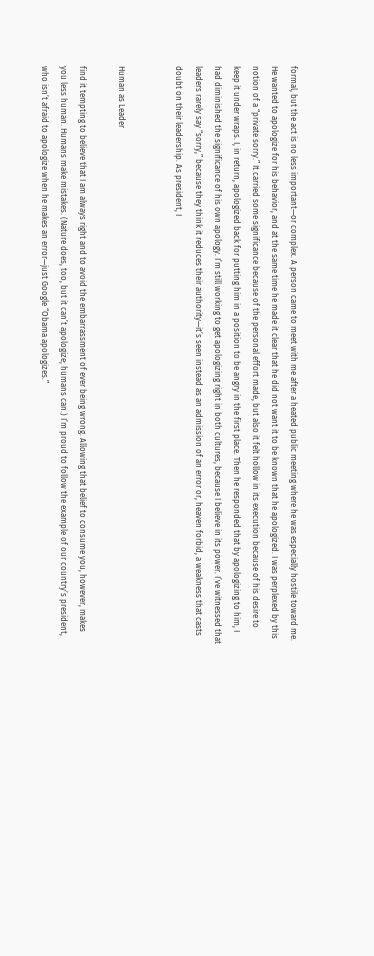formal, but the act is no less important—or complex. A person came to meet with me after a heated public meeting where he was especially hostile toward me. He wanted to apologize for his behavior, and at the same time he made it clear that he did not want it to be known that he apologized. I was perplexed by this notion of a “private sorry.” It carried some significance because of the personal effort made, but also it felt hollow in its execution because of his desire to keep it under wraps. I, in return, apologized back for putting him in a position to be angry in the first place. Then he responded that by apologizing to him, I had diminished the significance of his own apology. I’m still working to get apologizing right in both cultures, because I believe in its power. I’ve witnessed that leaders rarely say “sorry,” because they think it reduces their authority—it’s seen instead as an admission of an error or, heaven forbid, a weakness that casts doubt on their leadership. As president, I


Human as Leader

find it tempting to believe that I am always right and to avoid the embarrassment of ever being wrong. Allowing that belief to consume you, however, makes you less human. Humans make mistakes. (Nature does, too, but it can’t apologize; humans can.) I’m proud to follow the example of our country’s president, who isn’t afraid to apologize when he makes an error—just Google “Obama apologizes.”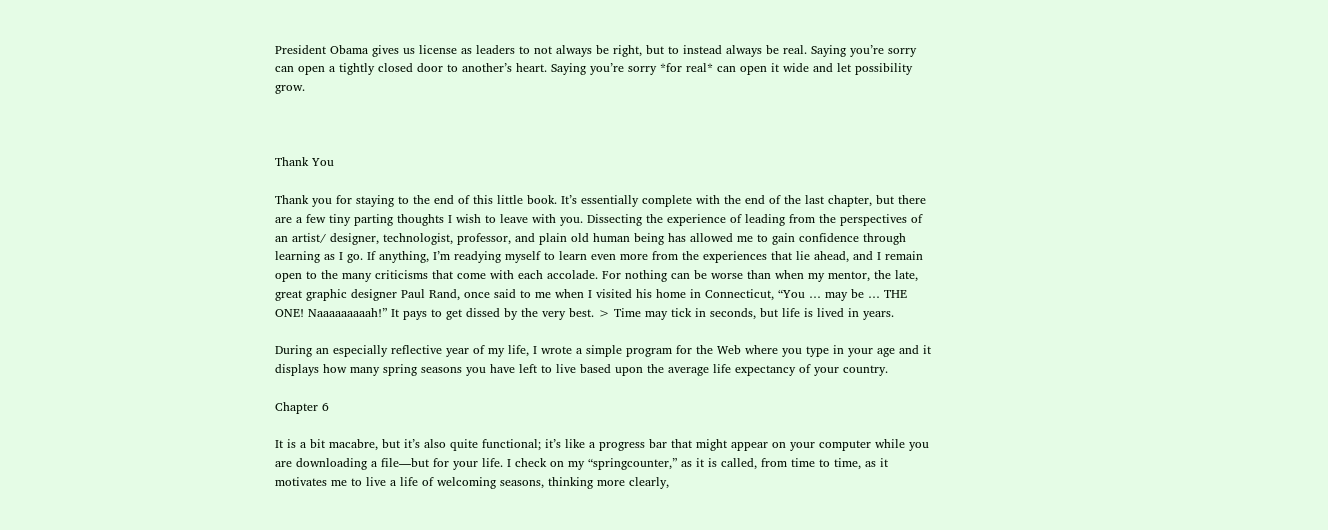President Obama gives us license as leaders to not always be right, but to instead always be real. Saying you’re sorry can open a tightly closed door to another’s heart. Saying you’re sorry *for real* can open it wide and let possibility grow.



Thank You

Thank you for staying to the end of this little book. It’s essentially complete with the end of the last chapter, but there are a few tiny parting thoughts I wish to leave with you. Dissecting the experience of leading from the perspectives of an artist/ designer, technologist, professor, and plain old human being has allowed me to gain confidence through learning as I go. If anything, I’m readying myself to learn even more from the experiences that lie ahead, and I remain open to the many criticisms that come with each accolade. For nothing can be worse than when my mentor, the late, great graphic designer Paul Rand, once said to me when I visited his home in Connecticut, “You … may be … THE ONE! Naaaaaaaaah!” It pays to get dissed by the very best. > Time may tick in seconds, but life is lived in years.

During an especially reflective year of my life, I wrote a simple program for the Web where you type in your age and it displays how many spring seasons you have left to live based upon the average life expectancy of your country.

Chapter 6

It is a bit macabre, but it’s also quite functional; it’s like a progress bar that might appear on your computer while you are downloading a file—but for your life. I check on my “springcounter,” as it is called, from time to time, as it motivates me to live a life of welcoming seasons, thinking more clearly,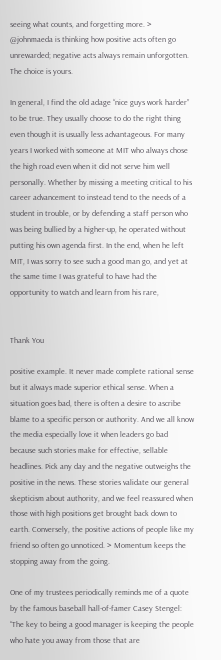seeing what counts, and forgetting more. > @johnmaeda is thinking how positive acts often go unrewarded; negative acts always remain unforgotten. The choice is yours.

In general, I find the old adage “nice guys work harder” to be true. They usually choose to do the right thing even though it is usually less advantageous. For many years I worked with someone at MIT who always chose the high road even when it did not serve him well personally. Whether by missing a meeting critical to his career advancement to instead tend to the needs of a student in trouble, or by defending a staff person who was being bullied by a higher-up, he operated without putting his own agenda first. In the end, when he left MIT, I was sorry to see such a good man go, and yet at the same time I was grateful to have had the opportunity to watch and learn from his rare,


Thank You

positive example. It never made complete rational sense but it always made superior ethical sense. When a situation goes bad, there is often a desire to ascribe blame to a specific person or authority. And we all know the media especially love it when leaders go bad because such stories make for effective, sellable headlines. Pick any day and the negative outweighs the positive in the news. These stories validate our general skepticism about authority, and we feel reassured when those with high positions get brought back down to earth. Conversely, the positive actions of people like my friend so often go unnoticed. > Momentum keeps the stopping away from the going.

One of my trustees periodically reminds me of a quote by the famous baseball hall-of-famer Casey Stengel: “The key to being a good manager is keeping the people who hate you away from those that are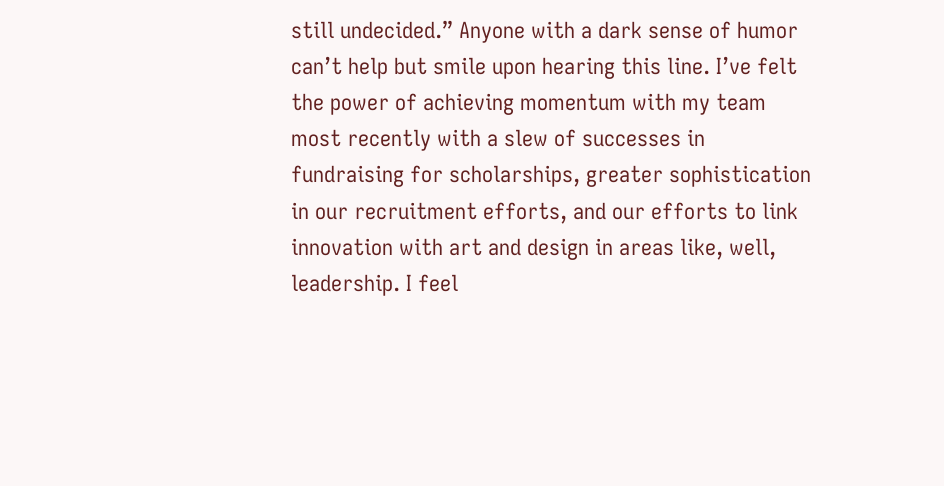still undecided.” Anyone with a dark sense of humor can’t help but smile upon hearing this line. I’ve felt the power of achieving momentum with my team most recently with a slew of successes in fundraising for scholarships, greater sophistication in our recruitment efforts, and our efforts to link innovation with art and design in areas like, well, leadership. I feel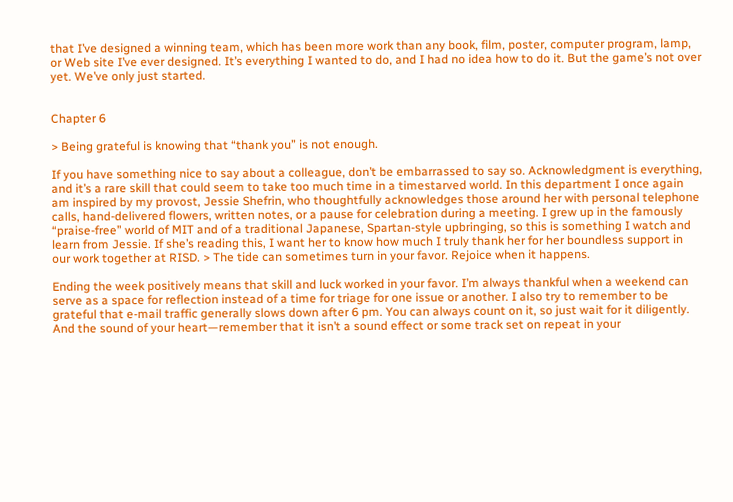that I’ve designed a winning team, which has been more work than any book, film, poster, computer program, lamp, or Web site I’ve ever designed. It’s everything I wanted to do, and I had no idea how to do it. But the game’s not over yet. We’ve only just started.


Chapter 6

> Being grateful is knowing that “thank you” is not enough.

If you have something nice to say about a colleague, don’t be embarrassed to say so. Acknowledgment is everything, and it’s a rare skill that could seem to take too much time in a timestarved world. In this department I once again am inspired by my provost, Jessie Shefrin, who thoughtfully acknowledges those around her with personal telephone calls, hand-delivered flowers, written notes, or a pause for celebration during a meeting. I grew up in the famously “praise-free” world of MIT and of a traditional Japanese, Spartan-style upbringing, so this is something I watch and learn from Jessie. If she’s reading this, I want her to know how much I truly thank her for her boundless support in our work together at RISD. > The tide can sometimes turn in your favor. Rejoice when it happens.

Ending the week positively means that skill and luck worked in your favor. I’m always thankful when a weekend can serve as a space for reflection instead of a time for triage for one issue or another. I also try to remember to be grateful that e-mail traffic generally slows down after 6 pm. You can always count on it, so just wait for it diligently. And the sound of your heart—remember that it isn’t a sound effect or some track set on repeat in your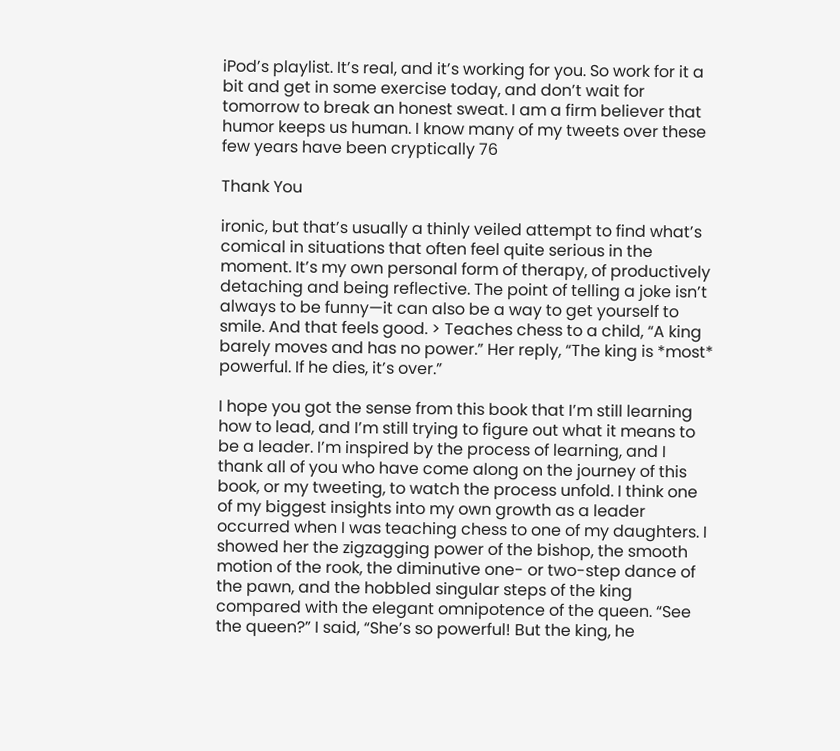iPod’s playlist. It’s real, and it’s working for you. So work for it a bit and get in some exercise today, and don’t wait for tomorrow to break an honest sweat. I am a firm believer that humor keeps us human. I know many of my tweets over these few years have been cryptically 76

Thank You

ironic, but that’s usually a thinly veiled attempt to find what’s comical in situations that often feel quite serious in the moment. It’s my own personal form of therapy, of productively detaching and being reflective. The point of telling a joke isn’t always to be funny—it can also be a way to get yourself to smile. And that feels good. > Teaches chess to a child, “A king barely moves and has no power.” Her reply, “The king is *most* powerful. If he dies, it’s over.”

I hope you got the sense from this book that I’m still learning how to lead, and I’m still trying to figure out what it means to be a leader. I’m inspired by the process of learning, and I thank all of you who have come along on the journey of this book, or my tweeting, to watch the process unfold. I think one of my biggest insights into my own growth as a leader occurred when I was teaching chess to one of my daughters. I showed her the zigzagging power of the bishop, the smooth motion of the rook, the diminutive one- or two-step dance of the pawn, and the hobbled singular steps of the king compared with the elegant omnipotence of the queen. “See the queen?” I said, “She’s so powerful! But the king, he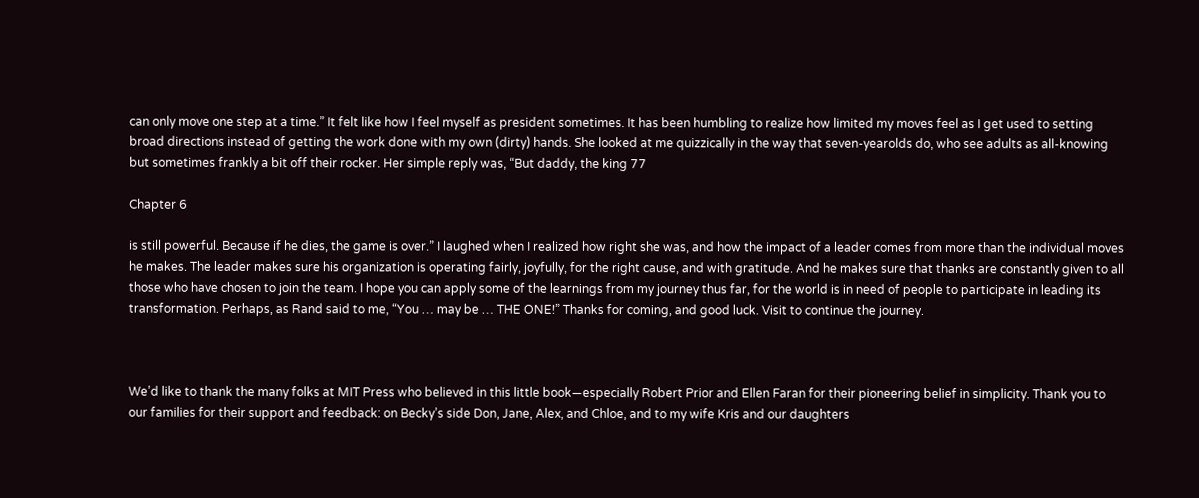can only move one step at a time.” It felt like how I feel myself as president sometimes. It has been humbling to realize how limited my moves feel as I get used to setting broad directions instead of getting the work done with my own (dirty) hands. She looked at me quizzically in the way that seven-yearolds do, who see adults as all-knowing but sometimes frankly a bit off their rocker. Her simple reply was, “But daddy, the king 77

Chapter 6

is still powerful. Because if he dies, the game is over.” I laughed when I realized how right she was, and how the impact of a leader comes from more than the individual moves he makes. The leader makes sure his organization is operating fairly, joyfully, for the right cause, and with gratitude. And he makes sure that thanks are constantly given to all those who have chosen to join the team. I hope you can apply some of the learnings from my journey thus far, for the world is in need of people to participate in leading its transformation. Perhaps, as Rand said to me, “You … may be … THE ONE!” Thanks for coming, and good luck. Visit to continue the journey.



We’d like to thank the many folks at MIT Press who believed in this little book—especially Robert Prior and Ellen Faran for their pioneering belief in simplicity. Thank you to our families for their support and feedback: on Becky’s side Don, Jane, Alex, and Chloe, and to my wife Kris and our daughters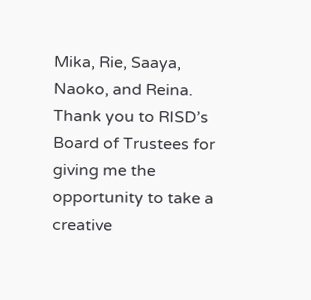Mika, Rie, Saaya, Naoko, and Reina. Thank you to RISD’s Board of Trustees for giving me the opportunity to take a creative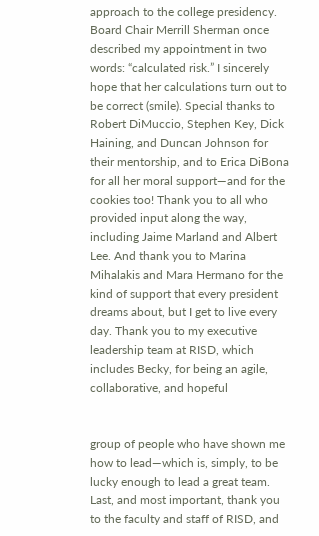approach to the college presidency. Board Chair Merrill Sherman once described my appointment in two words: “calculated risk.” I sincerely hope that her calculations turn out to be correct (smile). Special thanks to Robert DiMuccio, Stephen Key, Dick Haining, and Duncan Johnson for their mentorship, and to Erica DiBona for all her moral support—and for the cookies too! Thank you to all who provided input along the way, including Jaime Marland and Albert Lee. And thank you to Marina Mihalakis and Mara Hermano for the kind of support that every president dreams about, but I get to live every day. Thank you to my executive leadership team at RISD, which includes Becky, for being an agile, collaborative, and hopeful


group of people who have shown me how to lead—which is, simply, to be lucky enough to lead a great team. Last, and most important, thank you to the faculty and staff of RISD, and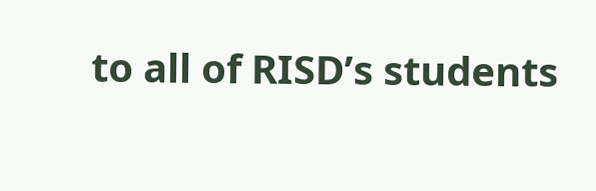to all of RISD’s students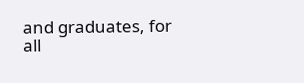and graduates, for all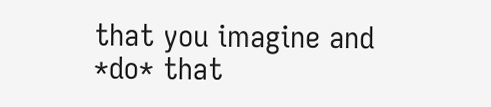that you imagine and *do* that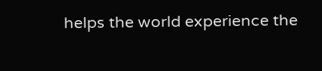helps the world experience the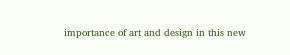importance of art and design in this new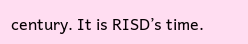century. It is RISD’s time.